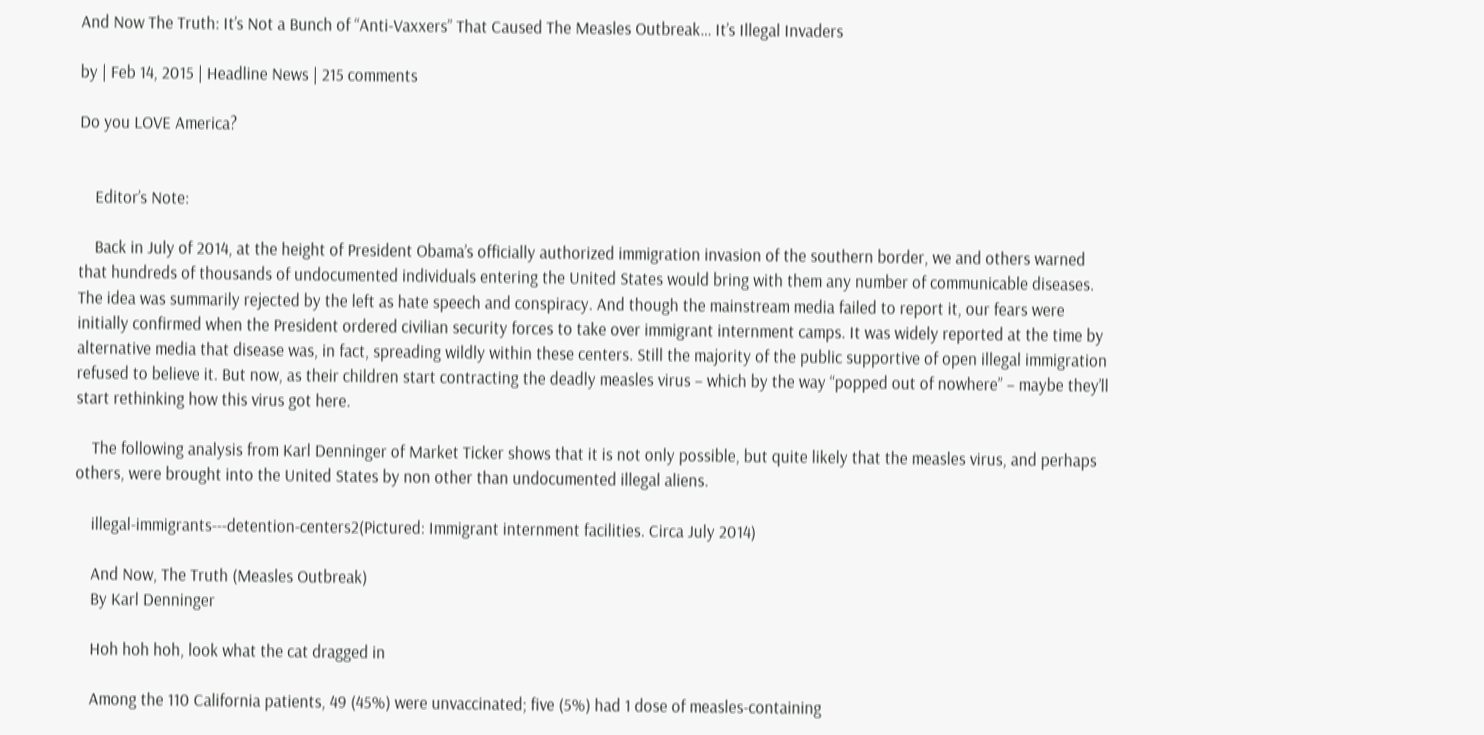And Now The Truth: It’s Not a Bunch of “Anti-Vaxxers” That Caused The Measles Outbreak… It’s Illegal Invaders

by | Feb 14, 2015 | Headline News | 215 comments

Do you LOVE America?


    Editor’s Note:

    Back in July of 2014, at the height of President Obama’s officially authorized immigration invasion of the southern border, we and others warned that hundreds of thousands of undocumented individuals entering the United States would bring with them any number of communicable diseases. The idea was summarily rejected by the left as hate speech and conspiracy. And though the mainstream media failed to report it, our fears were initially confirmed when the President ordered civilian security forces to take over immigrant internment camps. It was widely reported at the time by alternative media that disease was, in fact, spreading wildly within these centers. Still the majority of the public supportive of open illegal immigration refused to believe it. But now, as their children start contracting the deadly measles virus – which by the way “popped out of nowhere” – maybe they’ll start rethinking how this virus got here.

    The following analysis from Karl Denninger of Market Ticker shows that it is not only possible, but quite likely that the measles virus, and perhaps others, were brought into the United States by non other than undocumented illegal aliens.

    illegal-immigrants---detention-centers2(Pictured: Immigrant internment facilities. Circa July 2014)

    And Now, The Truth (Measles Outbreak)
    By Karl Denninger

    Hoh hoh hoh, look what the cat dragged in

    Among the 110 California patients, 49 (45%) were unvaccinated; five (5%) had 1 dose of measles-containing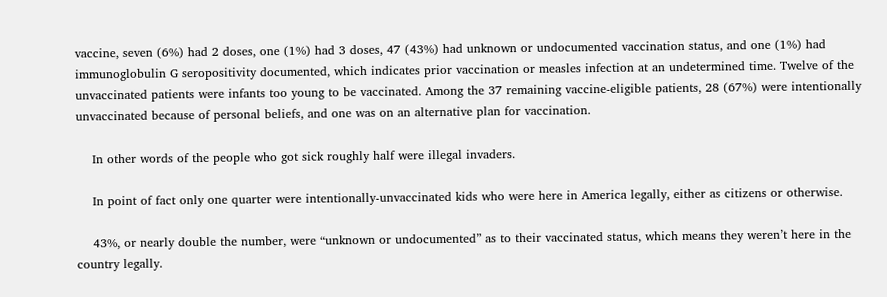vaccine, seven (6%) had 2 doses, one (1%) had 3 doses, 47 (43%) had unknown or undocumented vaccination status, and one (1%) had immunoglobulin G seropositivity documented, which indicates prior vaccination or measles infection at an undetermined time. Twelve of the unvaccinated patients were infants too young to be vaccinated. Among the 37 remaining vaccine-eligible patients, 28 (67%) were intentionally unvaccinated because of personal beliefs, and one was on an alternative plan for vaccination.

    In other words of the people who got sick roughly half were illegal invaders.

    In point of fact only one quarter were intentionally-unvaccinated kids who were here in America legally, either as citizens or otherwise.

    43%, or nearly double the number, were “unknown or undocumented” as to their vaccinated status, which means they weren’t here in the country legally.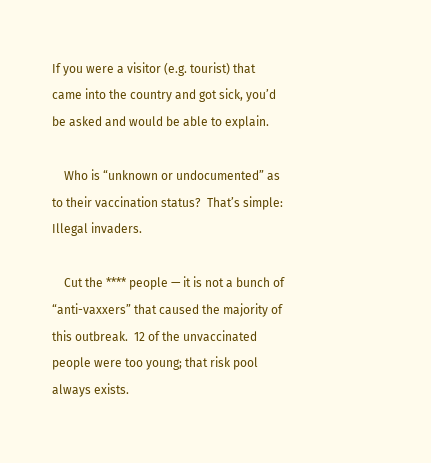If you were a visitor (e.g. tourist) that came into the country and got sick, you’d be asked and would be able to explain.

    Who is “unknown or undocumented” as to their vaccination status?  That’s simple: Illegal invaders.

    Cut the **** people — it is not a bunch of “anti-vaxxers” that caused the majority of this outbreak.  12 of the unvaccinated people were too young; that risk pool always exists.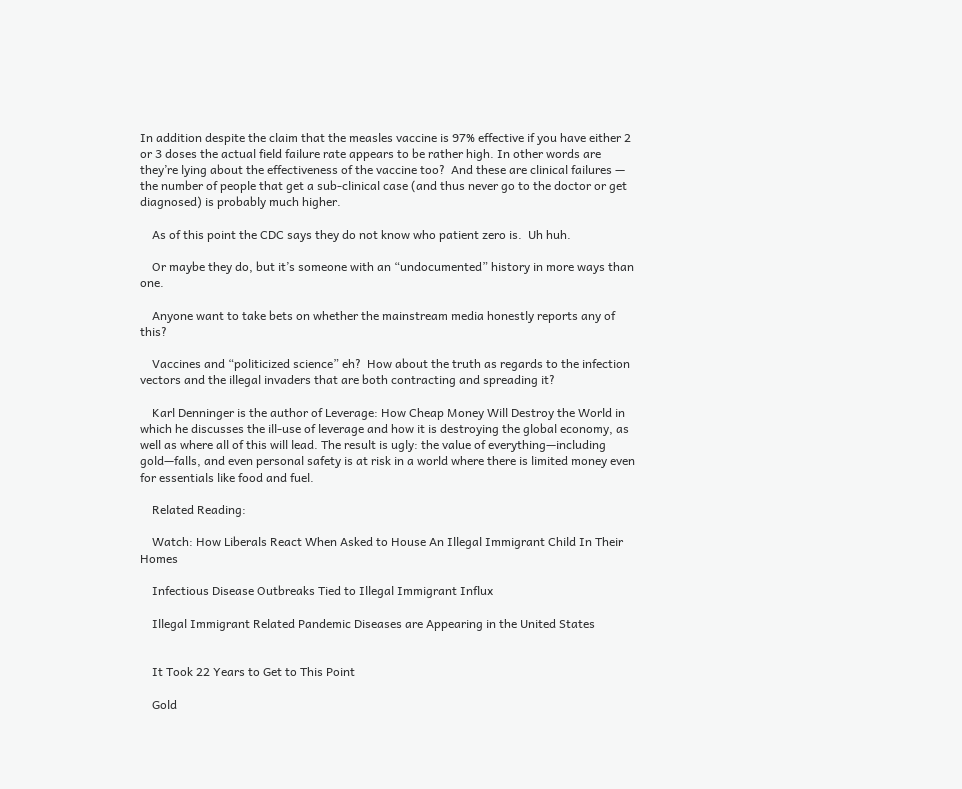In addition despite the claim that the measles vaccine is 97% effective if you have either 2 or 3 doses the actual field failure rate appears to be rather high. In other words are they’re lying about the effectiveness of the vaccine too?  And these are clinical failures — the number of people that get a sub-clinical case (and thus never go to the doctor or get diagnosed) is probably much higher.

    As of this point the CDC says they do not know who patient zero is.  Uh huh.

    Or maybe they do, but it’s someone with an “undocumented” history in more ways than one.

    Anyone want to take bets on whether the mainstream media honestly reports any of this?

    Vaccines and “politicized science” eh?  How about the truth as regards to the infection vectors and the illegal invaders that are both contracting and spreading it?

    Karl Denninger is the author of Leverage: How Cheap Money Will Destroy the World in which he discusses the ill-use of leverage and how it is destroying the global economy, as well as where all of this will lead. The result is ugly: the value of everything—including gold—falls, and even personal safety is at risk in a world where there is limited money even for essentials like food and fuel.

    Related Reading:

    Watch: How Liberals React When Asked to House An Illegal Immigrant Child In Their Homes

    Infectious Disease Outbreaks Tied to Illegal Immigrant Influx

    Illegal Immigrant Related Pandemic Diseases are Appearing in the United States


    It Took 22 Years to Get to This Point

    Gold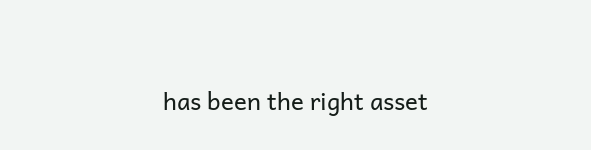has been the right asset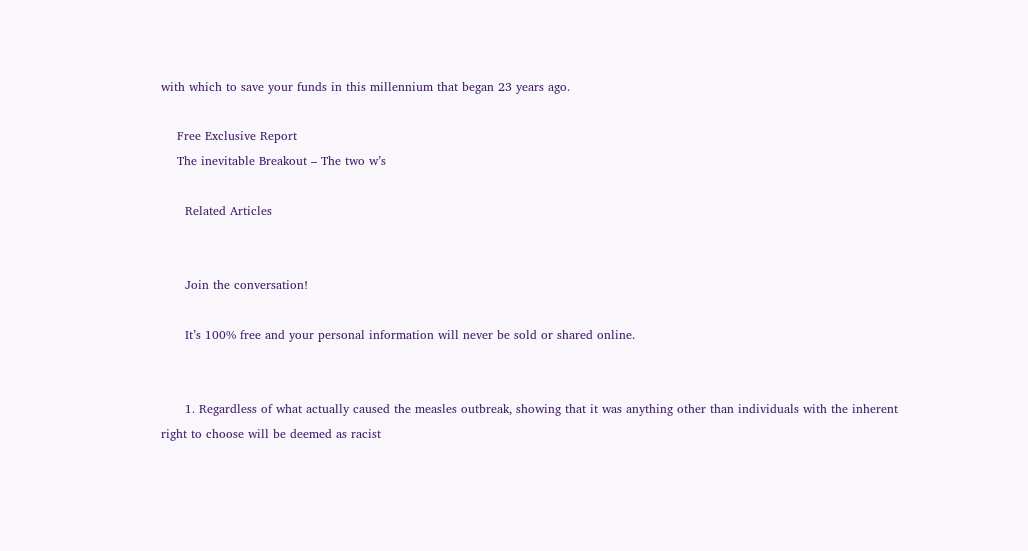with which to save your funds in this millennium that began 23 years ago.

    Free Exclusive Report
    The inevitable Breakout – The two w’s

      Related Articles


      Join the conversation!

      It’s 100% free and your personal information will never be sold or shared online.


      1. Regardless of what actually caused the measles outbreak, showing that it was anything other than individuals with the inherent right to choose will be deemed as racist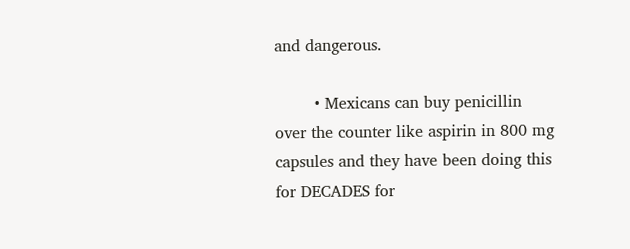and dangerous.

        • Mexicans can buy penicillin over the counter like aspirin in 800 mg capsules and they have been doing this for DECADES for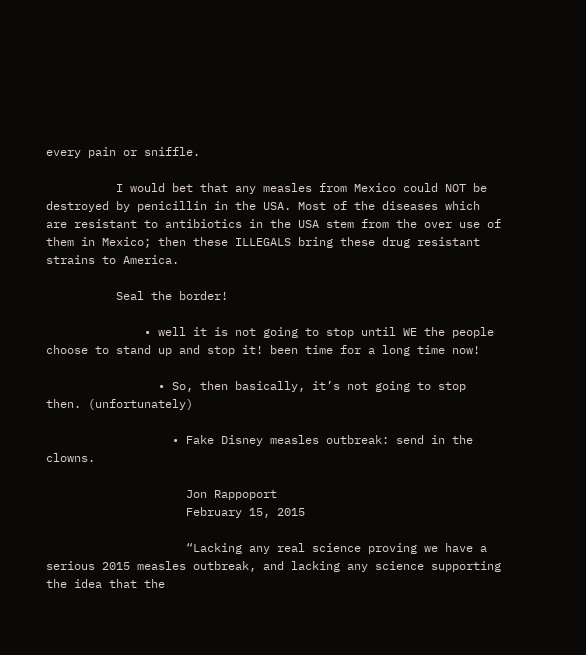every pain or sniffle.

          I would bet that any measles from Mexico could NOT be destroyed by penicillin in the USA. Most of the diseases which are resistant to antibiotics in the USA stem from the over use of them in Mexico; then these ILLEGALS bring these drug resistant strains to America.

          Seal the border!

              • well it is not going to stop until WE the people choose to stand up and stop it! been time for a long time now!

                • So, then basically, it’s not going to stop then. (unfortunately)

                  • Fake Disney measles outbreak: send in the clowns.

                    Jon Rappoport
                    February 15, 2015

                    “Lacking any real science proving we have a serious 2015 measles outbreak, and lacking any science supporting the idea that the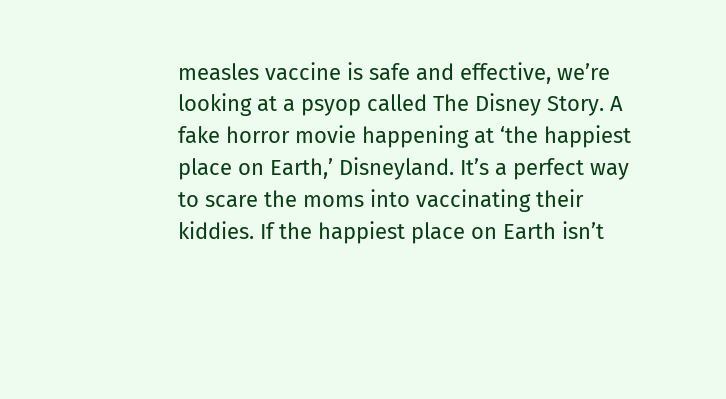measles vaccine is safe and effective, we’re looking at a psyop called The Disney Story. A fake horror movie happening at ‘the happiest place on Earth,’ Disneyland. It’s a perfect way to scare the moms into vaccinating their kiddies. If the happiest place on Earth isn’t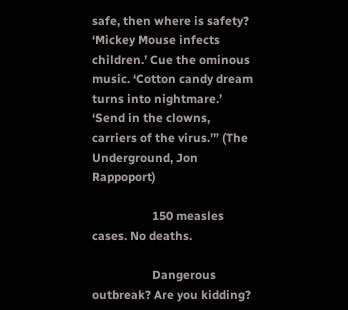safe, then where is safety? ‘Mickey Mouse infects children.’ Cue the ominous music. ‘Cotton candy dream turns into nightmare.’ ‘Send in the clowns, carriers of the virus.’” (The Underground, Jon Rappoport)

                    150 measles cases. No deaths.

                    Dangerous outbreak? Are you kidding?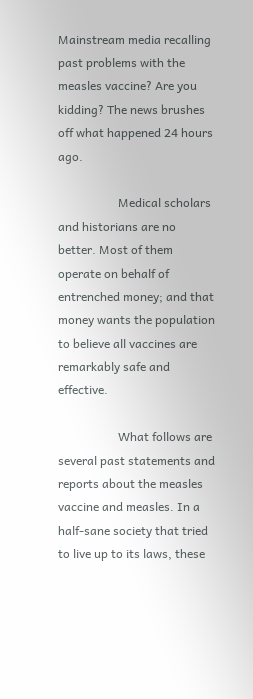Mainstream media recalling past problems with the measles vaccine? Are you kidding? The news brushes off what happened 24 hours ago.

                    Medical scholars and historians are no better. Most of them operate on behalf of entrenched money; and that money wants the population to believe all vaccines are remarkably safe and effective.

                    What follows are several past statements and reports about the measles vaccine and measles. In a half-sane society that tried to live up to its laws, these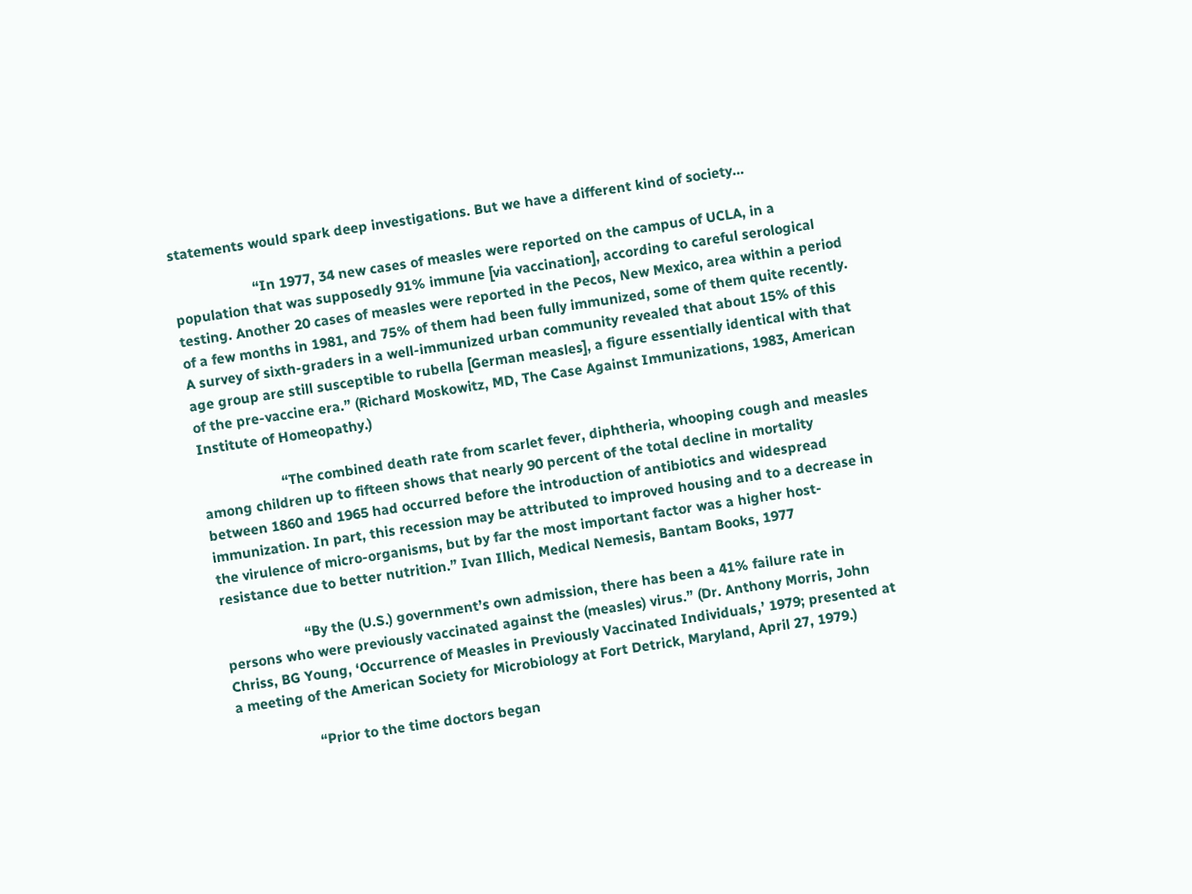statements would spark deep investigations. But we have a different kind of society…

                    “In 1977, 34 new cases of measles were reported on the campus of UCLA, in a population that was supposedly 91% immune [via vaccination], according to careful serological testing. Another 20 cases of measles were reported in the Pecos, New Mexico, area within a period of a few months in 1981, and 75% of them had been fully immunized, some of them quite recently. A survey of sixth-graders in a well-immunized urban community revealed that about 15% of this age group are still susceptible to rubella [German measles], a figure essentially identical with that of the pre-vaccine era.” (Richard Moskowitz, MD, The Case Against Immunizations, 1983, American Institute of Homeopathy.)

                    “The combined death rate from scarlet fever, diphtheria, whooping cough and measles among children up to fifteen shows that nearly 90 percent of the total decline in mortality between 1860 and 1965 had occurred before the introduction of antibiotics and widespread immunization. In part, this recession may be attributed to improved housing and to a decrease in the virulence of micro-organisms, but by far the most important factor was a higher host-resistance due to better nutrition.” Ivan Illich, Medical Nemesis, Bantam Books, 1977

                    “By the (U.S.) government’s own admission, there has been a 41% failure rate in persons who were previously vaccinated against the (measles) virus.” (Dr. Anthony Morris, John Chriss, BG Young, ‘Occurrence of Measles in Previously Vaccinated Individuals,’ 1979; presented at a meeting of the American Society for Microbiology at Fort Detrick, Maryland, April 27, 1979.)

                    “Prior to the time doctors began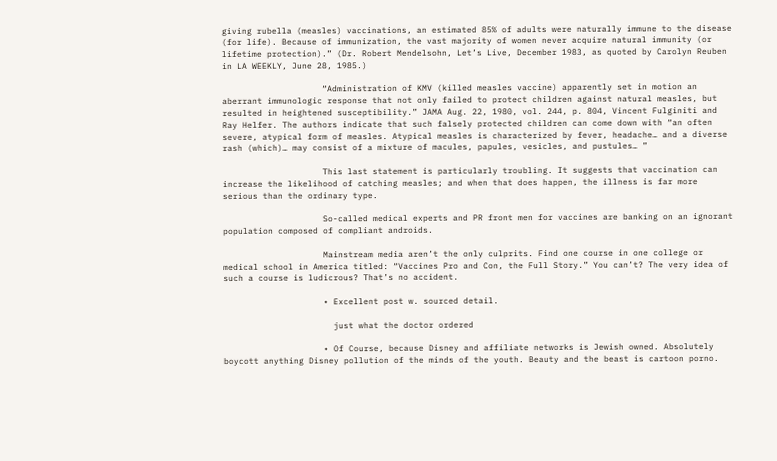giving rubella (measles) vaccinations, an estimated 85% of adults were naturally immune to the disease (for life). Because of immunization, the vast majority of women never acquire natural immunity (or lifetime protection).” (Dr. Robert Mendelsohn, Let’s Live, December 1983, as quoted by Carolyn Reuben in LA WEEKLY, June 28, 1985.)

                    “Administration of KMV (killed measles vaccine) apparently set in motion an aberrant immunologic response that not only failed to protect children against natural measles, but resulted in heightened susceptibility.” JAMA Aug. 22, 1980, vol. 244, p. 804, Vincent Fulginiti and Ray Helfer. The authors indicate that such falsely protected children can come down with “an often severe, atypical form of measles. Atypical measles is characterized by fever, headache… and a diverse rash (which)… may consist of a mixture of macules, papules, vesicles, and pustules… ”

                    This last statement is particularly troubling. It suggests that vaccination can increase the likelihood of catching measles; and when that does happen, the illness is far more serious than the ordinary type.

                    So-called medical experts and PR front men for vaccines are banking on an ignorant population composed of compliant androids.

                    Mainstream media aren’t the only culprits. Find one course in one college or medical school in America titled: “Vaccines Pro and Con, the Full Story.” You can’t? The very idea of such a course is ludicrous? That’s no accident.

                    • Excellent post w. sourced detail.

                      just what the doctor ordered

                    • Of Course, because Disney and affiliate networks is Jewish owned. Absolutely boycott anything Disney pollution of the minds of the youth. Beauty and the beast is cartoon porno.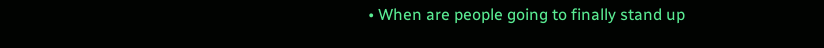• When are people going to finally stand up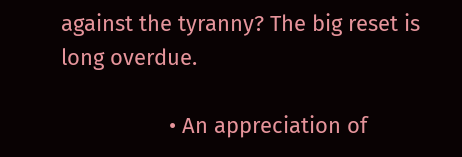against the tyranny? The big reset is long overdue.

                  • An appreciation of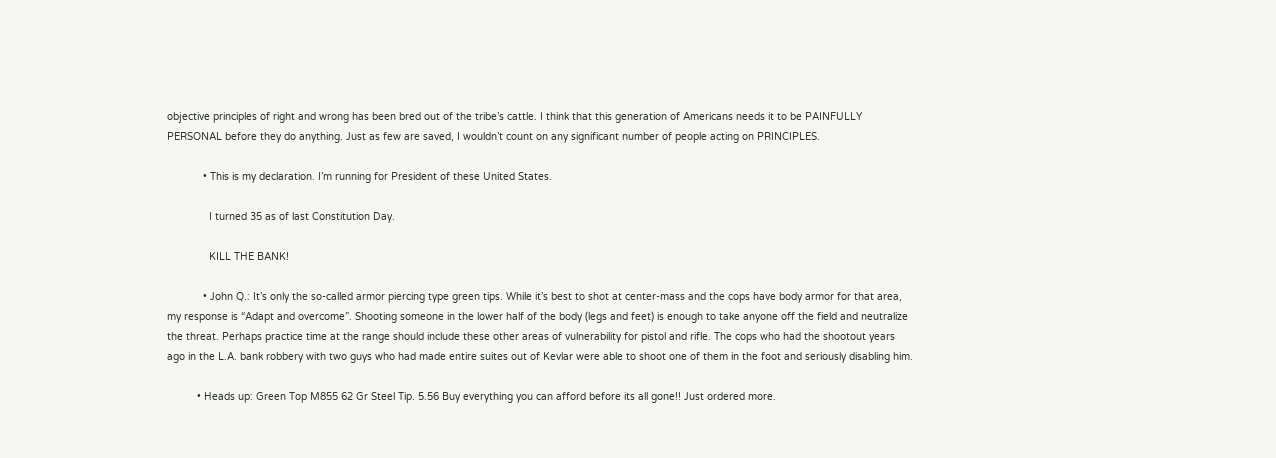objective principles of right and wrong has been bred out of the tribe’s cattle. I think that this generation of Americans needs it to be PAINFULLY PERSONAL before they do anything. Just as few are saved, I wouldn’t count on any significant number of people acting on PRINCIPLES.

            • This is my declaration. I’m running for President of these United States.

              I turned 35 as of last Constitution Day.

              KILL THE BANK!

            • John Q.: It’s only the so-called armor piercing type green tips. While it’s best to shot at center-mass and the cops have body armor for that area, my response is “Adapt and overcome”. Shooting someone in the lower half of the body (legs and feet) is enough to take anyone off the field and neutralize the threat. Perhaps practice time at the range should include these other areas of vulnerability for pistol and rifle. The cops who had the shootout years ago in the L.A. bank robbery with two guys who had made entire suites out of Kevlar were able to shoot one of them in the foot and seriously disabling him.

          • Heads up: Green Top M855 62 Gr Steel Tip. 5.56 Buy everything you can afford before its all gone!! Just ordered more.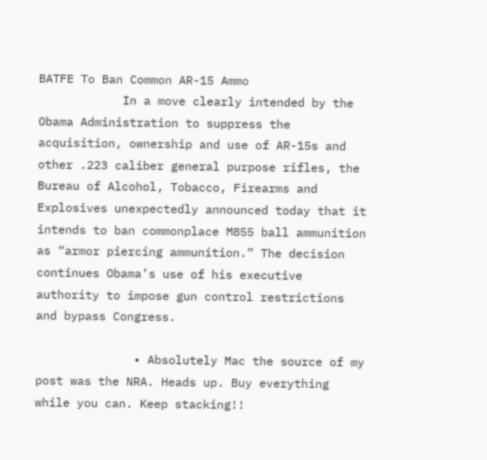BATFE To Ban Common AR-15 Ammo
            In a move clearly intended by the Obama Administration to suppress the acquisition, ownership and use of AR-15s and other .223 caliber general purpose rifles, the Bureau of Alcohol, Tobacco, Firearms and Explosives unexpectedly announced today that it intends to ban commonplace M855 ball ammunition as “armor piercing ammunition.” The decision continues Obama’s use of his executive authority to impose gun control restrictions and bypass Congress.

              • Absolutely Mac the source of my post was the NRA. Heads up. Buy everything while you can. Keep stacking!!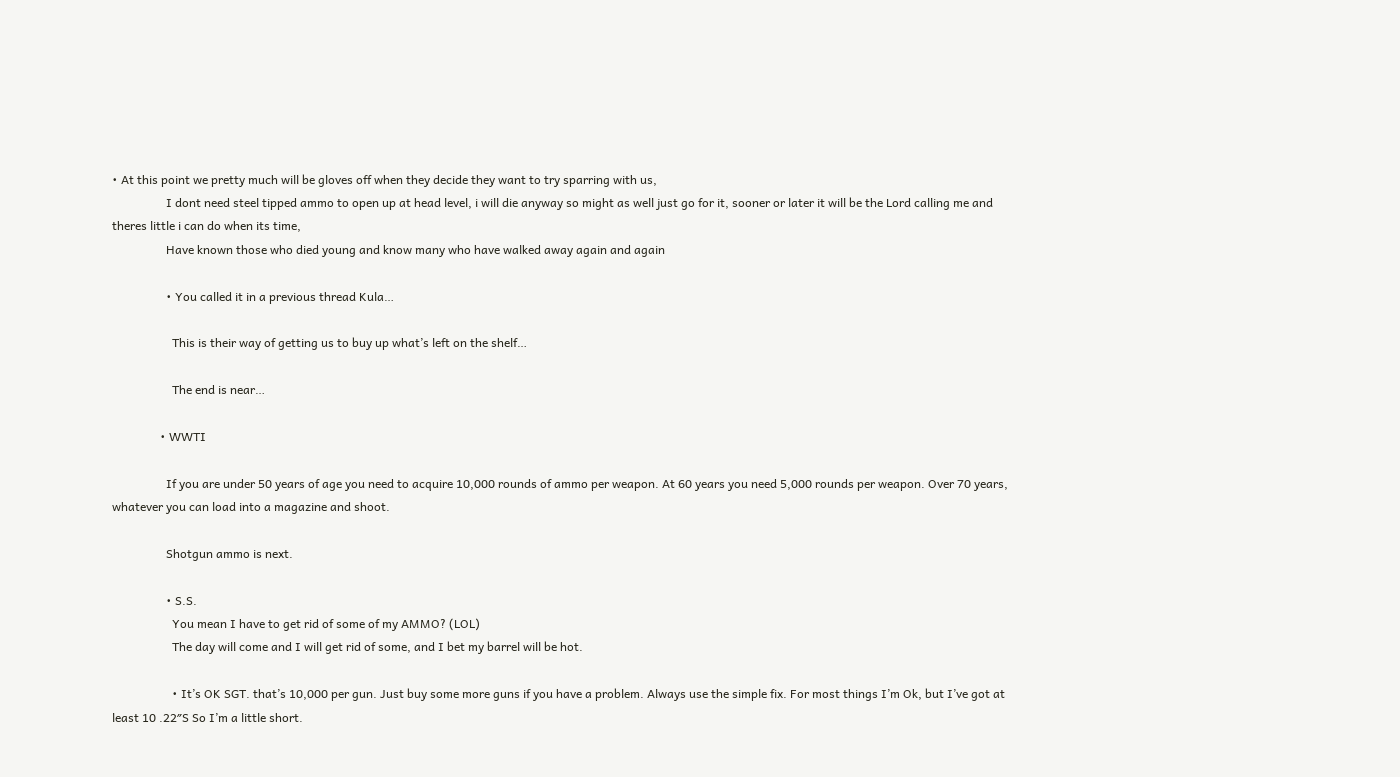• At this point we pretty much will be gloves off when they decide they want to try sparring with us,
                  I dont need steel tipped ammo to open up at head level, i will die anyway so might as well just go for it, sooner or later it will be the Lord calling me and theres little i can do when its time,
                  Have known those who died young and know many who have walked away again and again

                  • You called it in a previous thread Kula…

                    This is their way of getting us to buy up what’s left on the shelf…

                    The end is near…

                • WWTI

                  If you are under 50 years of age you need to acquire 10,000 rounds of ammo per weapon. At 60 years you need 5,000 rounds per weapon. Over 70 years, whatever you can load into a magazine and shoot.

                  Shotgun ammo is next.

                  • S.S.
                    You mean I have to get rid of some of my AMMO? (LOL)
                    The day will come and I will get rid of some, and I bet my barrel will be hot.

                    • It’s OK SGT. that’s 10,000 per gun. Just buy some more guns if you have a problem. Always use the simple fix. For most things I’m Ok, but I’ve got at least 10 .22″S So I’m a little short.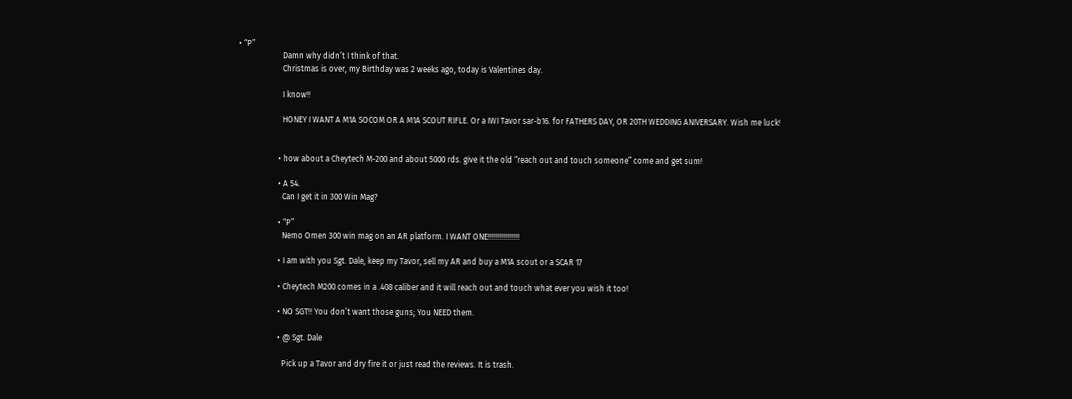• “P”
                      Damn why didn’t I think of that.
                      Christmas is over, my Birthday was 2 weeks ago, today is Valentines day.

                      I know!!

                      HONEY I WANT A M1A SOCOM OR A M1A SCOUT RIFLE. Or a IWI Tavor sar-b16. for FATHERS DAY, OR 20TH WEDDING ANIVERSARY. Wish me luck!


                    • how about a Cheytech M-200 and about 5000 rds. give it the old “reach out and touch someone” come and get sum!

                    • A 54.
                      Can I get it in 300 Win Mag?

                    • “P”
                      Nemo Omen 300 win mag on an AR platform. I WANT ONE!!!!!!!!!!!!!!!!

                    • I am with you Sgt. Dale, keep my Tavor, sell my AR and buy a M1A scout or a SCAR 17

                    • Cheytech M200 comes in a .408 caliber and it will reach out and touch what ever you wish it too!

                    • NO SGT!! You don’t want those guns; You NEED them.

                    • @ Sgt. Dale

                      Pick up a Tavor and dry fire it or just read the reviews. It is trash.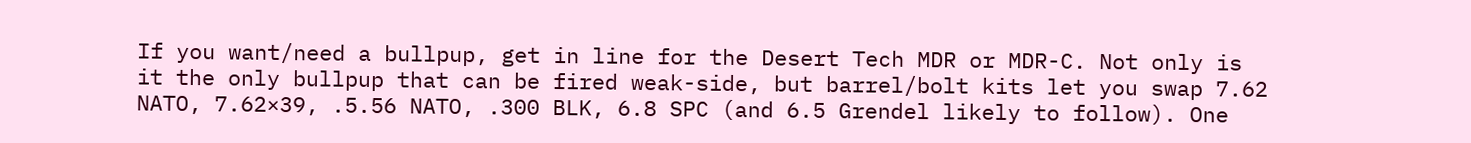If you want/need a bullpup, get in line for the Desert Tech MDR or MDR-C. Not only is it the only bullpup that can be fired weak-side, but barrel/bolt kits let you swap 7.62 NATO, 7.62×39, .5.56 NATO, .300 BLK, 6.8 SPC (and 6.5 Grendel likely to follow). One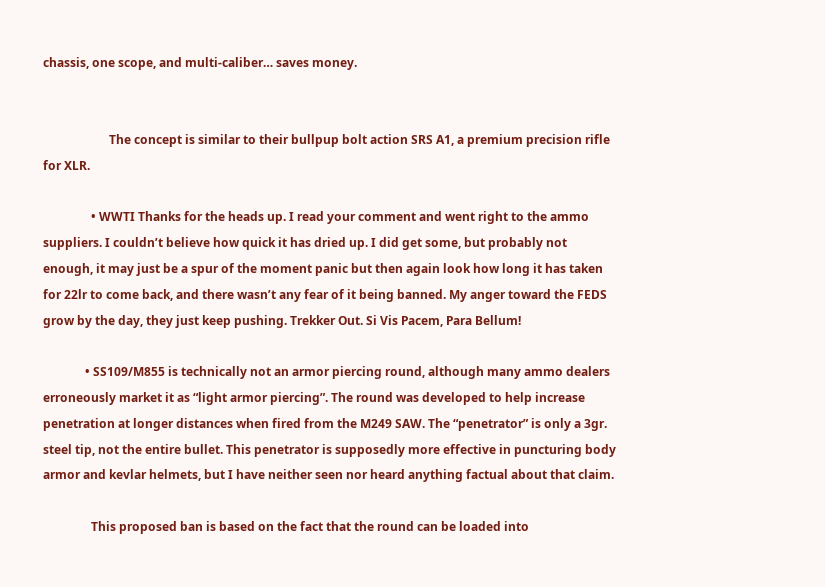chassis, one scope, and multi-caliber… saves money.


                      The concept is similar to their bullpup bolt action SRS A1, a premium precision rifle for XLR.

                • WWTI Thanks for the heads up. I read your comment and went right to the ammo suppliers. I couldn’t believe how quick it has dried up. I did get some, but probably not enough, it may just be a spur of the moment panic but then again look how long it has taken for 22lr to come back, and there wasn’t any fear of it being banned. My anger toward the FEDS grow by the day, they just keep pushing. Trekker Out. Si Vis Pacem, Para Bellum!

              • SS109/M855 is technically not an armor piercing round, although many ammo dealers erroneously market it as “light armor piercing”. The round was developed to help increase penetration at longer distances when fired from the M249 SAW. The “penetrator” is only a 3gr. steel tip, not the entire bullet. This penetrator is supposedly more effective in puncturing body armor and kevlar helmets, but I have neither seen nor heard anything factual about that claim.

                This proposed ban is based on the fact that the round can be loaded into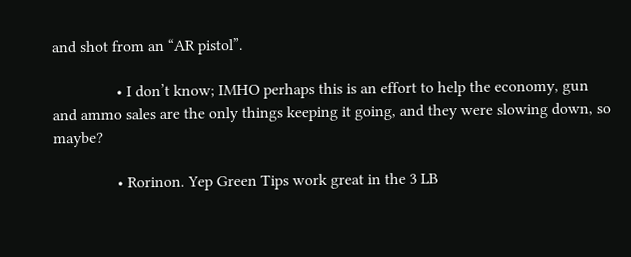and shot from an “AR pistol”.

                • I don’t know; IMHO perhaps this is an effort to help the economy, gun and ammo sales are the only things keeping it going, and they were slowing down, so maybe?

                • Rorinon. Yep Green Tips work great in the 3 LB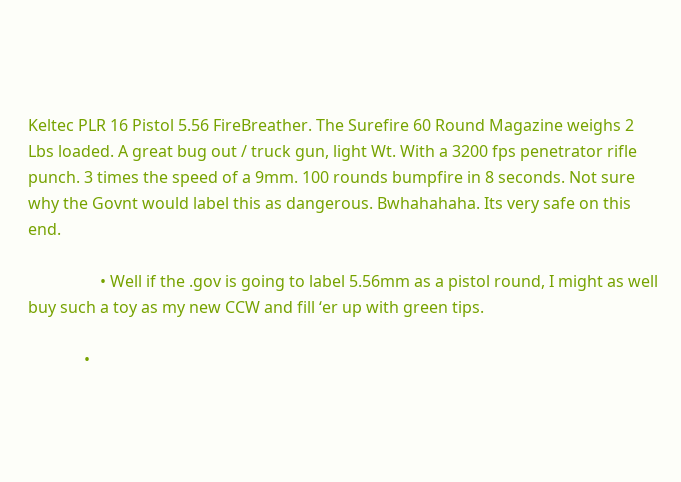Keltec PLR 16 Pistol 5.56 FireBreather. The Surefire 60 Round Magazine weighs 2 Lbs loaded. A great bug out / truck gun, light Wt. With a 3200 fps penetrator rifle punch. 3 times the speed of a 9mm. 100 rounds bumpfire in 8 seconds. Not sure why the Govnt would label this as dangerous. Bwhahahaha. Its very safe on this end.

                  • Well if the .gov is going to label 5.56mm as a pistol round, I might as well buy such a toy as my new CCW and fill ‘er up with green tips.

              •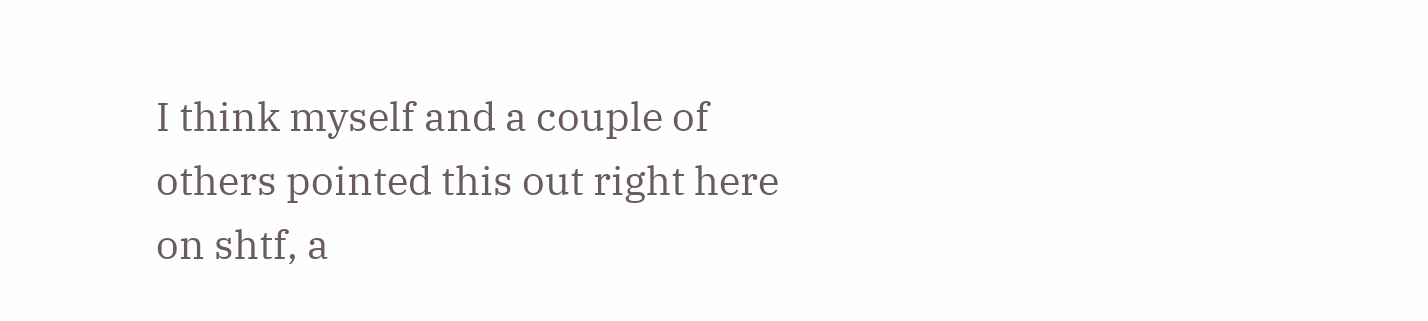I think myself and a couple of others pointed this out right here on shtf, a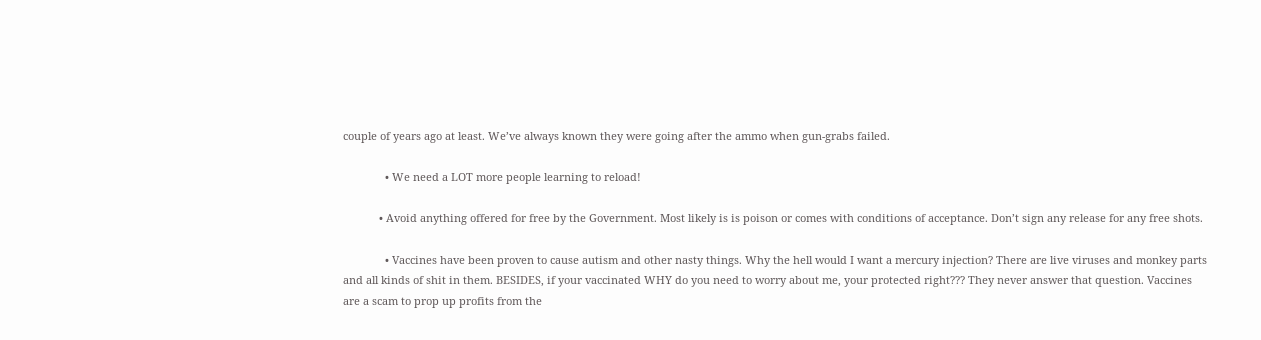couple of years ago at least. We’ve always known they were going after the ammo when gun-grabs failed.

              • We need a LOT more people learning to reload!

            • Avoid anything offered for free by the Government. Most likely is is poison or comes with conditions of acceptance. Don’t sign any release for any free shots.

              • Vaccines have been proven to cause autism and other nasty things. Why the hell would I want a mercury injection? There are live viruses and monkey parts and all kinds of shit in them. BESIDES, if your vaccinated WHY do you need to worry about me, your protected right??? They never answer that question. Vaccines are a scam to prop up profits from the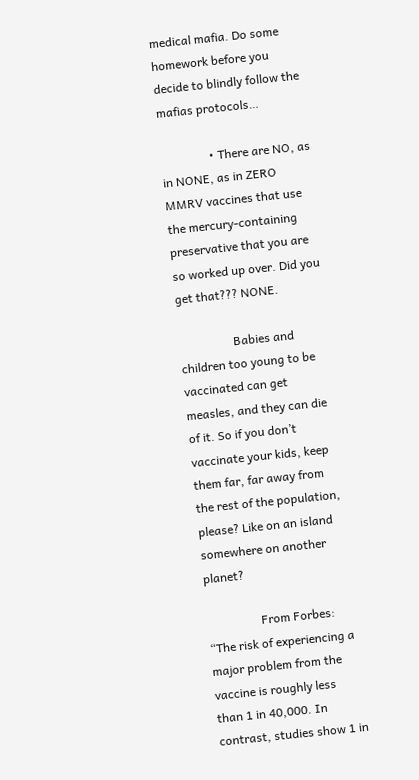medical mafia. Do some homework before you decide to blindly follow the mafias protocols…

                • There are NO, as in NONE, as in ZERO MMRV vaccines that use the mercury-containing preservative that you are so worked up over. Did you get that??? NONE.

                  Babies and children too young to be vaccinated can get measles, and they can die of it. So if you don’t vaccinate your kids, keep them far, far away from the rest of the population, please? Like on an island somewhere on another planet?

                  From Forbes: “The risk of experiencing a major problem from the vaccine is roughly less than 1 in 40,000. In contrast, studies show 1 in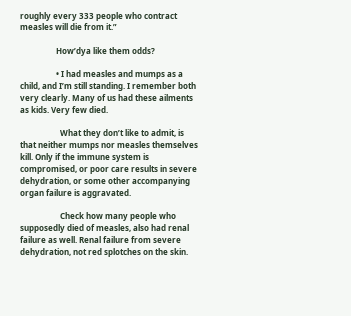roughly every 333 people who contract measles will die from it.”

                  How’dya like them odds?

                  • I had measles and mumps as a child, and I’m still standing. I remember both very clearly. Many of us had these ailments as kids. Very few died.

                    What they don’t like to admit, is that neither mumps nor measles themselves kill. Only if the immune system is compromised, or poor care results in severe dehydration, or some other accompanying organ failure is aggravated.

                    Check how many people who supposedly died of measles, also had renal failure as well. Renal failure from severe dehydration, not red splotches on the skin.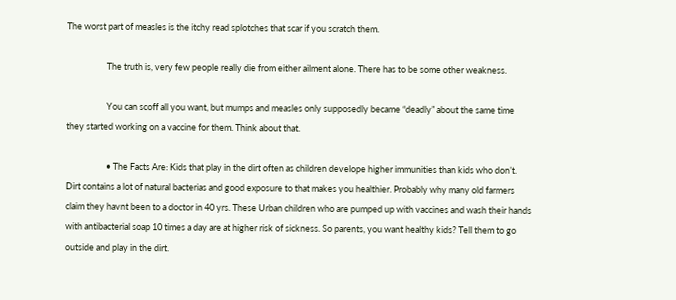The worst part of measles is the itchy read splotches that scar if you scratch them.

                    The truth is, very few people really die from either ailment alone. There has to be some other weakness.

                    You can scoff all you want, but mumps and measles only supposedly became “deadly” about the same time they started working on a vaccine for them. Think about that.

                    • The Facts Are: Kids that play in the dirt often as children develope higher immunities than kids who don’t. Dirt contains a lot of natural bacterias and good exposure to that makes you healthier. Probably why many old farmers claim they havnt been to a doctor in 40 yrs. These Urban children who are pumped up with vaccines and wash their hands with antibacterial soap 10 times a day are at higher risk of sickness. So parents, you want healthy kids? Tell them to go outside and play in the dirt.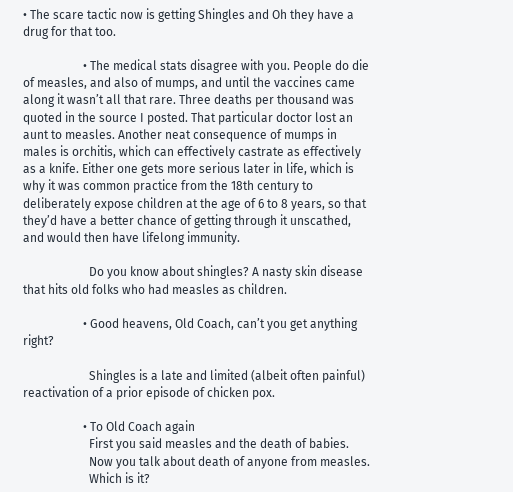• The scare tactic now is getting Shingles and Oh they have a drug for that too.

                    • The medical stats disagree with you. People do die of measles, and also of mumps, and until the vaccines came along it wasn’t all that rare. Three deaths per thousand was quoted in the source I posted. That particular doctor lost an aunt to measles. Another neat consequence of mumps in males is orchitis, which can effectively castrate as effectively as a knife. Either one gets more serious later in life, which is why it was common practice from the 18th century to deliberately expose children at the age of 6 to 8 years, so that they’d have a better chance of getting through it unscathed, and would then have lifelong immunity.

                      Do you know about shingles? A nasty skin disease that hits old folks who had measles as children.

                    • Good heavens, Old Coach, can’t you get anything right?

                      Shingles is a late and limited (albeit often painful) reactivation of a prior episode of chicken pox.

                    • To Old Coach again
                      First you said measles and the death of babies.
                      Now you talk about death of anyone from measles.
                      Which is it?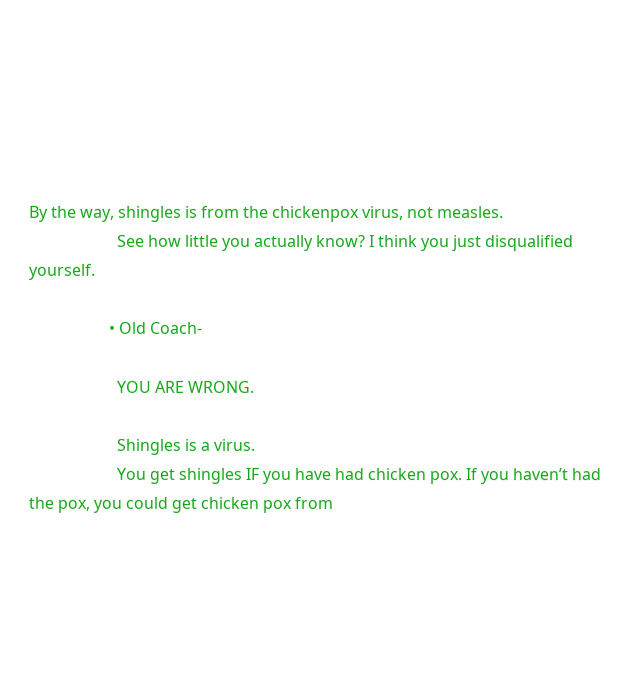By the way, shingles is from the chickenpox virus, not measles.
                      See how little you actually know? I think you just disqualified yourself.

                    • Old Coach-

                      YOU ARE WRONG.

                      Shingles is a virus.
                      You get shingles IF you have had chicken pox. If you haven’t had the pox, you could get chicken pox from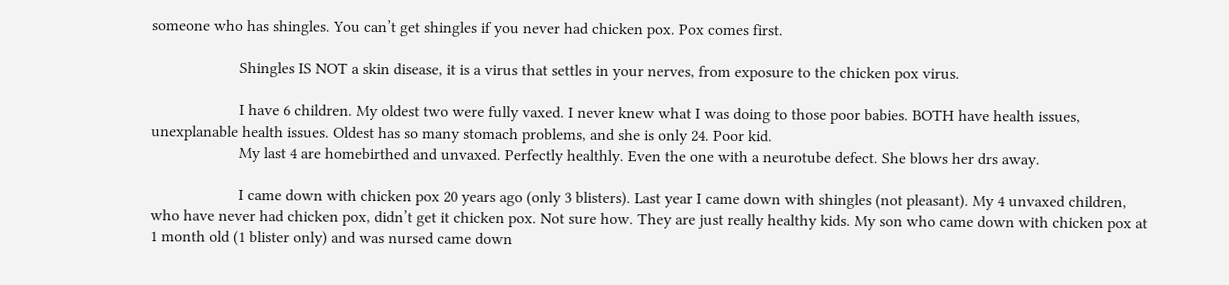someone who has shingles. You can’t get shingles if you never had chicken pox. Pox comes first.

                      Shingles IS NOT a skin disease, it is a virus that settles in your nerves, from exposure to the chicken pox virus.

                      I have 6 children. My oldest two were fully vaxed. I never knew what I was doing to those poor babies. BOTH have health issues, unexplanable health issues. Oldest has so many stomach problems, and she is only 24. Poor kid.
                      My last 4 are homebirthed and unvaxed. Perfectly healthly. Even the one with a neurotube defect. She blows her drs away.

                      I came down with chicken pox 20 years ago (only 3 blisters). Last year I came down with shingles (not pleasant). My 4 unvaxed children, who have never had chicken pox, didn’t get it chicken pox. Not sure how. They are just really healthy kids. My son who came down with chicken pox at 1 month old (1 blister only) and was nursed came down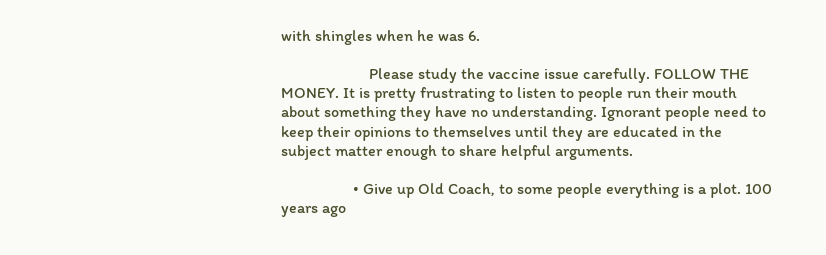with shingles when he was 6.

                      Please study the vaccine issue carefully. FOLLOW THE MONEY. It is pretty frustrating to listen to people run their mouth about something they have no understanding. Ignorant people need to keep their opinions to themselves until they are educated in the subject matter enough to share helpful arguments.

                  • Give up Old Coach, to some people everything is a plot. 100 years ago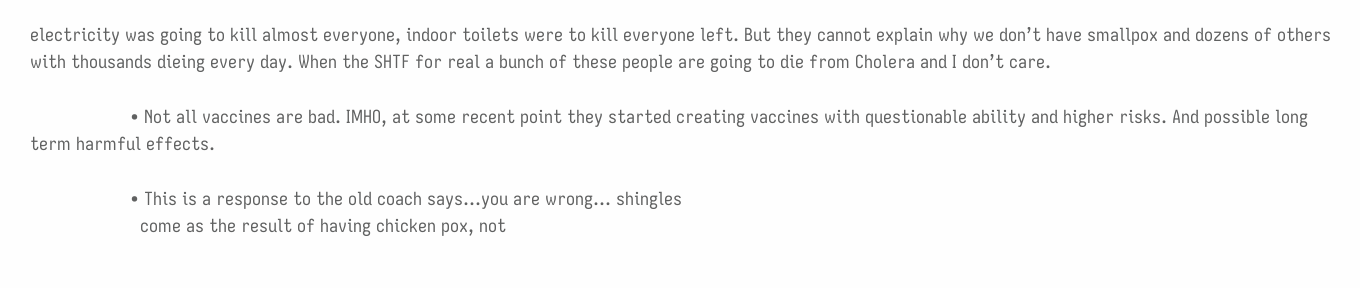electricity was going to kill almost everyone, indoor toilets were to kill everyone left. But they cannot explain why we don’t have smallpox and dozens of others with thousands dieing every day. When the SHTF for real a bunch of these people are going to die from Cholera and I don’t care.

                    • Not all vaccines are bad. IMHO, at some recent point they started creating vaccines with questionable ability and higher risks. And possible long term harmful effects.

                    • This is a response to the old coach says…you are wrong… shingles
                      come as the result of having chicken pox, not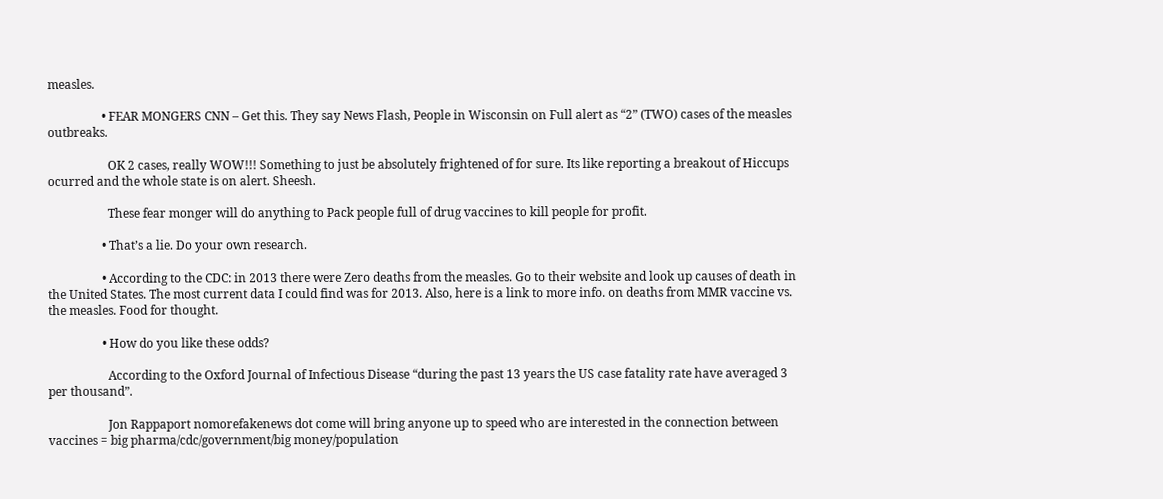measles.

                  • FEAR MONGERS CNN – Get this. They say News Flash, People in Wisconsin on Full alert as “2” (TWO) cases of the measles outbreaks.

                    OK 2 cases, really WOW!!! Something to just be absolutely frightened of for sure. Its like reporting a breakout of Hiccups ocurred and the whole state is on alert. Sheesh.

                    These fear monger will do anything to Pack people full of drug vaccines to kill people for profit.

                  • That’s a lie. Do your own research.

                  • According to the CDC: in 2013 there were Zero deaths from the measles. Go to their website and look up causes of death in the United States. The most current data I could find was for 2013. Also, here is a link to more info. on deaths from MMR vaccine vs. the measles. Food for thought.

                  • How do you like these odds?

                    According to the Oxford Journal of Infectious Disease “during the past 13 years the US case fatality rate have averaged 3 per thousand”.

                    Jon Rappaport nomorefakenews dot come will bring anyone up to speed who are interested in the connection between vaccines = big pharma/cdc/government/big money/population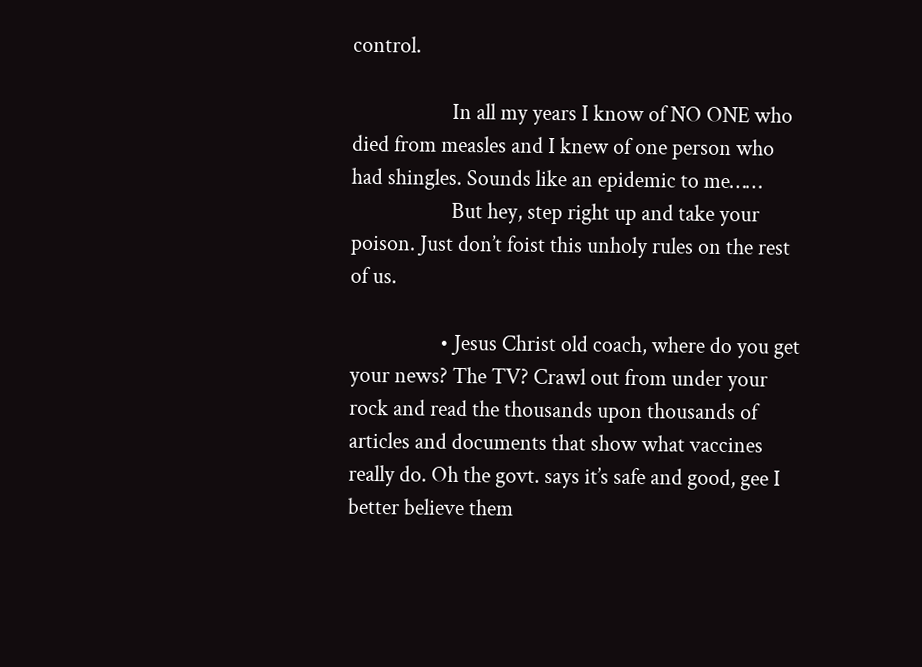control.

                    In all my years I know of NO ONE who died from measles and I knew of one person who had shingles. Sounds like an epidemic to me……
                    But hey, step right up and take your poison. Just don’t foist this unholy rules on the rest of us.

                  • Jesus Christ old coach, where do you get your news? The TV? Crawl out from under your rock and read the thousands upon thousands of articles and documents that show what vaccines really do. Oh the govt. says it’s safe and good, gee I better believe them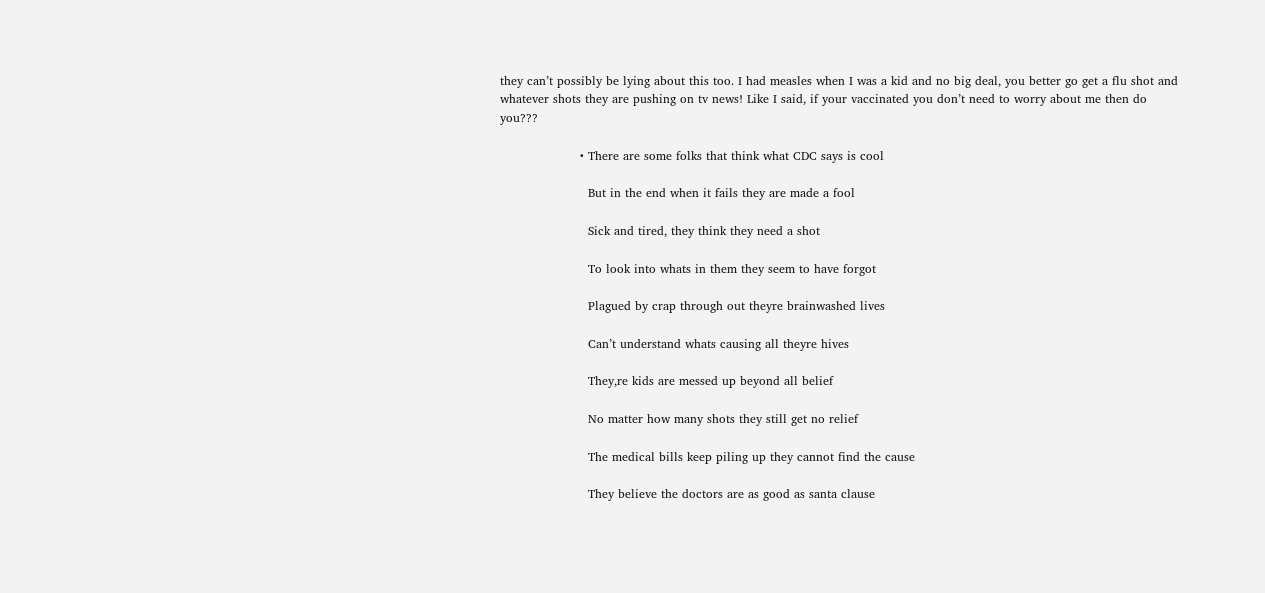they can’t possibly be lying about this too. I had measles when I was a kid and no big deal, you better go get a flu shot and whatever shots they are pushing on tv news! Like I said, if your vaccinated you don’t need to worry about me then do you???

                    • There are some folks that think what CDC says is cool

                      But in the end when it fails they are made a fool

                      Sick and tired, they think they need a shot

                      To look into whats in them they seem to have forgot

                      Plagued by crap through out theyre brainwashed lives

                      Can’t understand whats causing all theyre hives

                      They,re kids are messed up beyond all belief

                      No matter how many shots they still get no relief

                      The medical bills keep piling up they cannot find the cause

                      They believe the doctors are as good as santa clause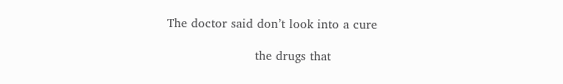The doctor said don’t look into a cure

                      the drugs that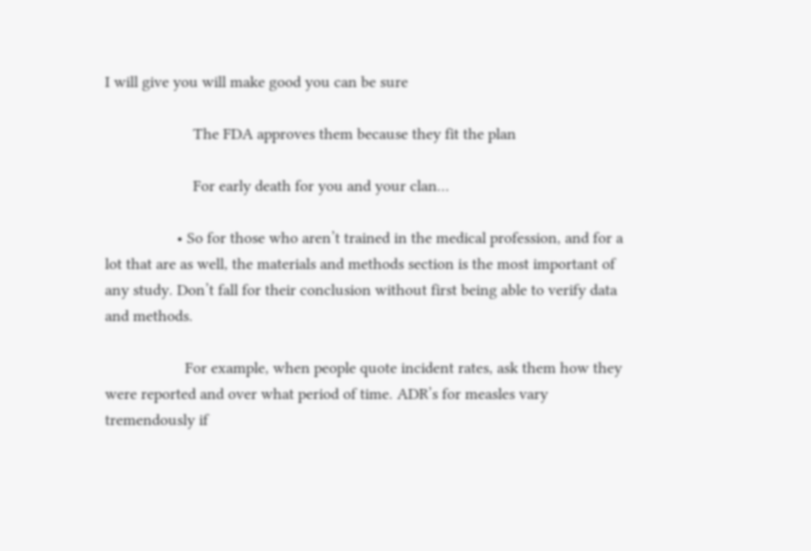I will give you will make good you can be sure

                      The FDA approves them because they fit the plan

                      For early death for you and your clan…

                  • So for those who aren’t trained in the medical profession, and for a lot that are as well, the materials and methods section is the most important of any study. Don’t fall for their conclusion without first being able to verify data and methods.

                    For example, when people quote incident rates, ask them how they were reported and over what period of time. ADR’s for measles vary tremendously if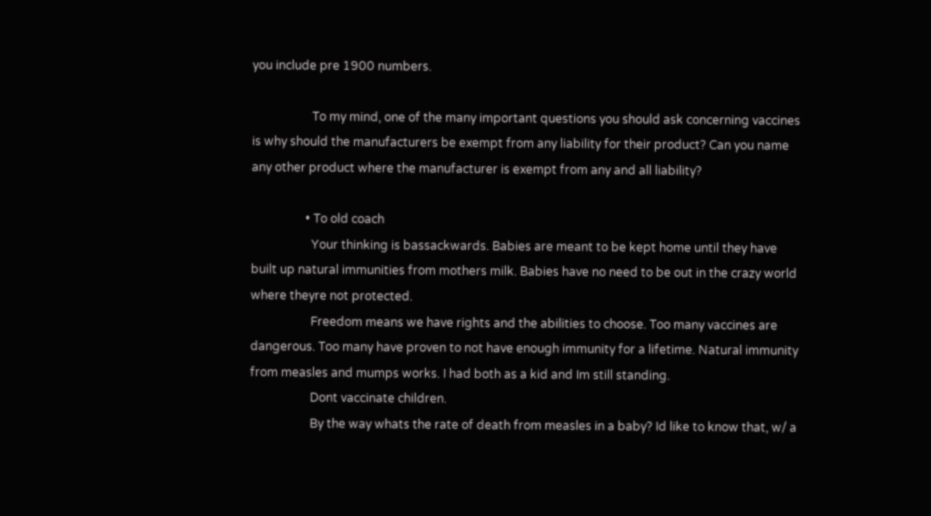you include pre 1900 numbers.

                    To my mind, one of the many important questions you should ask concerning vaccines is why should the manufacturers be exempt from any liability for their product? Can you name any other product where the manufacturer is exempt from any and all liability?

                  • To old coach
                    Your thinking is bassackwards. Babies are meant to be kept home until they have built up natural immunities from mothers milk. Babies have no need to be out in the crazy world where theyre not protected.
                    Freedom means we have rights and the abilities to choose. Too many vaccines are dangerous. Too many have proven to not have enough immunity for a lifetime. Natural immunity from measles and mumps works. I had both as a kid and Im still standing.
                    Dont vaccinate children.
                    By the way whats the rate of death from measles in a baby? Id like to know that, w/ a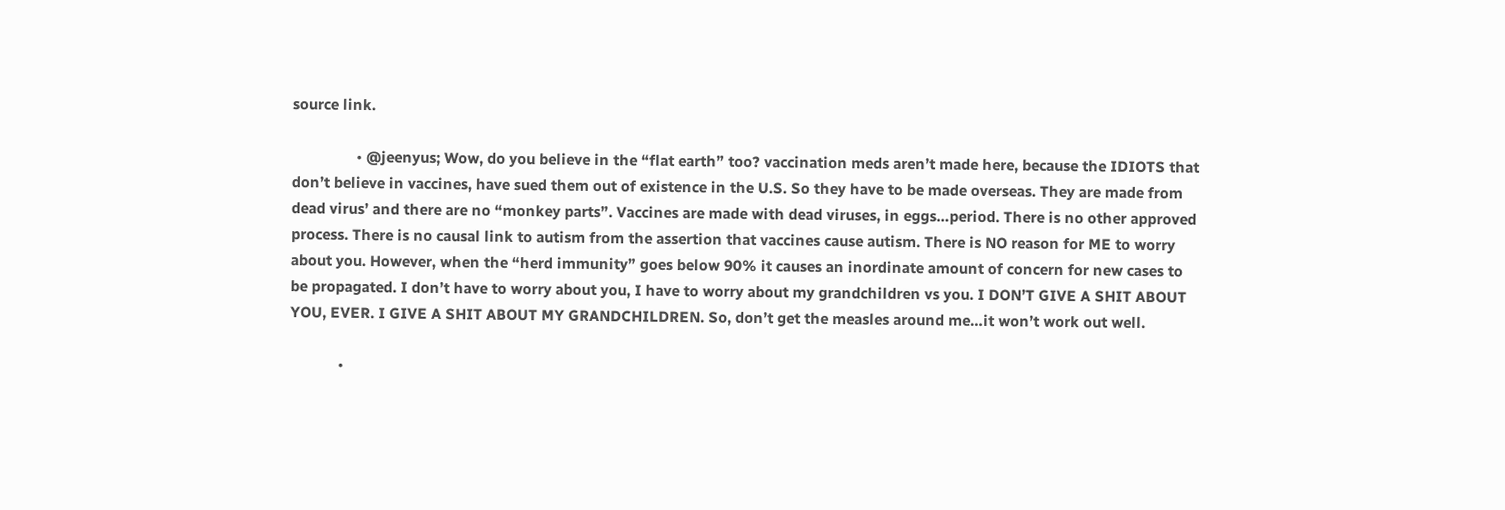source link.

                • @jeenyus; Wow, do you believe in the “flat earth” too? vaccination meds aren’t made here, because the IDIOTS that don’t believe in vaccines, have sued them out of existence in the U.S. So they have to be made overseas. They are made from dead virus’ and there are no “monkey parts”. Vaccines are made with dead viruses, in eggs…period. There is no other approved process. There is no causal link to autism from the assertion that vaccines cause autism. There is NO reason for ME to worry about you. However, when the “herd immunity” goes below 90% it causes an inordinate amount of concern for new cases to be propagated. I don’t have to worry about you, I have to worry about my grandchildren vs you. I DON’T GIVE A SHIT ABOUT YOU, EVER. I GIVE A SHIT ABOUT MY GRANDCHILDREN. So, don’t get the measles around me…it won’t work out well.

            •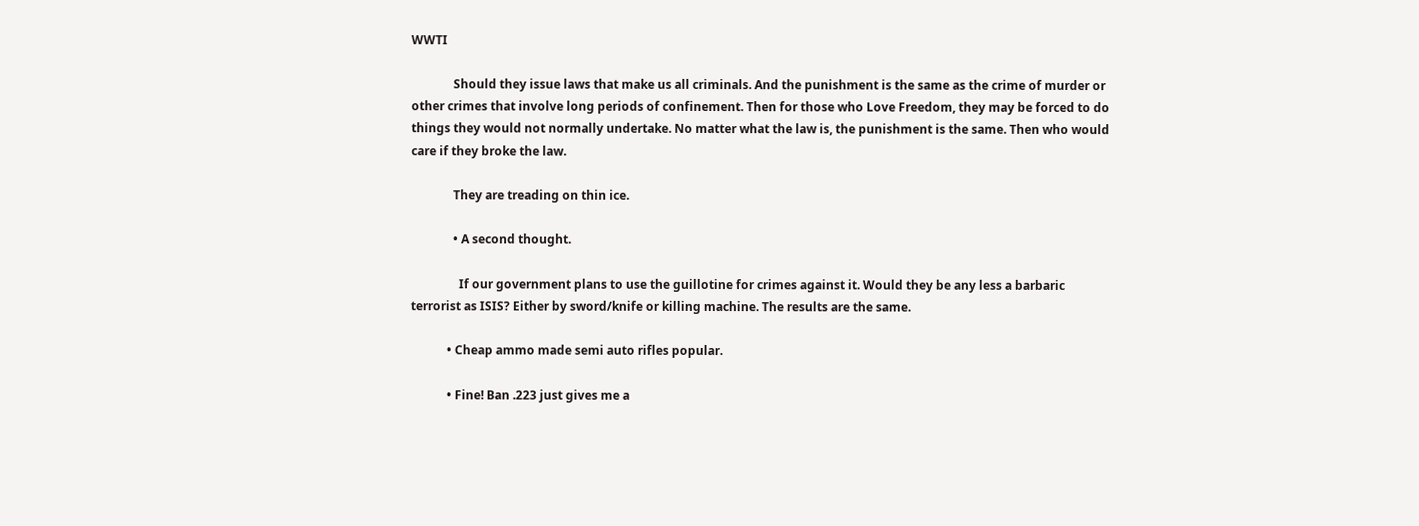WWTI

              Should they issue laws that make us all criminals. And the punishment is the same as the crime of murder or other crimes that involve long periods of confinement. Then for those who Love Freedom, they may be forced to do things they would not normally undertake. No matter what the law is, the punishment is the same. Then who would care if they broke the law.

              They are treading on thin ice.

              • A second thought.

                If our government plans to use the guillotine for crimes against it. Would they be any less a barbaric terrorist as ISIS? Either by sword/knife or killing machine. The results are the same.

            • Cheap ammo made semi auto rifles popular.

            • Fine! Ban .223 just gives me a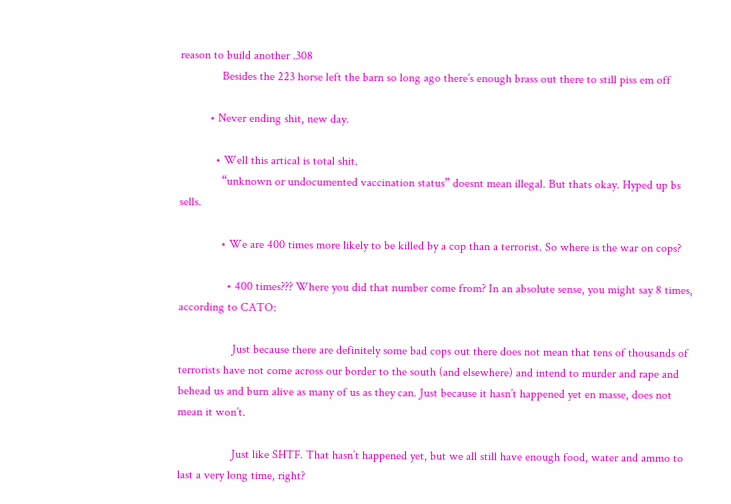reason to build another .308
              Besides the 223 horse left the barn so long ago there’s enough brass out there to still piss em off

          • Never ending shit, new day.

            • Well this artical is total shit.
              “unknown or undocumented vaccination status” doesnt mean illegal. But thats okay. Hyped up bs sells.

              • We are 400 times more likely to be killed by a cop than a terrorist. So where is the war on cops?

                • 400 times??? Where you did that number come from? In an absolute sense, you might say 8 times, according to CATO:

                  Just because there are definitely some bad cops out there does not mean that tens of thousands of terrorists have not come across our border to the south (and elsewhere) and intend to murder and rape and behead us and burn alive as many of us as they can. Just because it hasn’t happened yet en masse, does not mean it won’t.

                  Just like SHTF. That hasn’t happened yet, but we all still have enough food, water and ammo to last a very long time, right?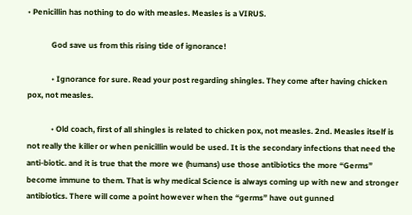• Penicillin has nothing to do with measles. Measles is a VIRUS.

            God save us from this rising tide of ignorance!

            • Ignorance for sure. Read your post regarding shingles. They come after having chicken pox, not measles.

            • Old coach, first of all shingles is related to chicken pox, not measles. 2nd. Measles itself is not really the killer or when penicillin would be used. It is the secondary infections that need the anti-biotic. and it is true that the more we (humans) use those antibiotics the more “Germs” become immune to them. That is why medical Science is always coming up with new and stronger antibiotics. There will come a point however when the “germs” have out gunned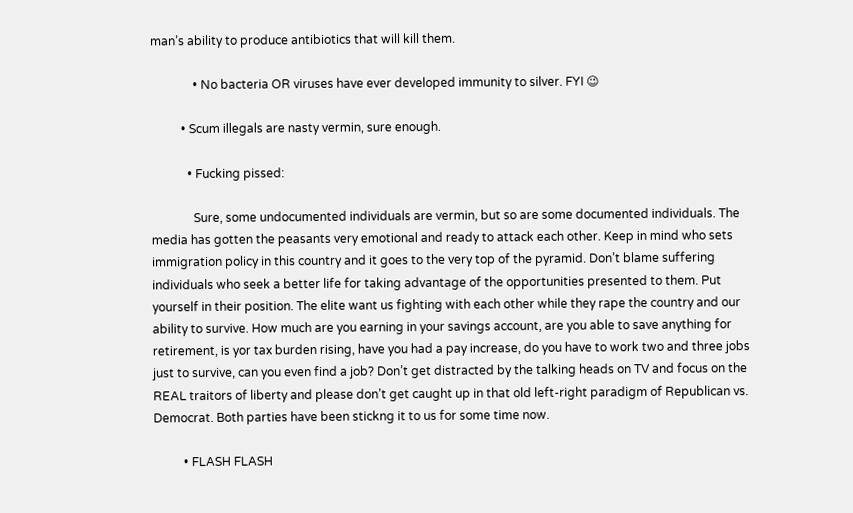man’s ability to produce antibiotics that will kill them.

              • No bacteria OR viruses have ever developed immunity to silver. FYI 😉

          • Scum illegals are nasty vermin, sure enough.

            • Fucking pissed:

              Sure, some undocumented individuals are vermin, but so are some documented individuals. The media has gotten the peasants very emotional and ready to attack each other. Keep in mind who sets immigration policy in this country and it goes to the very top of the pyramid. Don’t blame suffering individuals who seek a better life for taking advantage of the opportunities presented to them. Put yourself in their position. The elite want us fighting with each other while they rape the country and our ability to survive. How much are you earning in your savings account, are you able to save anything for retirement, is yor tax burden rising, have you had a pay increase, do you have to work two and three jobs just to survive, can you even find a job? Don’t get distracted by the talking heads on TV and focus on the REAL traitors of liberty and please don’t get caught up in that old left-right paradigm of Republican vs. Democrat. Both parties have been stickng it to us for some time now.

          • FLASH FLASH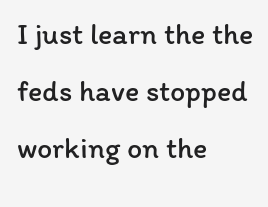I just learn the the feds have stopped working on the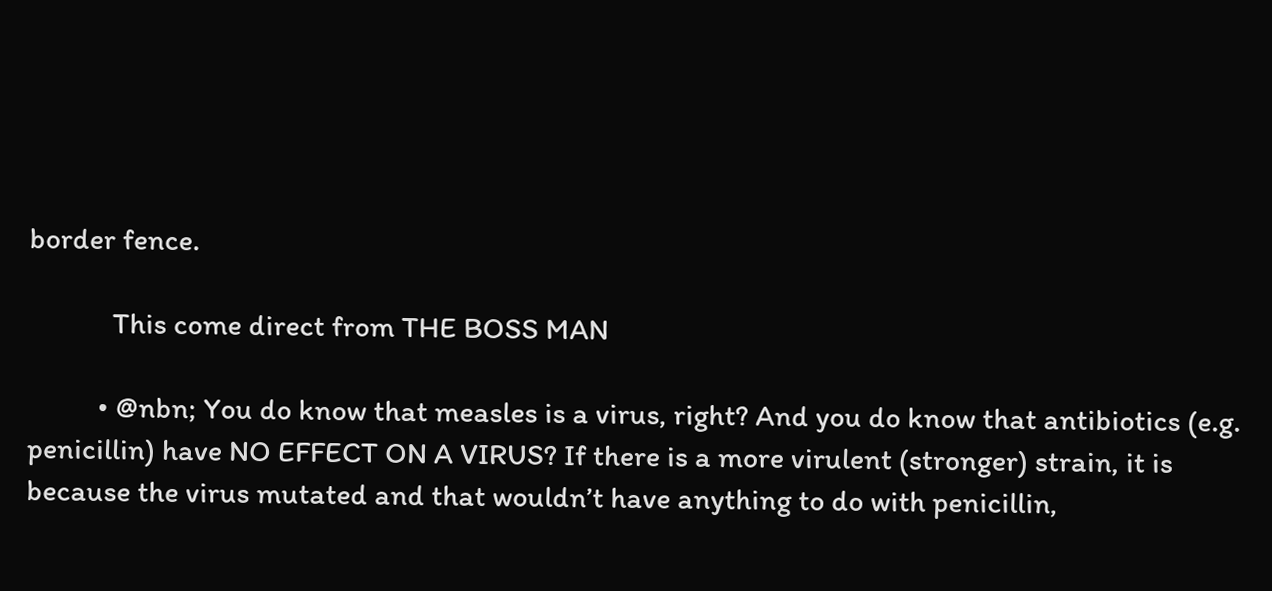border fence.

            This come direct from THE BOSS MAN

          • @nbn; You do know that measles is a virus, right? And you do know that antibiotics (e.g. penicillin) have NO EFFECT ON A VIRUS? If there is a more virulent (stronger) strain, it is because the virus mutated and that wouldn’t have anything to do with penicillin,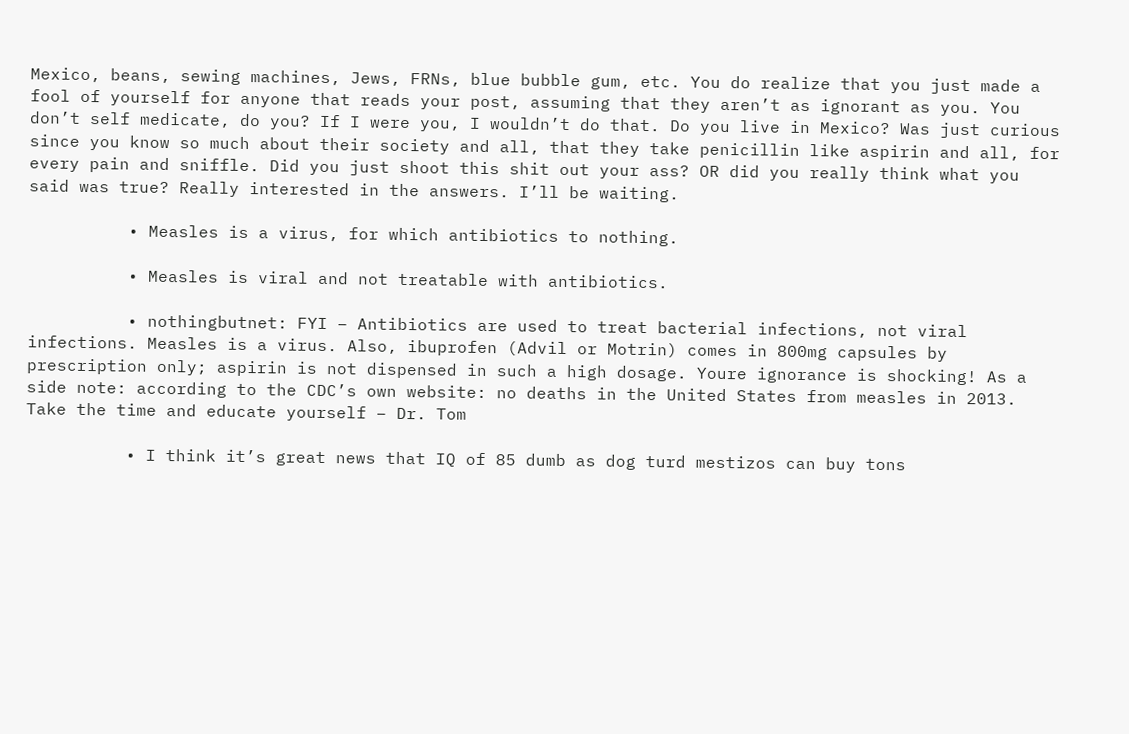Mexico, beans, sewing machines, Jews, FRNs, blue bubble gum, etc. You do realize that you just made a fool of yourself for anyone that reads your post, assuming that they aren’t as ignorant as you. You don’t self medicate, do you? If I were you, I wouldn’t do that. Do you live in Mexico? Was just curious since you know so much about their society and all, that they take penicillin like aspirin and all, for every pain and sniffle. Did you just shoot this shit out your ass? OR did you really think what you said was true? Really interested in the answers. I’ll be waiting.

          • Measles is a virus, for which antibiotics to nothing.

          • Measles is viral and not treatable with antibiotics.

          • nothingbutnet: FYI – Antibiotics are used to treat bacterial infections, not viral infections. Measles is a virus. Also, ibuprofen (Advil or Motrin) comes in 800mg capsules by prescription only; aspirin is not dispensed in such a high dosage. Youre ignorance is shocking! As a side note: according to the CDC’s own website: no deaths in the United States from measles in 2013. Take the time and educate yourself – Dr. Tom

          • I think it’s great news that IQ of 85 dumb as dog turd mestizos can buy tons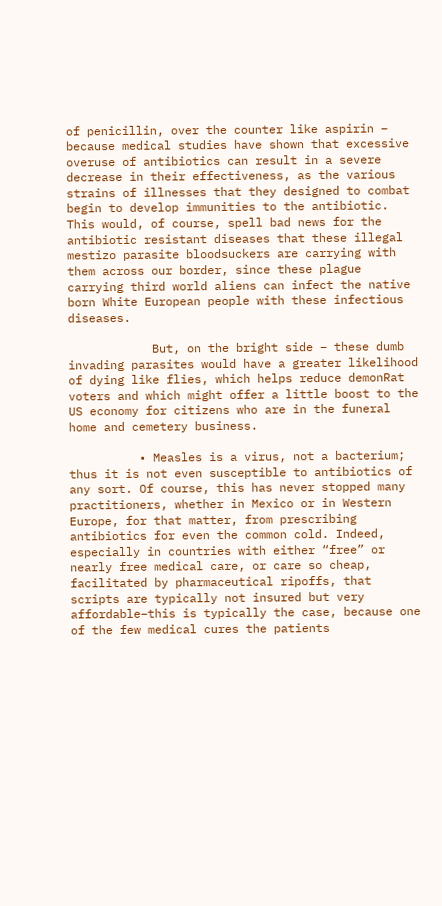of penicillin, over the counter like aspirin – because medical studies have shown that excessive overuse of antibiotics can result in a severe decrease in their effectiveness, as the various strains of illnesses that they designed to combat begin to develop immunities to the antibiotic. This would, of course, spell bad news for the antibiotic resistant diseases that these illegal mestizo parasite bloodsuckers are carrying with them across our border, since these plague carrying third world aliens can infect the native born White European people with these infectious diseases.

            But, on the bright side – these dumb invading parasites would have a greater likelihood of dying like flies, which helps reduce demonRat voters and which might offer a little boost to the US economy for citizens who are in the funeral home and cemetery business.

          • Measles is a virus, not a bacterium; thus it is not even susceptible to antibiotics of any sort. Of course, this has never stopped many practitioners, whether in Mexico or in Western Europe, for that matter, from prescribing antibiotics for even the common cold. Indeed, especially in countries with either “free” or nearly free medical care, or care so cheap, facilitated by pharmaceutical ripoffs, that scripts are typically not insured but very affordable–this is typically the case, because one of the few medical cures the patients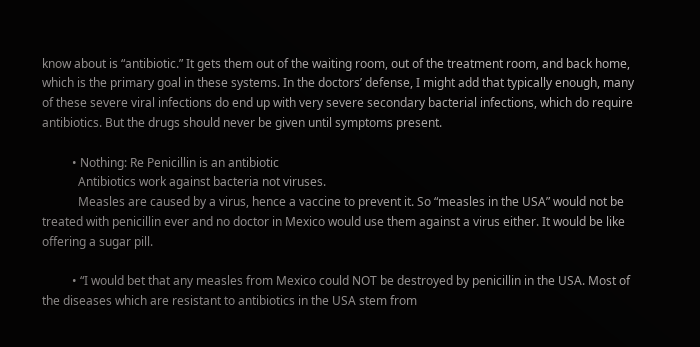know about is “antibiotic.” It gets them out of the waiting room, out of the treatment room, and back home, which is the primary goal in these systems. In the doctors’ defense, I might add that typically enough, many of these severe viral infections do end up with very severe secondary bacterial infections, which do require antibiotics. But the drugs should never be given until symptoms present.

          • Nothing: Re Penicillin is an antibiotic
            Antibiotics work against bacteria not viruses.
            Measles are caused by a virus, hence a vaccine to prevent it. So “measles in the USA” would not be treated with penicillin ever and no doctor in Mexico would use them against a virus either. It would be like offering a sugar pill.

          • “I would bet that any measles from Mexico could NOT be destroyed by penicillin in the USA. Most of the diseases which are resistant to antibiotics in the USA stem from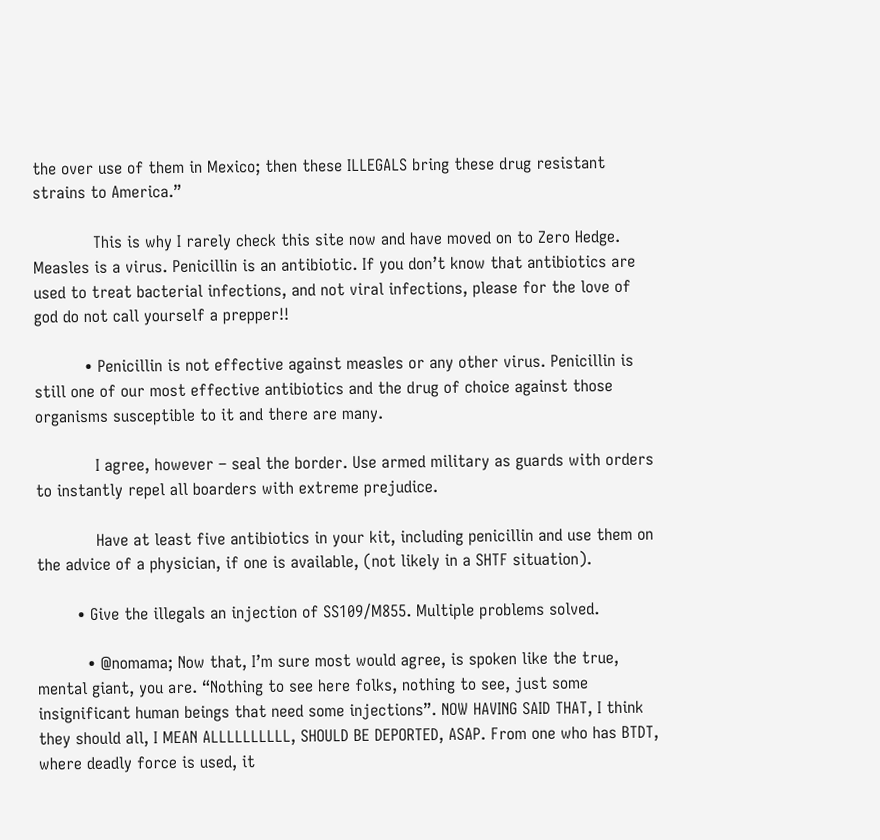the over use of them in Mexico; then these ILLEGALS bring these drug resistant strains to America.”

            This is why I rarely check this site now and have moved on to Zero Hedge. Measles is a virus. Penicillin is an antibiotic. If you don’t know that antibiotics are used to treat bacterial infections, and not viral infections, please for the love of god do not call yourself a prepper!!

          • Penicillin is not effective against measles or any other virus. Penicillin is still one of our most effective antibiotics and the drug of choice against those organisms susceptible to it and there are many.

            I agree, however – seal the border. Use armed military as guards with orders to instantly repel all boarders with extreme prejudice.

            Have at least five antibiotics in your kit, including penicillin and use them on the advice of a physician, if one is available, (not likely in a SHTF situation).

        • Give the illegals an injection of SS109/M855. Multiple problems solved.

          • @nomama; Now that, I’m sure most would agree, is spoken like the true, mental giant, you are. “Nothing to see here folks, nothing to see, just some insignificant human beings that need some injections”. NOW HAVING SAID THAT, I think they should all, I MEAN ALLLLLLLLLL, SHOULD BE DEPORTED, ASAP. From one who has BTDT, where deadly force is used, it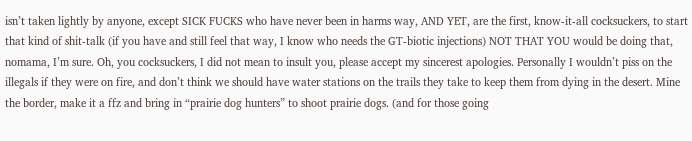isn’t taken lightly by anyone, except SICK FUCKS who have never been in harms way, AND YET, are the first, know-it-all cocksuckers, to start that kind of shit-talk (if you have and still feel that way, I know who needs the GT-biotic injections) NOT THAT YOU would be doing that, nomama, I’m sure. Oh, you cocksuckers, I did not mean to insult you, please accept my sincerest apologies. Personally I wouldn’t piss on the illegals if they were on fire, and don’t think we should have water stations on the trails they take to keep them from dying in the desert. Mine the border, make it a ffz and bring in “prairie dog hunters” to shoot prairie dogs. (and for those going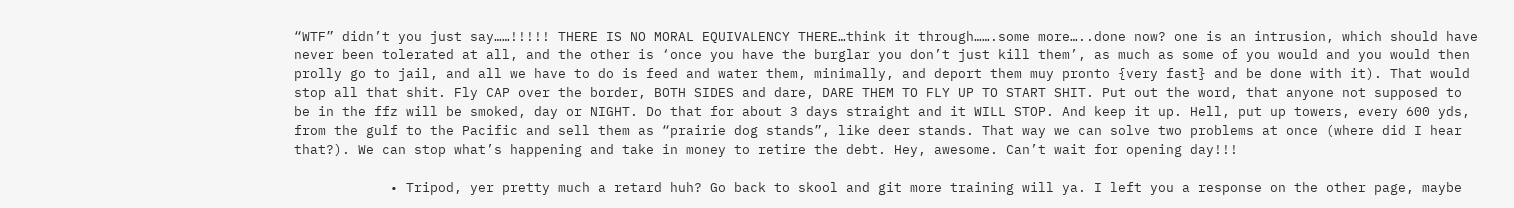“WTF” didn’t you just say……!!!!! THERE IS NO MORAL EQUIVALENCY THERE…think it through…….some more…..done now? one is an intrusion, which should have never been tolerated at all, and the other is ‘once you have the burglar you don’t just kill them’, as much as some of you would and you would then prolly go to jail, and all we have to do is feed and water them, minimally, and deport them muy pronto {very fast} and be done with it). That would stop all that shit. Fly CAP over the border, BOTH SIDES and dare, DARE THEM TO FLY UP TO START SHIT. Put out the word, that anyone not supposed to be in the ffz will be smoked, day or NIGHT. Do that for about 3 days straight and it WILL STOP. And keep it up. Hell, put up towers, every 600 yds, from the gulf to the Pacific and sell them as “prairie dog stands”, like deer stands. That way we can solve two problems at once (where did I hear that?). We can stop what’s happening and take in money to retire the debt. Hey, awesome. Can’t wait for opening day!!!

            • Tripod, yer pretty much a retard huh? Go back to skool and git more training will ya. I left you a response on the other page, maybe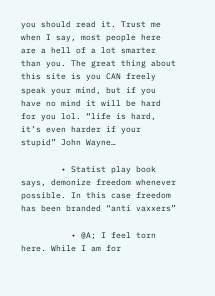you should read it. Trust me when I say, most people here are a hell of a lot smarter than you. The great thing about this site is you CAN freely speak your mind, but if you have no mind it will be hard for you lol. “life is hard, it’s even harder if your stupid” John Wayne…

        • Statist play book says, demonize freedom whenever possible. In this case freedom has been branded “anti vaxxers”

          • @A; I feel torn here. While I am for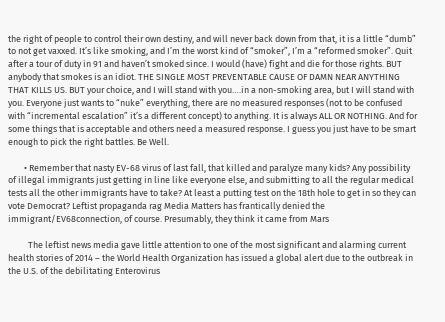the right of people to control their own destiny, and will never back down from that, it is a little “dumb” to not get vaxxed. It’s like smoking, and I’m the worst kind of “smoker”, I’m a “reformed smoker”. Quit after a tour of duty in 91 and haven’t smoked since. I would (have) fight and die for those rights. BUT anybody that smokes is an idiot. THE SINGLE MOST PREVENTABLE CAUSE OF DAMN NEAR ANYTHING THAT KILLS US. BUT your choice, and I will stand with you….in a non-smoking area, but I will stand with you. Everyone just wants to “nuke” everything, there are no measured responses (not to be confused with “incremental escalation” it’s a different concept) to anything. It is always ALL OR NOTHING. And for some things that is acceptable and others need a measured response. I guess you just have to be smart enough to pick the right battles. Be Well.

        • Remember that nasty EV-68 virus of last fall, that killed and paralyze many kids? Any possibility of illegal immigrants just getting in line like everyone else, and submitting to all the regular medical tests all the other immigrants have to take? At least a putting test on the 18th hole to get in so they can vote Democrat? Leftist propaganda rag Media Matters has frantically denied the immigrant/EV68connection, of course. Presumably, they think it came from Mars

          The leftist news media gave little attention to one of the most significant and alarming current health stories of 2014 – the World Health Organization has issued a global alert due to the outbreak in the U.S. of the debilitating Enterovirus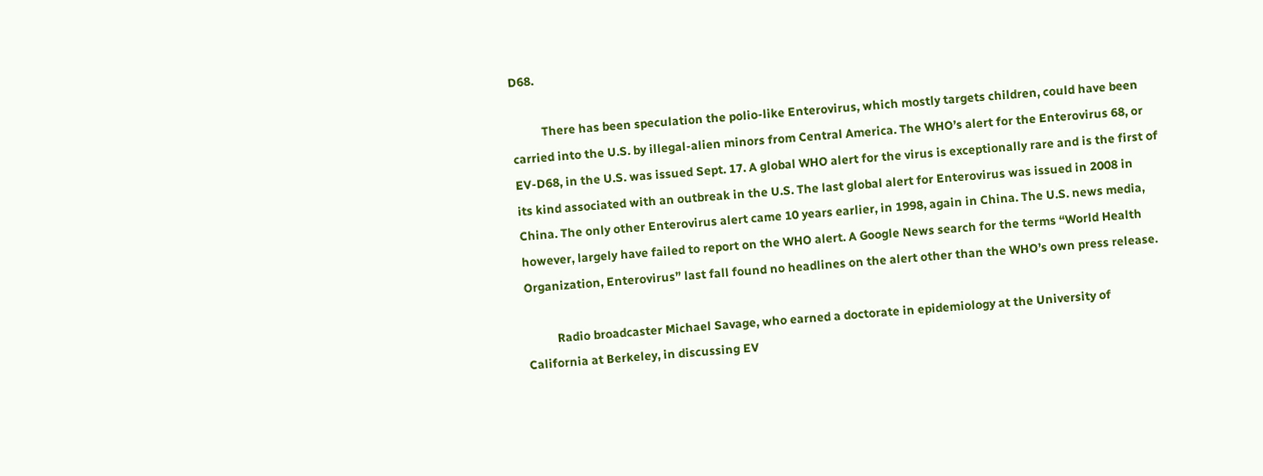D68.

          There has been speculation the polio-like Enterovirus, which mostly targets children, could have been carried into the U.S. by illegal-alien minors from Central America. The WHO’s alert for the Enterovirus 68, or EV-D68, in the U.S. was issued Sept. 17. A global WHO alert for the virus is exceptionally rare and is the first of its kind associated with an outbreak in the U.S. The last global alert for Enterovirus was issued in 2008 in China. The only other Enterovirus alert came 10 years earlier, in 1998, again in China. The U.S. news media, however, largely have failed to report on the WHO alert. A Google News search for the terms “World Health Organization, Enterovirus” last fall found no headlines on the alert other than the WHO’s own press release.

          Radio broadcaster Michael Savage, who earned a doctorate in epidemiology at the University of California at Berkeley, in discussing EV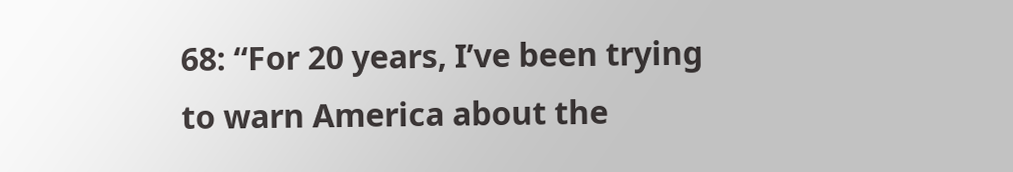68: “For 20 years, I’ve been trying to warn America about the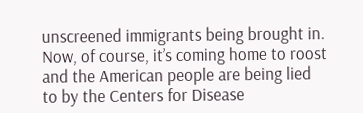unscreened immigrants being brought in. Now, of course, it’s coming home to roost and the American people are being lied to by the Centers for Disease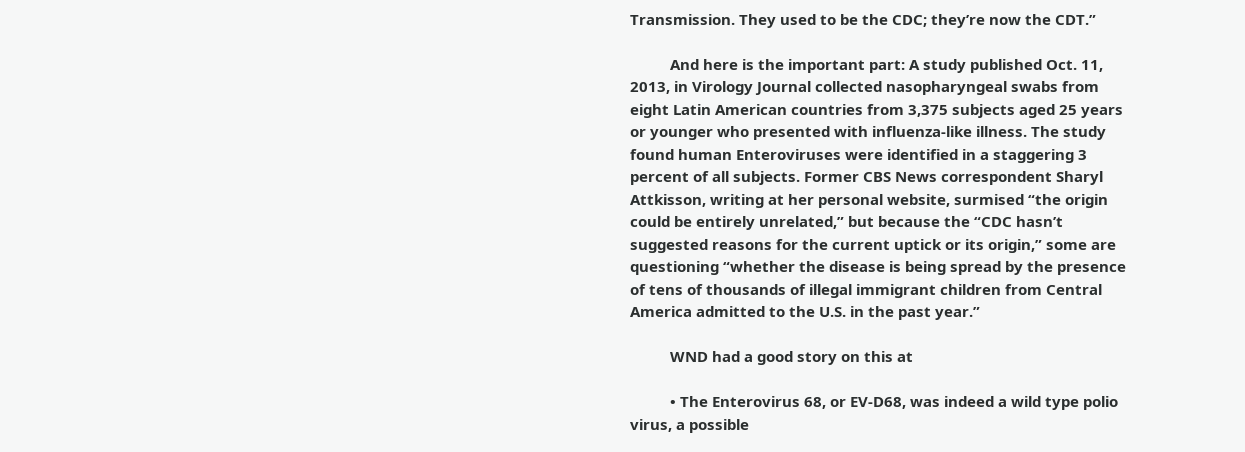Transmission. They used to be the CDC; they’re now the CDT.”

          And here is the important part: A study published Oct. 11, 2013, in Virology Journal collected nasopharyngeal swabs from eight Latin American countries from 3,375 subjects aged 25 years or younger who presented with influenza-like illness. The study found human Enteroviruses were identified in a staggering 3 percent of all subjects. Former CBS News correspondent Sharyl Attkisson, writing at her personal website, surmised “the origin could be entirely unrelated,” but because the “CDC hasn’t suggested reasons for the current uptick or its origin,” some are questioning “whether the disease is being spread by the presence of tens of thousands of illegal immigrant children from Central America admitted to the U.S. in the past year.”

          WND had a good story on this at

          • The Enterovirus 68, or EV-D68, was indeed a wild type polio virus, a possible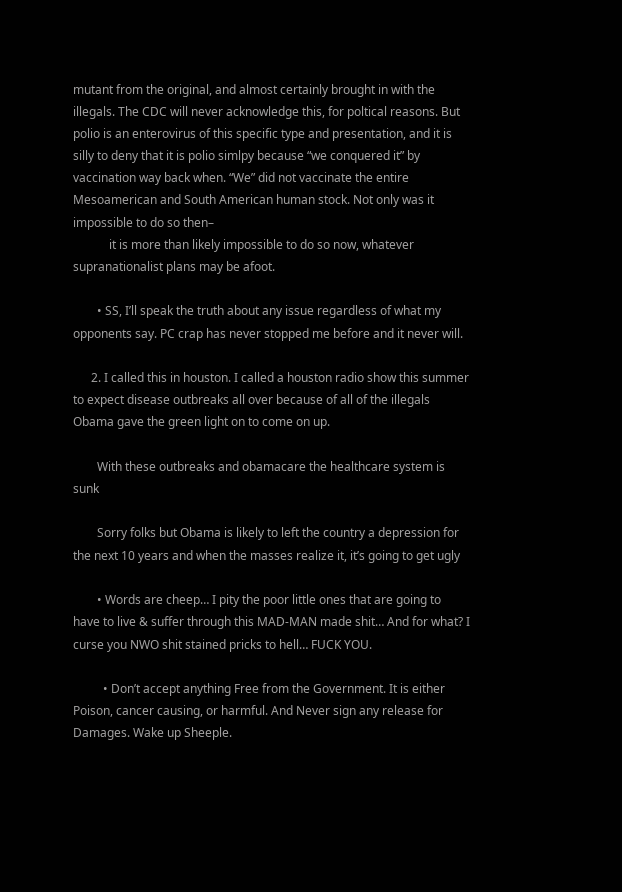mutant from the original, and almost certainly brought in with the illegals. The CDC will never acknowledge this, for poltical reasons. But polio is an enterovirus of this specific type and presentation, and it is silly to deny that it is polio simlpy because “we conquered it” by vaccination way back when. “We” did not vaccinate the entire Mesoamerican and South American human stock. Not only was it impossible to do so then–
            it is more than likely impossible to do so now, whatever supranationalist plans may be afoot.

        • SS, I’ll speak the truth about any issue regardless of what my opponents say. PC crap has never stopped me before and it never will.

      2. I called this in houston. I called a houston radio show this summer to expect disease outbreaks all over because of all of the illegals Obama gave the green light on to come on up.

        With these outbreaks and obamacare the healthcare system is sunk

        Sorry folks but Obama is likely to left the country a depression for the next 10 years and when the masses realize it, it’s going to get ugly

        • Words are cheep… I pity the poor little ones that are going to have to live & suffer through this MAD-MAN made shit… And for what? I curse you NWO shit stained pricks to hell… FUCK YOU.

          • Don’t accept anything Free from the Government. It is either Poison, cancer causing, or harmful. And Never sign any release for Damages. Wake up Sheeple.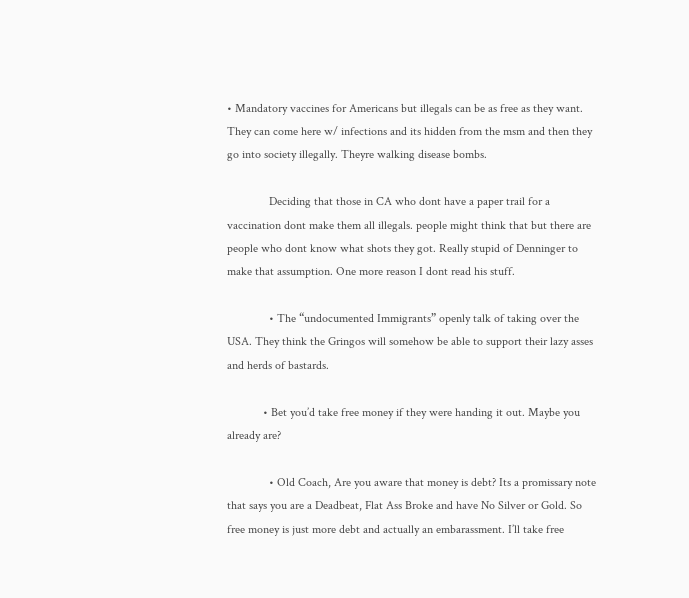• Mandatory vaccines for Americans but illegals can be as free as they want. They can come here w/ infections and its hidden from the msm and then they go into society illegally. Theyre walking disease bombs.

              Deciding that those in CA who dont have a paper trail for a vaccination dont make them all illegals. people might think that but there are people who dont know what shots they got. Really stupid of Denninger to make that assumption. One more reason I dont read his stuff.

              • The “undocumented Immigrants” openly talk of taking over the USA. They think the Gringos will somehow be able to support their lazy asses and herds of bastards.

            • Bet you’d take free money if they were handing it out. Maybe you already are?

              • Old Coach, Are you aware that money is debt? Its a promissary note that says you are a Deadbeat, Flat Ass Broke and have No Silver or Gold. So free money is just more debt and actually an embarassment. I’ll take free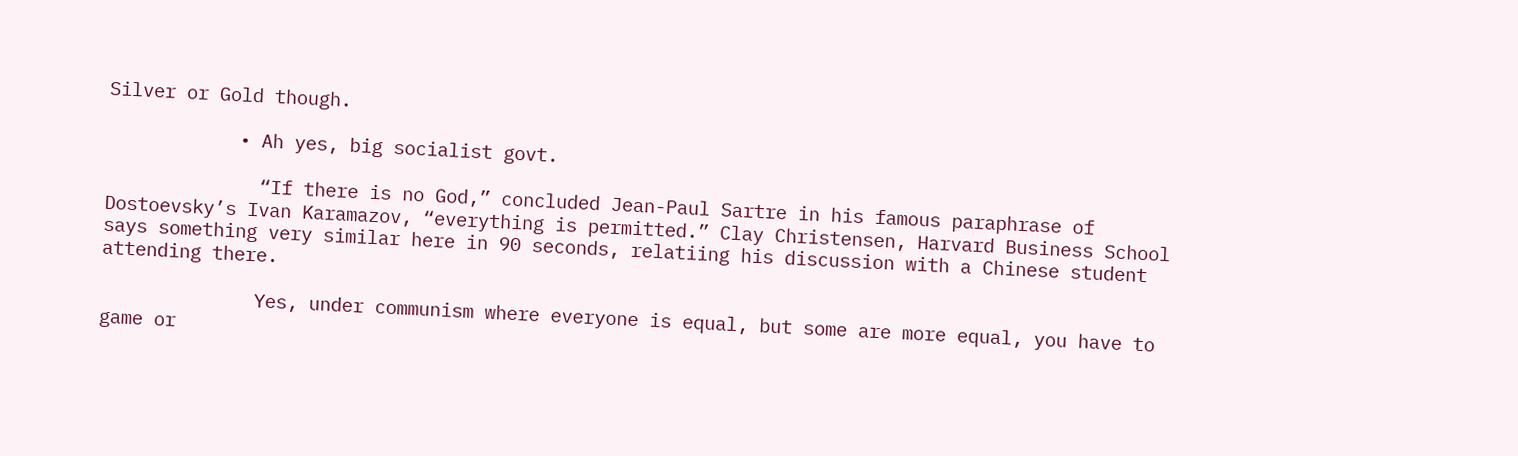Silver or Gold though.

            • Ah yes, big socialist govt.

              “If there is no God,” concluded Jean-Paul Sartre in his famous paraphrase of Dostoevsky’s Ivan Karamazov, “everything is permitted.” Clay Christensen, Harvard Business School says something very similar here in 90 seconds, relatiing his discussion with a Chinese student attending there.

              Yes, under communism where everyone is equal, but some are more equal, you have to game or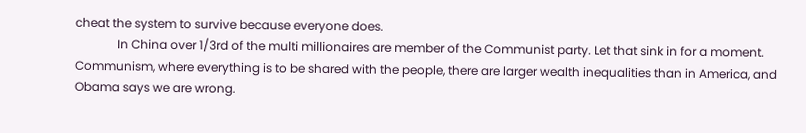cheat the system to survive because everyone does.
              In China over 1/3rd of the multi millionaires are member of the Communist party. Let that sink in for a moment. Communism, where everything is to be shared with the people, there are larger wealth inequalities than in America, and Obama says we are wrong.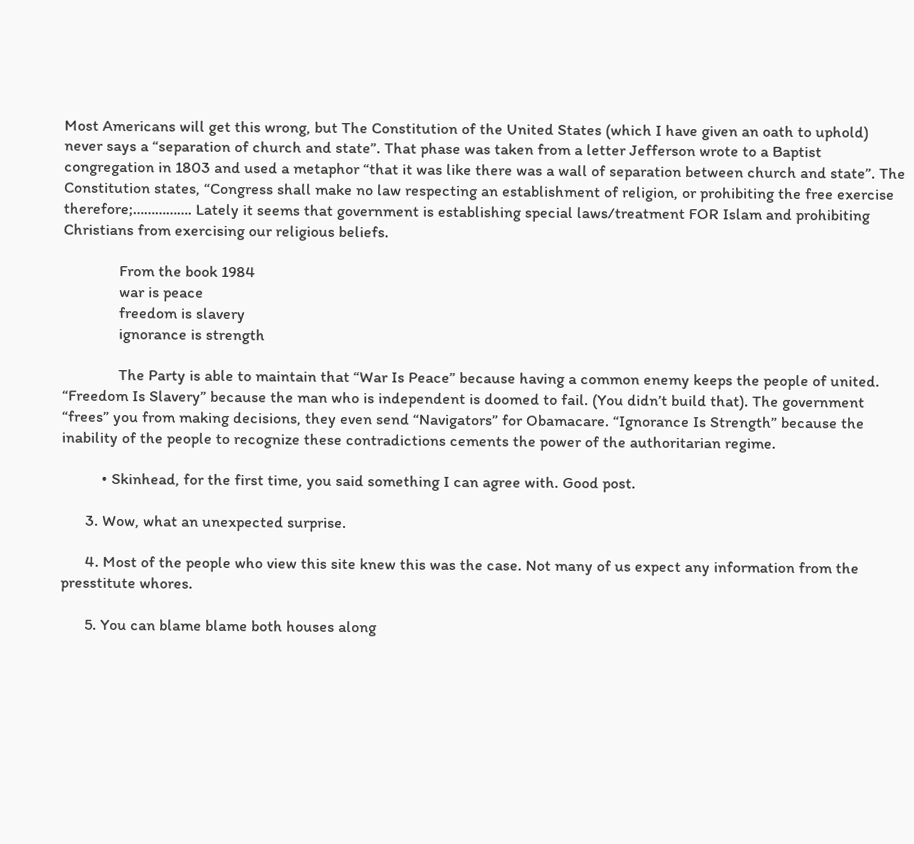Most Americans will get this wrong, but The Constitution of the United States (which I have given an oath to uphold) never says a “separation of church and state”. That phase was taken from a letter Jefferson wrote to a Baptist congregation in 1803 and used a metaphor “that it was like there was a wall of separation between church and state”. The Constitution states, “Congress shall make no law respecting an establishment of religion, or prohibiting the free exercise therefore;……………. Lately it seems that government is establishing special laws/treatment FOR Islam and prohibiting Christians from exercising our religious beliefs.

              From the book 1984
              war is peace
              freedom is slavery
              ignorance is strength

              The Party is able to maintain that “War Is Peace” because having a common enemy keeps the people of united. “Freedom Is Slavery” because the man who is independent is doomed to fail. (You didn’t build that). The government “frees” you from making decisions, they even send “Navigators” for Obamacare. “Ignorance Is Strength” because the inability of the people to recognize these contradictions cements the power of the authoritarian regime.

          • Skinhead, for the first time, you said something I can agree with. Good post.

      3. Wow, what an unexpected surprise.

      4. Most of the people who view this site knew this was the case. Not many of us expect any information from the presstitute whores.

      5. You can blame blame both houses along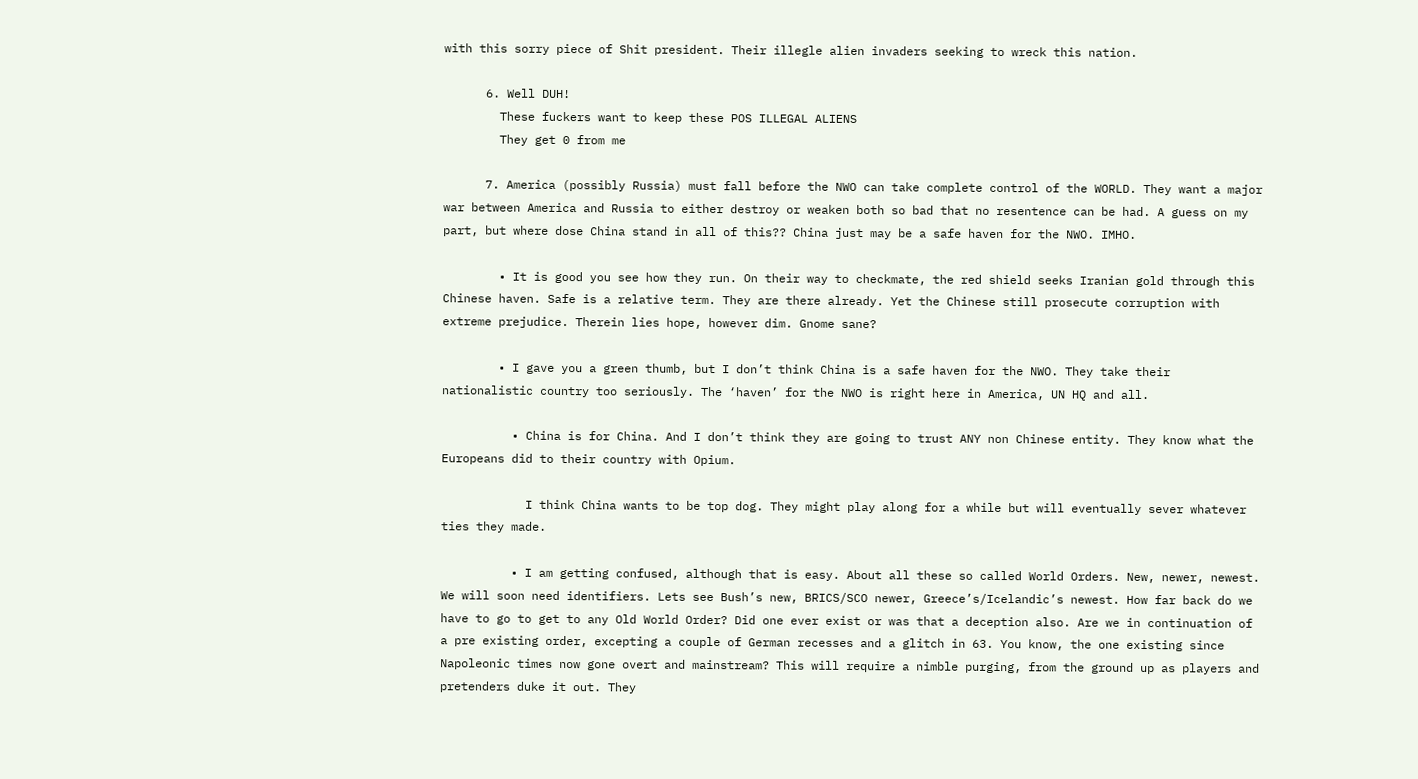with this sorry piece of Shit president. Their illegle alien invaders seeking to wreck this nation.

      6. Well DUH!
        These fuckers want to keep these POS ILLEGAL ALIENS
        They get 0 from me

      7. America (possibly Russia) must fall before the NWO can take complete control of the WORLD. They want a major war between America and Russia to either destroy or weaken both so bad that no resentence can be had. A guess on my part, but where dose China stand in all of this?? China just may be a safe haven for the NWO. IMHO.

        • It is good you see how they run. On their way to checkmate, the red shield seeks Iranian gold through this Chinese haven. Safe is a relative term. They are there already. Yet the Chinese still prosecute corruption with extreme prejudice. Therein lies hope, however dim. Gnome sane?

        • I gave you a green thumb, but I don’t think China is a safe haven for the NWO. They take their nationalistic country too seriously. The ‘haven’ for the NWO is right here in America, UN HQ and all.

          • China is for China. And I don’t think they are going to trust ANY non Chinese entity. They know what the Europeans did to their country with Opium.

            I think China wants to be top dog. They might play along for a while but will eventually sever whatever ties they made.

          • I am getting confused, although that is easy. About all these so called World Orders. New, newer, newest. We will soon need identifiers. Lets see Bush’s new, BRICS/SCO newer, Greece’s/Icelandic’s newest. How far back do we have to go to get to any Old World Order? Did one ever exist or was that a deception also. Are we in continuation of a pre existing order, excepting a couple of German recesses and a glitch in 63. You know, the one existing since Napoleonic times now gone overt and mainstream? This will require a nimble purging, from the ground up as players and pretenders duke it out. They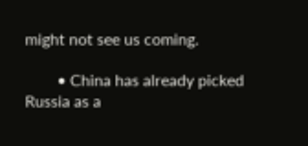might not see us coming.

        • China has already picked Russia as a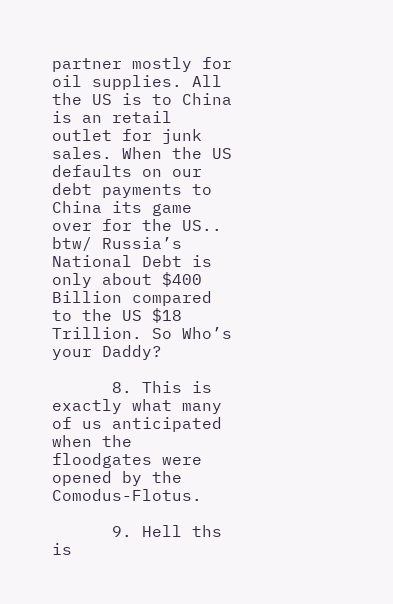partner mostly for oil supplies. All the US is to China is an retail outlet for junk sales. When the US defaults on our debt payments to China its game over for the US.. btw/ Russia’s National Debt is only about $400 Billion compared to the US $18 Trillion. So Who’s your Daddy?

      8. This is exactly what many of us anticipated when the floodgates were opened by the Comodus-Flotus.

      9. Hell ths is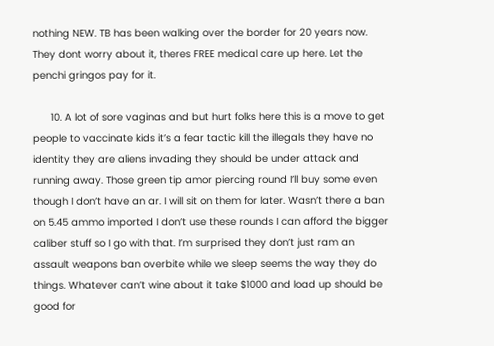nothing NEW. TB has been walking over the border for 20 years now. They dont worry about it, theres FREE medical care up here. Let the penchi gringos pay for it.

      10. A lot of sore vaginas and but hurt folks here this is a move to get people to vaccinate kids it’s a fear tactic kill the illegals they have no identity they are aliens invading they should be under attack and running away. Those green tip amor piercing round I’ll buy some even though I don’t have an ar. I will sit on them for later. Wasn’t there a ban on 5.45 ammo imported I don’t use these rounds I can afford the bigger caliber stuff so I go with that. I’m surprised they don’t just ram an assault weapons ban overbite while we sleep seems the way they do things. Whatever can’t wine about it take $1000 and load up should be good for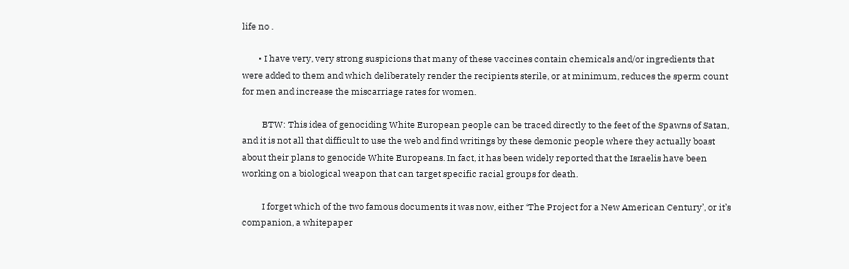life no .

        • I have very, very strong suspicions that many of these vaccines contain chemicals and/or ingredients that were added to them and which deliberately render the recipients sterile, or at minimum, reduces the sperm count for men and increase the miscarriage rates for women.

          BTW: This idea of genociding White European people can be traced directly to the feet of the Spawns of Satan, and it is not all that difficult to use the web and find writings by these demonic people where they actually boast about their plans to genocide White Europeans. In fact, it has been widely reported that the Israelis have been working on a biological weapon that can target specific racial groups for death.

          I forget which of the two famous documents it was now, either ‘The Project for a New American Century’, or it’s companion, a whitepaper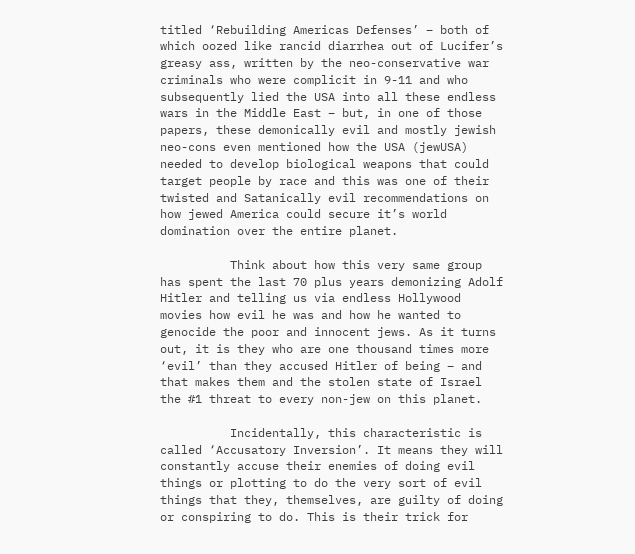titled ‘Rebuilding Americas Defenses’ – both of which oozed like rancid diarrhea out of Lucifer’s greasy ass, written by the neo-conservative war criminals who were complicit in 9-11 and who subsequently lied the USA into all these endless wars in the Middle East – but, in one of those papers, these demonically evil and mostly jewish neo-cons even mentioned how the USA (jewUSA) needed to develop biological weapons that could target people by race and this was one of their twisted and Satanically evil recommendations on how jewed America could secure it’s world domination over the entire planet.

          Think about how this very same group has spent the last 70 plus years demonizing Adolf Hitler and telling us via endless Hollywood movies how evil he was and how he wanted to genocide the poor and innocent jews. As it turns out, it is they who are one thousand times more ‘evil’ than they accused Hitler of being – and that makes them and the stolen state of Israel the #1 threat to every non-jew on this planet.

          Incidentally, this characteristic is called ‘Accusatory Inversion’. It means they will constantly accuse their enemies of doing evil things or plotting to do the very sort of evil things that they, themselves, are guilty of doing or conspiring to do. This is their trick for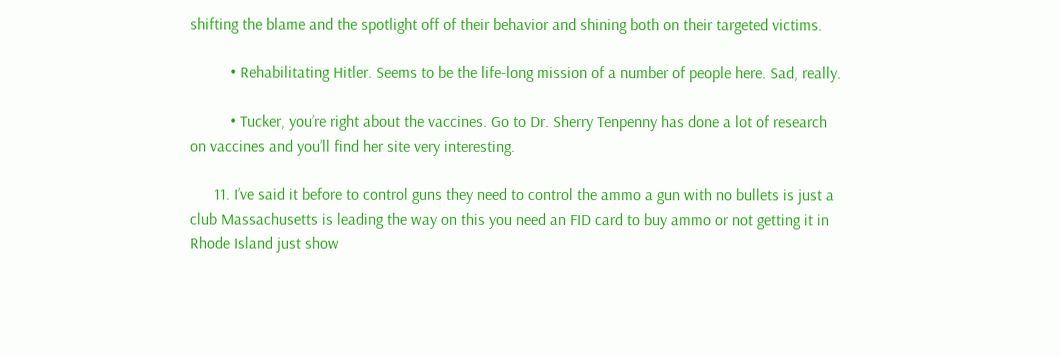shifting the blame and the spotlight off of their behavior and shining both on their targeted victims.

          • Rehabilitating Hitler. Seems to be the life-long mission of a number of people here. Sad, really.

          • Tucker, you’re right about the vaccines. Go to Dr. Sherry Tenpenny has done a lot of research on vaccines and you’ll find her site very interesting.

      11. I’ve said it before to control guns they need to control the ammo a gun with no bullets is just a club Massachusetts is leading the way on this you need an FID card to buy ammo or not getting it in Rhode Island just show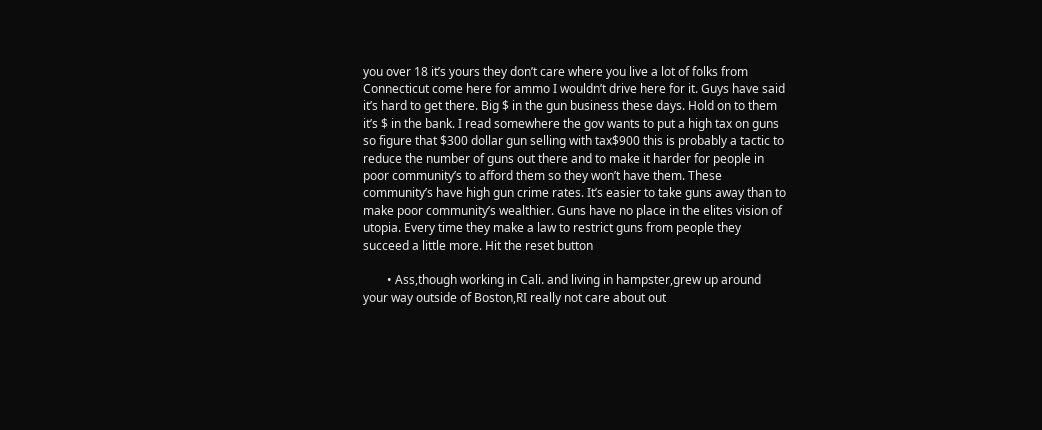you over 18 it’s yours they don’t care where you live a lot of folks from Connecticut come here for ammo I wouldn’t drive here for it. Guys have said it’s hard to get there. Big $ in the gun business these days. Hold on to them it’s $ in the bank. I read somewhere the gov wants to put a high tax on guns so figure that $300 dollar gun selling with tax$900 this is probably a tactic to reduce the number of guns out there and to make it harder for people in poor community’s to afford them so they won’t have them. These community’s have high gun crime rates. It’s easier to take guns away than to make poor community’s wealthier. Guns have no place in the elites vision of utopia. Every time they make a law to restrict guns from people they succeed a little more. Hit the reset button

        • Ass,though working in Cali. and living in hampster,grew up around your way outside of Boston,RI really not care about out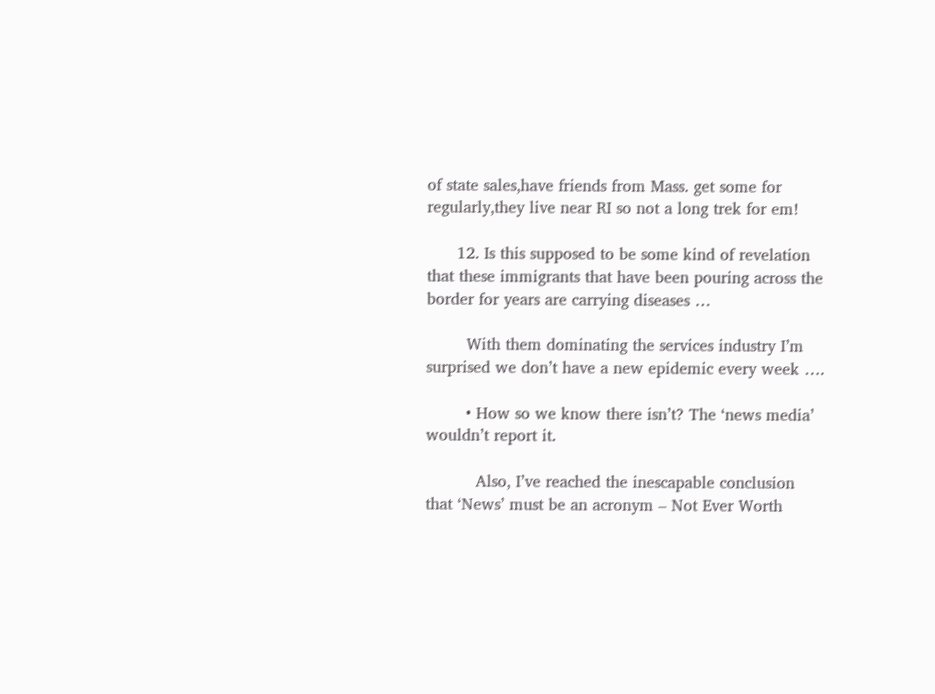of state sales,have friends from Mass. get some for regularly,they live near RI so not a long trek for em!

      12. Is this supposed to be some kind of revelation that these immigrants that have been pouring across the border for years are carrying diseases …

        With them dominating the services industry I’m surprised we don’t have a new epidemic every week ….

        • How so we know there isn’t? The ‘news media’ wouldn’t report it.

          Also, I’ve reached the inescapable conclusion that ‘News’ must be an acronym – Not Ever Worth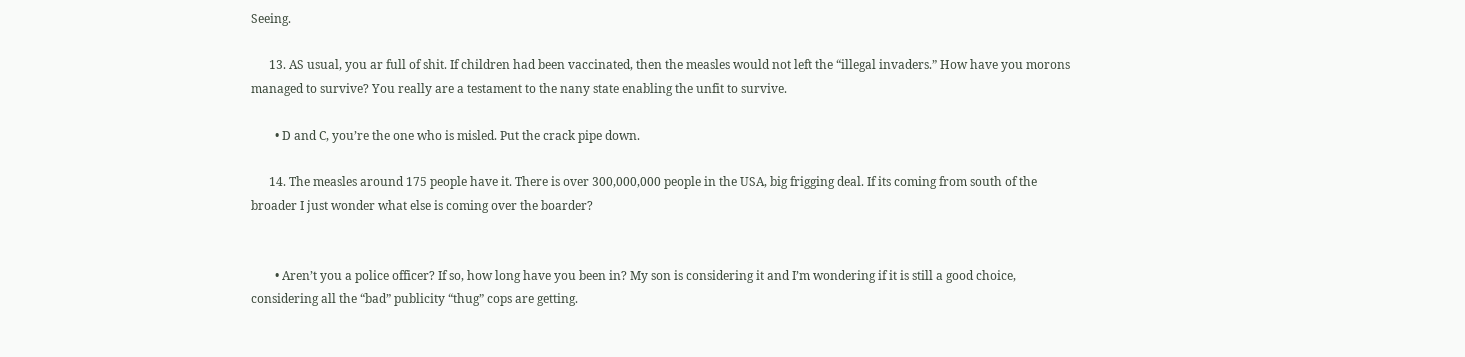Seeing.

      13. AS usual, you ar full of shit. If children had been vaccinated, then the measles would not left the “illegal invaders.” How have you morons managed to survive? You really are a testament to the nany state enabling the unfit to survive.

        • D and C, you’re the one who is misled. Put the crack pipe down.

      14. The measles around 175 people have it. There is over 300,000,000 people in the USA, big frigging deal. If its coming from south of the broader I just wonder what else is coming over the boarder?


        • Aren’t you a police officer? If so, how long have you been in? My son is considering it and I’m wondering if it is still a good choice, considering all the “bad” publicity “thug” cops are getting.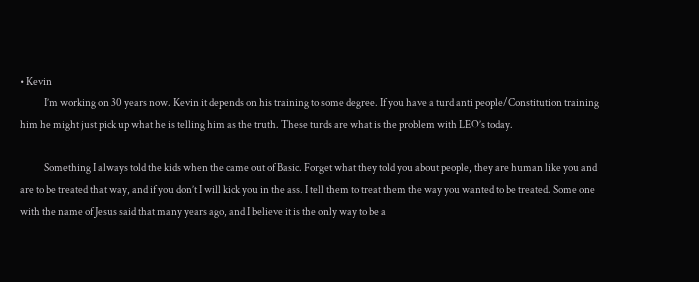• Kevin
            I’m working on 30 years now. Kevin it depends on his training to some degree. If you have a turd anti people/Constitution training him he might just pick up what he is telling him as the truth. These turds are what is the problem with LEO’s today.

            Something I always told the kids when the came out of Basic. Forget what they told you about people, they are human like you and are to be treated that way, and if you don’t I will kick you in the ass. I tell them to treat them the way you wanted to be treated. Some one with the name of Jesus said that many years ago, and I believe it is the only way to be a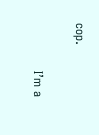cop.

            I’m a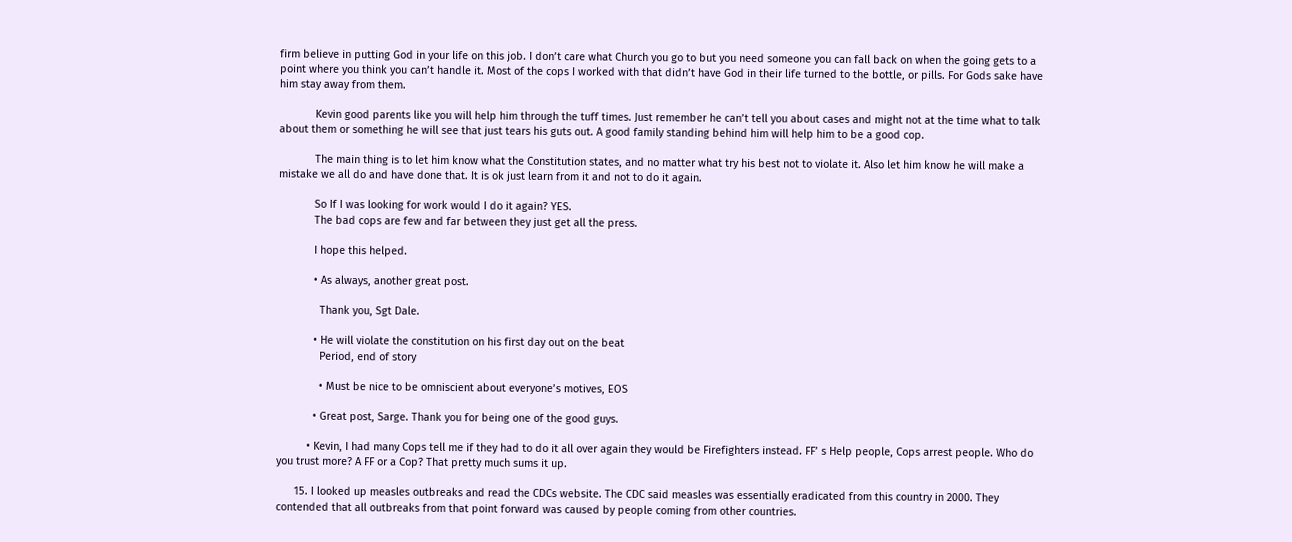firm believe in putting God in your life on this job. I don’t care what Church you go to but you need someone you can fall back on when the going gets to a point where you think you can’t handle it. Most of the cops I worked with that didn’t have God in their life turned to the bottle, or pills. For Gods sake have him stay away from them.

            Kevin good parents like you will help him through the tuff times. Just remember he can’t tell you about cases and might not at the time what to talk about them or something he will see that just tears his guts out. A good family standing behind him will help him to be a good cop.

            The main thing is to let him know what the Constitution states, and no matter what try his best not to violate it. Also let him know he will make a mistake we all do and have done that. It is ok just learn from it and not to do it again.

            So If I was looking for work would I do it again? YES.
            The bad cops are few and far between they just get all the press.

            I hope this helped.

            • As always, another great post.

              Thank you, Sgt Dale.

            • He will violate the constitution on his first day out on the beat
              Period, end of story

              • Must be nice to be omniscient about everyone’s motives, EOS

            • Great post, Sarge. Thank you for being one of the good guys.

          • Kevin, I had many Cops tell me if they had to do it all over again they would be Firefighters instead. FF’ s Help people, Cops arrest people. Who do you trust more? A FF or a Cop? That pretty much sums it up.

      15. I looked up measles outbreaks and read the CDCs website. The CDC said measles was essentially eradicated from this country in 2000. They contended that all outbreaks from that point forward was caused by people coming from other countries.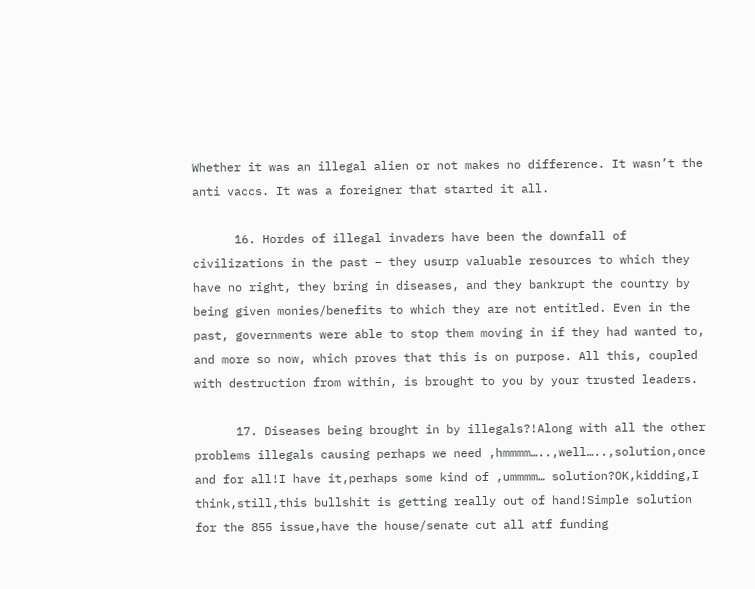Whether it was an illegal alien or not makes no difference. It wasn’t the anti vaccs. It was a foreigner that started it all.

      16. Hordes of illegal invaders have been the downfall of civilizations in the past – they usurp valuable resources to which they have no right, they bring in diseases, and they bankrupt the country by being given monies/benefits to which they are not entitled. Even in the past, governments were able to stop them moving in if they had wanted to, and more so now, which proves that this is on purpose. All this, coupled with destruction from within, is brought to you by your trusted leaders.

      17. Diseases being brought in by illegals?!Along with all the other problems illegals causing perhaps we need ,hmmmm…..,well…..,solution,once and for all!I have it,perhaps some kind of ,ummmm… solution?OK,kidding,I think,still,this bullshit is getting really out of hand!Simple solution for the 855 issue,have the house/senate cut all atf funding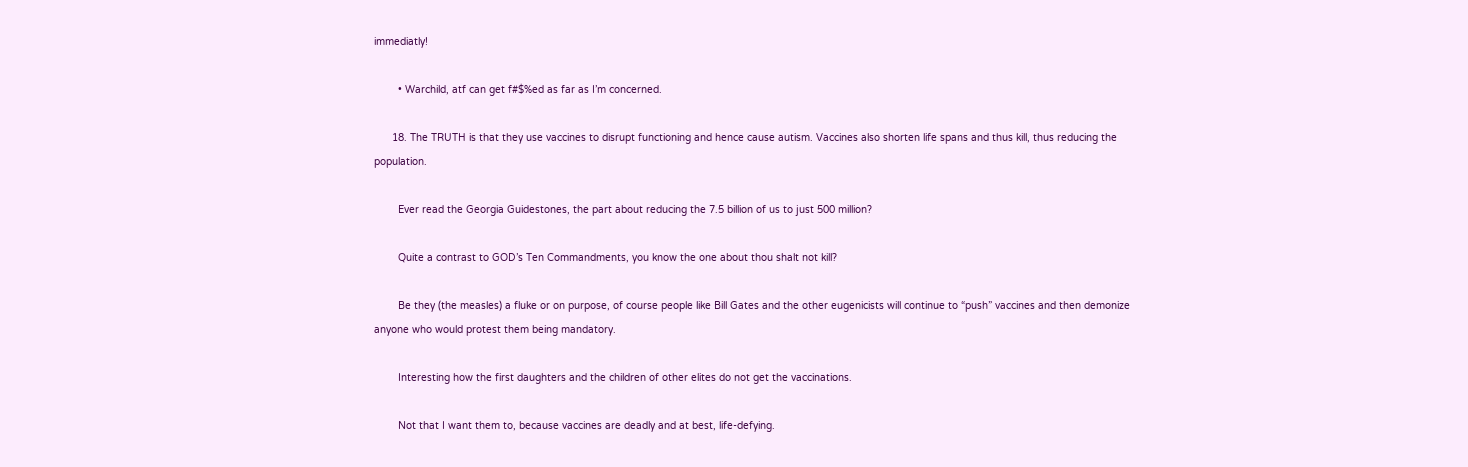immediatly!

        • Warchild, atf can get f#$%ed as far as I’m concerned.

      18. The TRUTH is that they use vaccines to disrupt functioning and hence cause autism. Vaccines also shorten life spans and thus kill, thus reducing the population.

        Ever read the Georgia Guidestones, the part about reducing the 7.5 billion of us to just 500 million?

        Quite a contrast to GOD’s Ten Commandments, you know the one about thou shalt not kill?

        Be they (the measles) a fluke or on purpose, of course people like Bill Gates and the other eugenicists will continue to “push” vaccines and then demonize anyone who would protest them being mandatory.

        Interesting how the first daughters and the children of other elites do not get the vaccinations.

        Not that I want them to, because vaccines are deadly and at best, life-defying.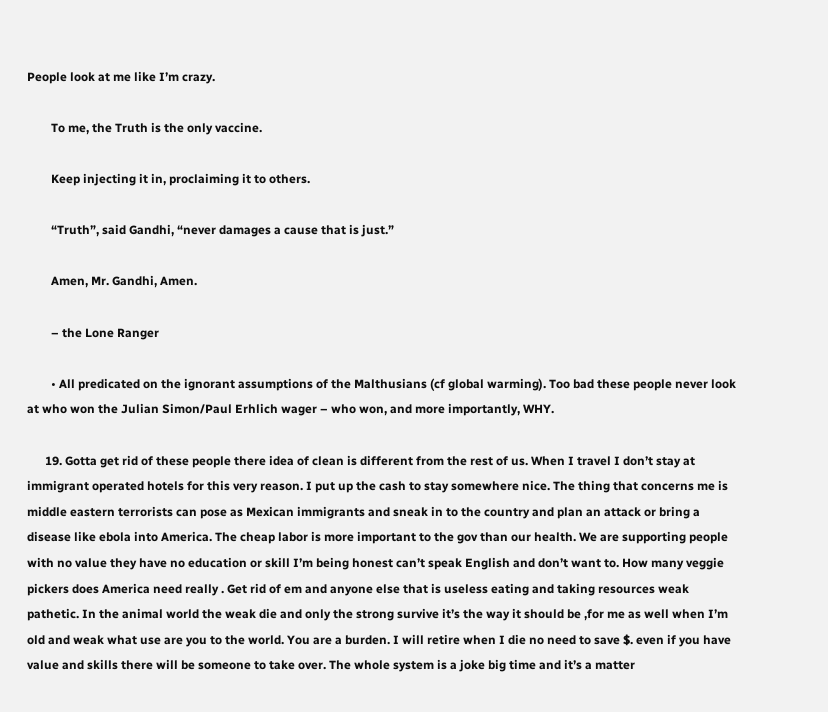People look at me like I’m crazy.

        To me, the Truth is the only vaccine.

        Keep injecting it in, proclaiming it to others.

        “Truth”, said Gandhi, “never damages a cause that is just.”

        Amen, Mr. Gandhi, Amen.

        – the Lone Ranger

        • All predicated on the ignorant assumptions of the Malthusians (cf global warming). Too bad these people never look at who won the Julian Simon/Paul Erhlich wager – who won, and more importantly, WHY.

      19. Gotta get rid of these people there idea of clean is different from the rest of us. When I travel I don’t stay at immigrant operated hotels for this very reason. I put up the cash to stay somewhere nice. The thing that concerns me is middle eastern terrorists can pose as Mexican immigrants and sneak in to the country and plan an attack or bring a disease like ebola into America. The cheap labor is more important to the gov than our health. We are supporting people with no value they have no education or skill I’m being honest can’t speak English and don’t want to. How many veggie pickers does America need really . Get rid of em and anyone else that is useless eating and taking resources weak pathetic. In the animal world the weak die and only the strong survive it’s the way it should be ,for me as well when I’m old and weak what use are you to the world. You are a burden. I will retire when I die no need to save $. even if you have value and skills there will be someone to take over. The whole system is a joke big time and it’s a matter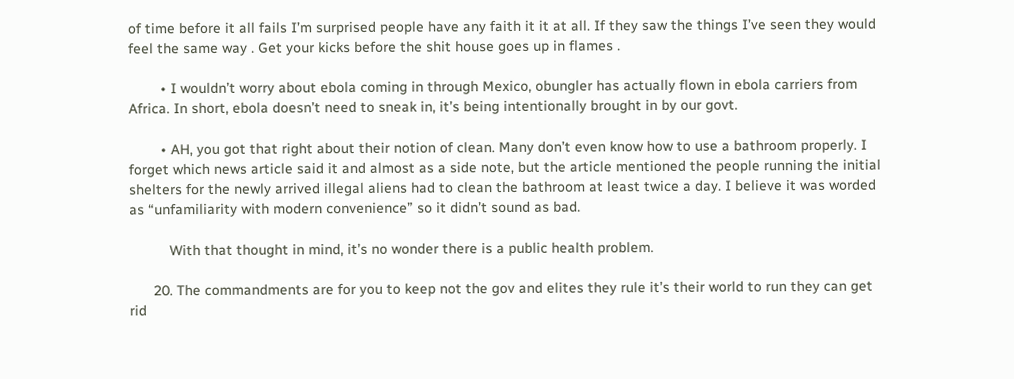of time before it all fails I’m surprised people have any faith it it at all. If they saw the things I’ve seen they would feel the same way . Get your kicks before the shit house goes up in flames .

        • I wouldn’t worry about ebola coming in through Mexico, obungler has actually flown in ebola carriers from Africa. In short, ebola doesn’t need to sneak in, it’s being intentionally brought in by our govt.

        • AH, you got that right about their notion of clean. Many don’t even know how to use a bathroom properly. I forget which news article said it and almost as a side note, but the article mentioned the people running the initial shelters for the newly arrived illegal aliens had to clean the bathroom at least twice a day. I believe it was worded as “unfamiliarity with modern convenience” so it didn’t sound as bad.

          With that thought in mind, it’s no wonder there is a public health problem.

      20. The commandments are for you to keep not the gov and elites they rule it’s their world to run they can get rid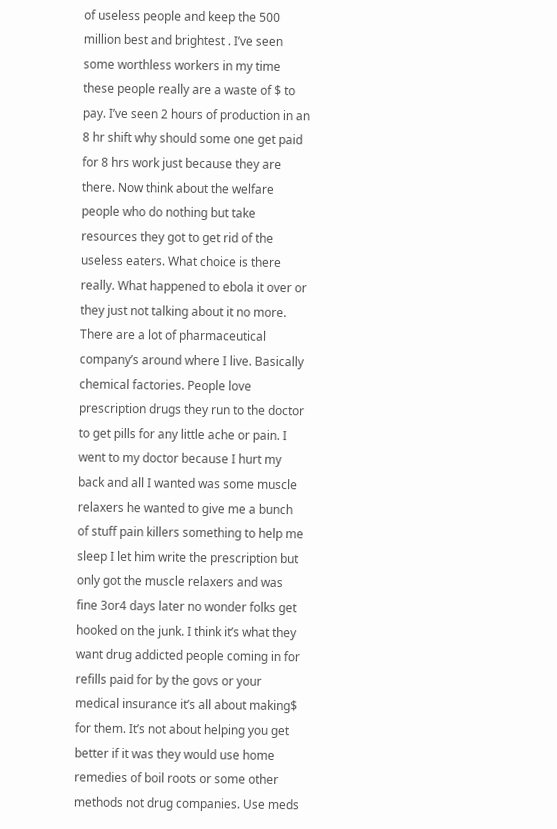of useless people and keep the 500 million best and brightest . I’ve seen some worthless workers in my time these people really are a waste of $ to pay. I’ve seen 2 hours of production in an 8 hr shift why should some one get paid for 8 hrs work just because they are there. Now think about the welfare people who do nothing but take resources they got to get rid of the useless eaters. What choice is there really. What happened to ebola it over or they just not talking about it no more. There are a lot of pharmaceutical company’s around where I live. Basically chemical factories. People love prescription drugs they run to the doctor to get pills for any little ache or pain. I went to my doctor because I hurt my back and all I wanted was some muscle relaxers he wanted to give me a bunch of stuff pain killers something to help me sleep I let him write the prescription but only got the muscle relaxers and was fine 3or4 days later no wonder folks get hooked on the junk. I think it’s what they want drug addicted people coming in for refills paid for by the govs or your medical insurance it’s all about making$ for them. It’s not about helping you get better if it was they would use home remedies of boil roots or some other methods not drug companies. Use meds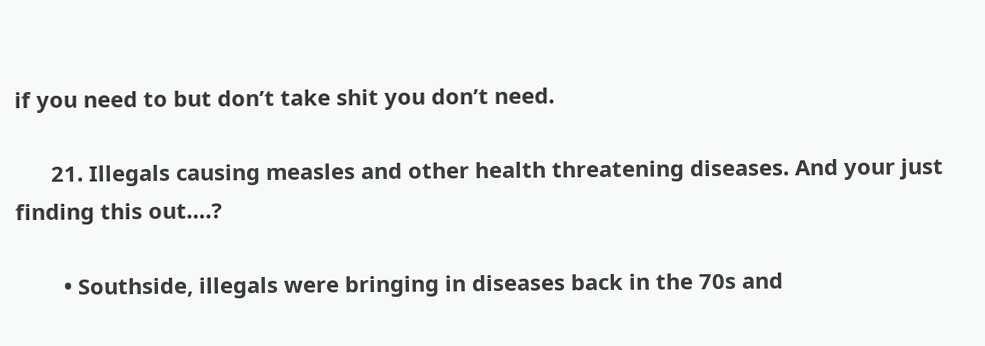if you need to but don’t take shit you don’t need.

      21. Illegals causing measles and other health threatening diseases. And your just finding this out….?

        • Southside, illegals were bringing in diseases back in the 70s and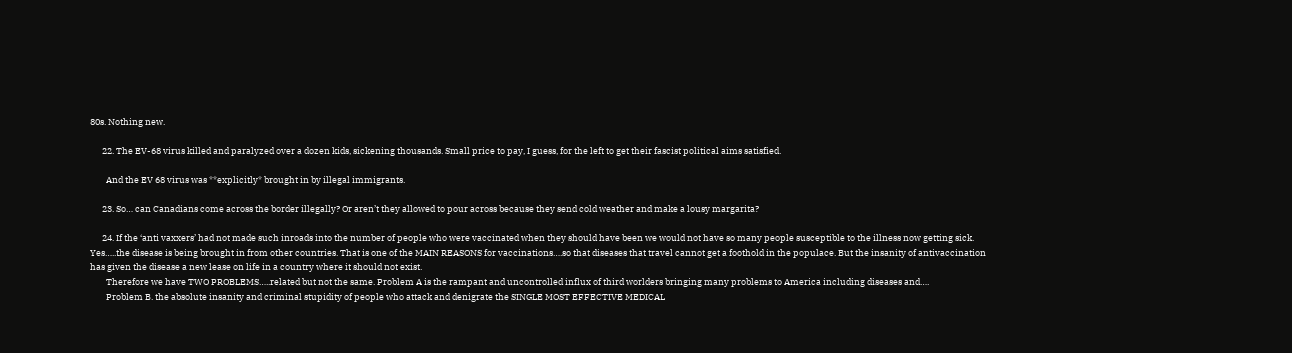80s. Nothing new.

      22. The EV-68 virus killed and paralyzed over a dozen kids, sickening thousands. Small price to pay, I guess, for the left to get their fascist political aims satisfied.

        And the EV 68 virus was **explicitly* brought in by illegal immigrants.

      23. So… can Canadians come across the border illegally? Or aren’t they allowed to pour across because they send cold weather and make a lousy margarita?

      24. If the ‘anti vaxxers’ had not made such inroads into the number of people who were vaccinated when they should have been we would not have so many people susceptible to the illness now getting sick. Yes…..the disease is being brought in from other countries. That is one of the MAIN REASONS for vaccinations….so that diseases that travel cannot get a foothold in the populace. But the insanity of antivaccination has given the disease a new lease on life in a country where it should not exist.
        Therefore we have TWO PROBLEMS…..related but not the same. Problem A is the rampant and uncontrolled influx of third worlders bringing many problems to America including diseases and….
        Problem B. the absolute insanity and criminal stupidity of people who attack and denigrate the SINGLE MOST EFFECTIVE MEDICAL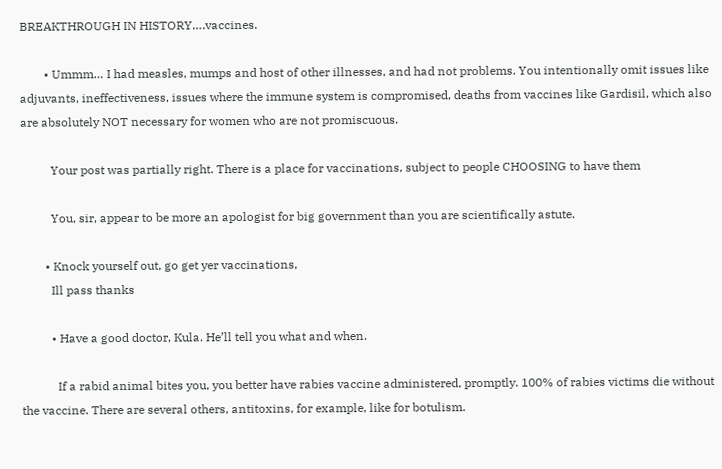BREAKTHROUGH IN HISTORY….vaccines.

        • Ummm… I had measles, mumps and host of other illnesses, and had not problems. You intentionally omit issues like adjuvants, ineffectiveness, issues where the immune system is compromised, deaths from vaccines like Gardisil, which also are absolutely NOT necessary for women who are not promiscuous.

          Your post was partially right. There is a place for vaccinations, subject to people CHOOSING to have them

          You, sir, appear to be more an apologist for big government than you are scientifically astute.

        • Knock yourself out, go get yer vaccinations,
          Ill pass thanks

          • Have a good doctor, Kula. He’ll tell you what and when.

            If a rabid animal bites you, you better have rabies vaccine administered, promptly. 100% of rabies victims die without the vaccine. There are several others, antitoxins, for example, like for botulism.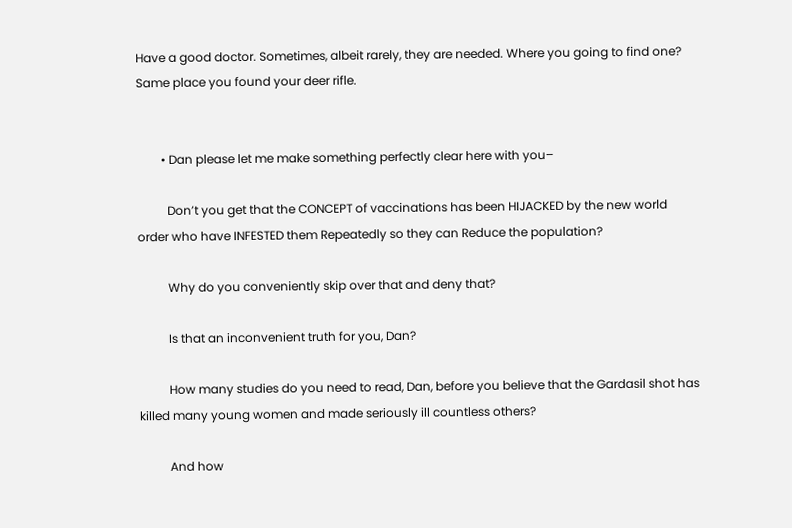Have a good doctor. Sometimes, albeit rarely, they are needed. Where you going to find one? Same place you found your deer rifle.


        • Dan please let me make something perfectly clear here with you–

          Don’t you get that the CONCEPT of vaccinations has been HIJACKED by the new world order who have INFESTED them Repeatedly so they can Reduce the population?

          Why do you conveniently skip over that and deny that?

          Is that an inconvenient truth for you, Dan?

          How many studies do you need to read, Dan, before you believe that the Gardasil shot has killed many young women and made seriously ill countless others?

          And how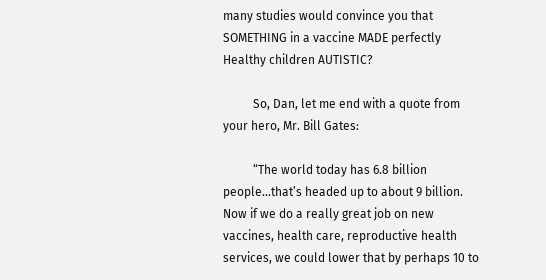many studies would convince you that SOMETHING in a vaccine MADE perfectly Healthy children AUTISTIC?

          So, Dan, let me end with a quote from your hero, Mr. Bill Gates:

          “The world today has 6.8 billion people…that’s headed up to about 9 billion. Now if we do a really great job on new vaccines, health care, reproductive health services, we could lower that by perhaps 10 to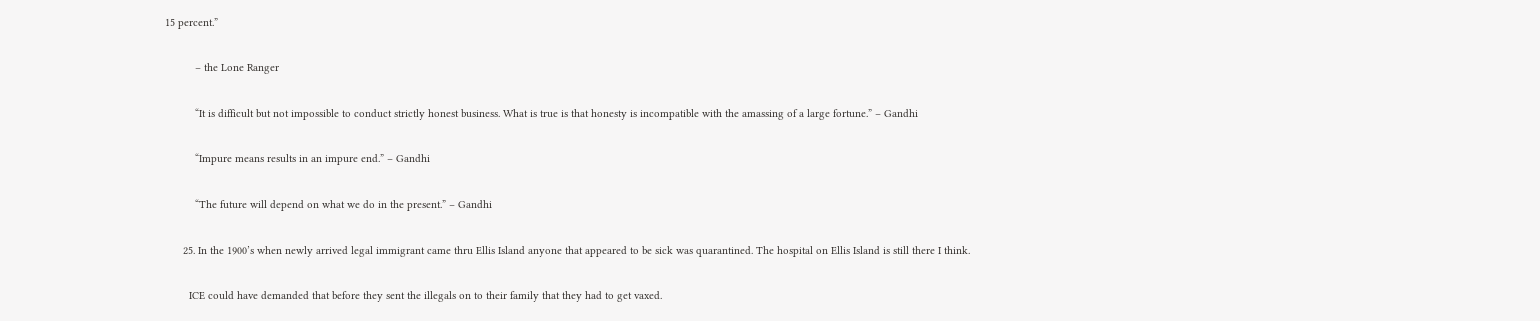15 percent.”

          – the Lone Ranger

          “It is difficult but not impossible to conduct strictly honest business. What is true is that honesty is incompatible with the amassing of a large fortune.” – Gandhi

          “Impure means results in an impure end.” – Gandhi

          “The future will depend on what we do in the present.” – Gandhi

      25. In the 1900’s when newly arrived legal immigrant came thru Ellis Island anyone that appeared to be sick was quarantined. The hospital on Ellis Island is still there I think.

        ICE could have demanded that before they sent the illegals on to their family that they had to get vaxed.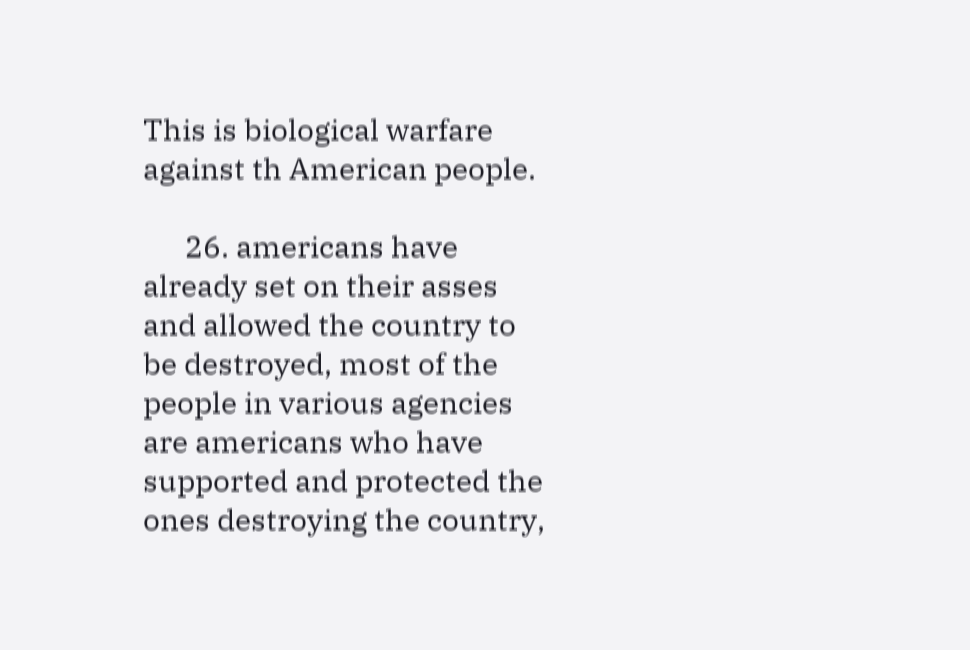This is biological warfare against th American people.

      26. americans have already set on their asses and allowed the country to be destroyed, most of the people in various agencies are americans who have supported and protected the ones destroying the country,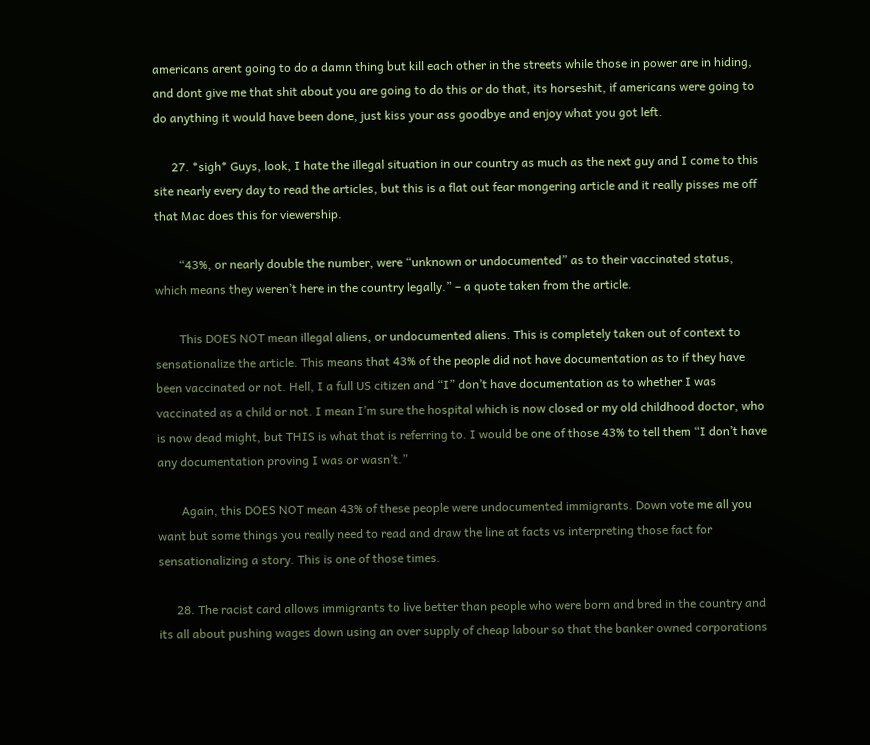americans arent going to do a damn thing but kill each other in the streets while those in power are in hiding, and dont give me that shit about you are going to do this or do that, its horseshit, if americans were going to do anything it would have been done, just kiss your ass goodbye and enjoy what you got left.

      27. *sigh* Guys, look, I hate the illegal situation in our country as much as the next guy and I come to this site nearly every day to read the articles, but this is a flat out fear mongering article and it really pisses me off that Mac does this for viewership.

        “43%, or nearly double the number, were “unknown or undocumented” as to their vaccinated status, which means they weren’t here in the country legally.” – a quote taken from the article.

        This DOES NOT mean illegal aliens, or undocumented aliens. This is completely taken out of context to sensationalize the article. This means that 43% of the people did not have documentation as to if they have been vaccinated or not. Hell, I a full US citizen and “I” don’t have documentation as to whether I was vaccinated as a child or not. I mean I’m sure the hospital which is now closed or my old childhood doctor, who is now dead might, but THIS is what that is referring to. I would be one of those 43% to tell them “I don’t have any documentation proving I was or wasn’t.”

        Again, this DOES NOT mean 43% of these people were undocumented immigrants. Down vote me all you want but some things you really need to read and draw the line at facts vs interpreting those fact for sensationalizing a story. This is one of those times.

      28. The racist card allows immigrants to live better than people who were born and bred in the country and its all about pushing wages down using an over supply of cheap labour so that the banker owned corporations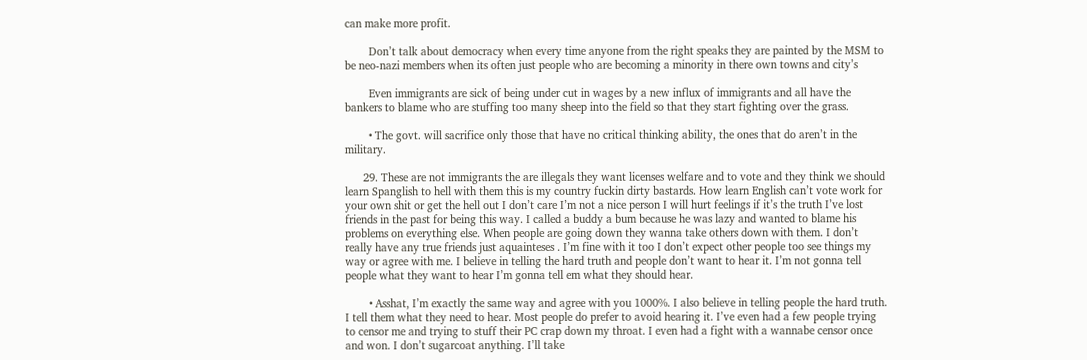can make more profit.

        Don’t talk about democracy when every time anyone from the right speaks they are painted by the MSM to be neo-nazi members when its often just people who are becoming a minority in there own towns and city’s

        Even immigrants are sick of being under cut in wages by a new influx of immigrants and all have the bankers to blame who are stuffing too many sheep into the field so that they start fighting over the grass.

        • The govt. will sacrifice only those that have no critical thinking ability, the ones that do aren’t in the military.

      29. These are not immigrants the are illegals they want licenses welfare and to vote and they think we should learn Spanglish to hell with them this is my country fuckin dirty bastards. How learn English can’t vote work for your own shit or get the hell out I don’t care I’m not a nice person I will hurt feelings if it’s the truth I’ve lost friends in the past for being this way. I called a buddy a bum because he was lazy and wanted to blame his problems on everything else. When people are going down they wanna take others down with them. I don’t really have any true friends just aquainteses . I’m fine with it too I don’t expect other people too see things my way or agree with me. I believe in telling the hard truth and people don’t want to hear it. I’m not gonna tell people what they want to hear I’m gonna tell em what they should hear.

        • Asshat, I’m exactly the same way and agree with you 1000%. I also believe in telling people the hard truth. I tell them what they need to hear. Most people do prefer to avoid hearing it. I’ve even had a few people trying to censor me and trying to stuff their PC crap down my throat. I even had a fight with a wannabe censor once and won. I don’t sugarcoat anything. I’ll take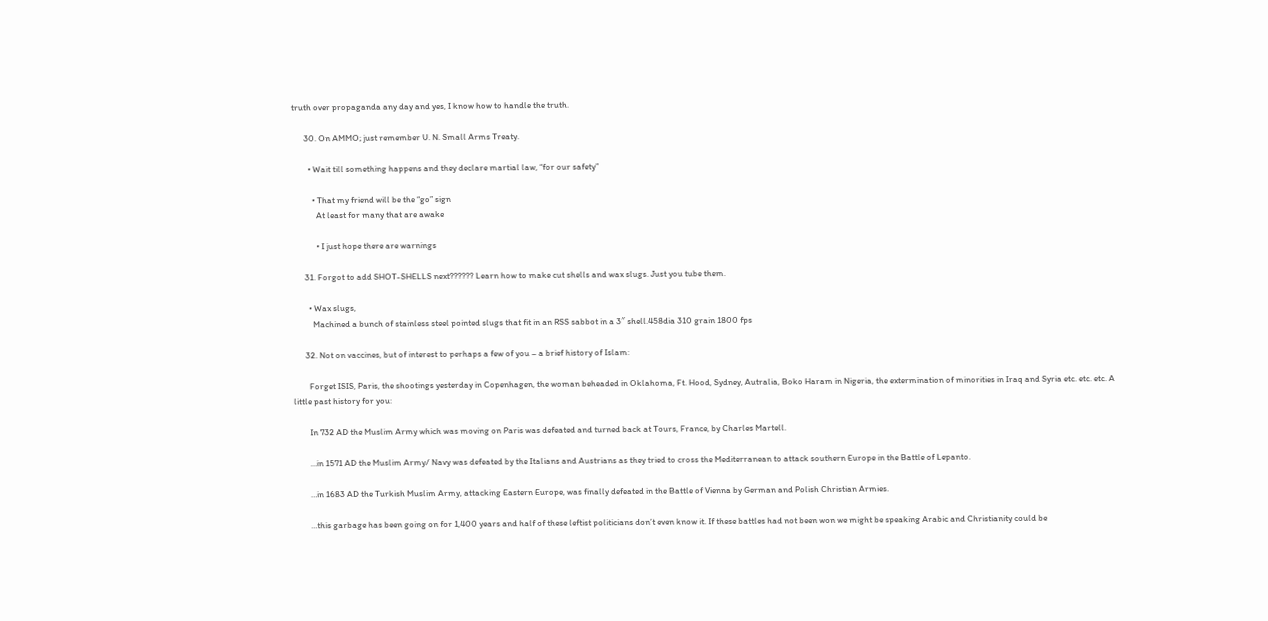truth over propaganda any day and yes, I know how to handle the truth.

      30. On AMMO; just remember U. N. Small Arms Treaty.

        • Wait till something happens and they declare martial law, “for our safety”

          • That my friend will be the “go” sign
            At least for many that are awake

            • I just hope there are warnings

      31. Forgot to add SHOT-SHELLS next?????? Learn how to make cut shells and wax slugs. Just you tube them.

        • Wax slugs,
          Machined a bunch of stainless steel pointed slugs that fit in an RSS sabbot in a 3″ shell.458dia 310 grain 1800 fps

      32. Not on vaccines, but of interest to perhaps a few of you – a brief history of Islam:

        Forget ISIS, Paris, the shootings yesterday in Copenhagen, the woman beheaded in Oklahoma, Ft. Hood, Sydney, Autralia, Boko Haram in Nigeria, the extermination of minorities in Iraq and Syria etc. etc. etc. A little past history for you:

        In 732 AD the Muslim Army which was moving on Paris was defeated and turned back at Tours, France, by Charles Martell.

        …in 1571 AD the Muslim Army/ Navy was defeated by the Italians and Austrians as they tried to cross the Mediterranean to attack southern Europe in the Battle of Lepanto.

        …in 1683 AD the Turkish Muslim Army, attacking Eastern Europe, was finally defeated in the Battle of Vienna by German and Polish Christian Armies.

        …this garbage has been going on for 1,400 years and half of these leftist politicians don’t even know it. If these battles had not been won we might be speaking Arabic and Christianity could be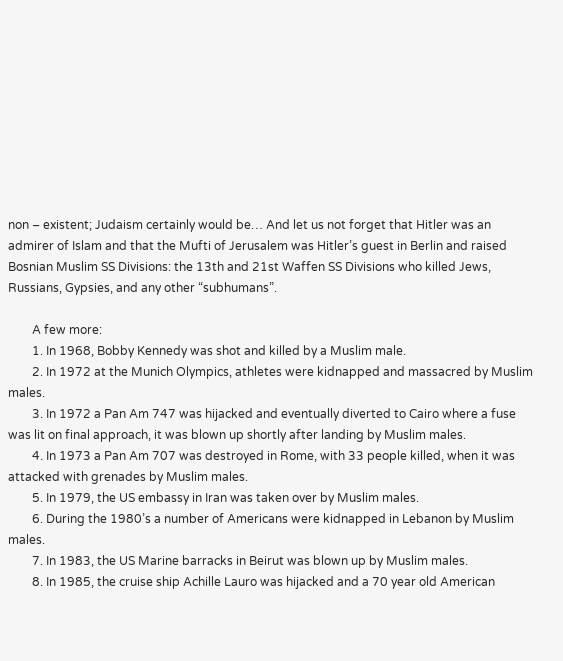non – existent; Judaism certainly would be… And let us not forget that Hitler was an admirer of Islam and that the Mufti of Jerusalem was Hitler’s guest in Berlin and raised Bosnian Muslim SS Divisions: the 13th and 21st Waffen SS Divisions who killed Jews, Russians, Gypsies, and any other “subhumans”.

        A few more:
        1. In 1968, Bobby Kennedy was shot and killed by a Muslim male.
        2. In 1972 at the Munich Olympics, athletes were kidnapped and massacred by Muslim males.
        3. In 1972 a Pan Am 747 was hijacked and eventually diverted to Cairo where a fuse was lit on final approach, it was blown up shortly after landing by Muslim males.
        4. In 1973 a Pan Am 707 was destroyed in Rome, with 33 people killed, when it was attacked with grenades by Muslim males.
        5. In 1979, the US embassy in Iran was taken over by Muslim males.
        6. During the 1980’s a number of Americans were kidnapped in Lebanon by Muslim males.
        7. In 1983, the US Marine barracks in Beirut was blown up by Muslim males.
        8. In 1985, the cruise ship Achille Lauro was hijacked and a 70 year old American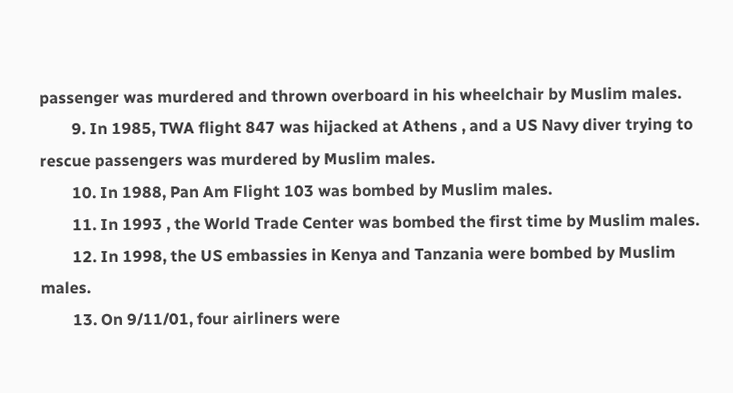passenger was murdered and thrown overboard in his wheelchair by Muslim males.
        9. In 1985, TWA flight 847 was hijacked at Athens , and a US Navy diver trying to rescue passengers was murdered by Muslim males.
        10. In 1988, Pan Am Flight 103 was bombed by Muslim males.
        11. In 1993 , the World Trade Center was bombed the first time by Muslim males.
        12. In 1998, the US embassies in Kenya and Tanzania were bombed by Muslim males.
        13. On 9/11/01, four airliners were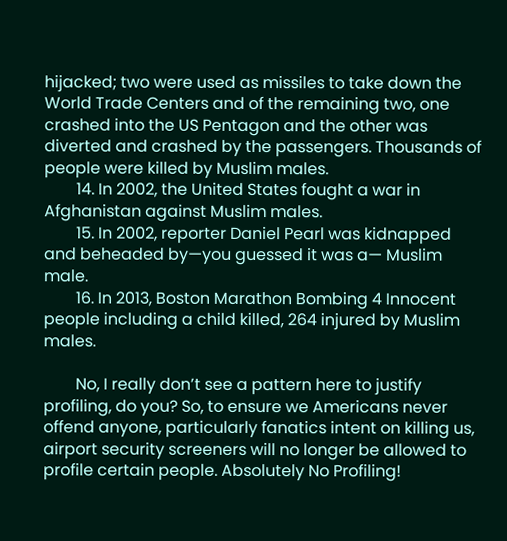hijacked; two were used as missiles to take down the World Trade Centers and of the remaining two, one crashed into the US Pentagon and the other was diverted and crashed by the passengers. Thousands of people were killed by Muslim males.
        14. In 2002, the United States fought a war in Afghanistan against Muslim males.
        15. In 2002, reporter Daniel Pearl was kidnapped and beheaded by—you guessed it was a— Muslim male.
        16. In 2013, Boston Marathon Bombing 4 Innocent people including a child killed, 264 injured by Muslim males.

        No, I really don’t see a pattern here to justify profiling, do you? So, to ensure we Americans never offend anyone, particularly fanatics intent on killing us, airport security screeners will no longer be allowed to profile certain people. Absolutely No Profiling!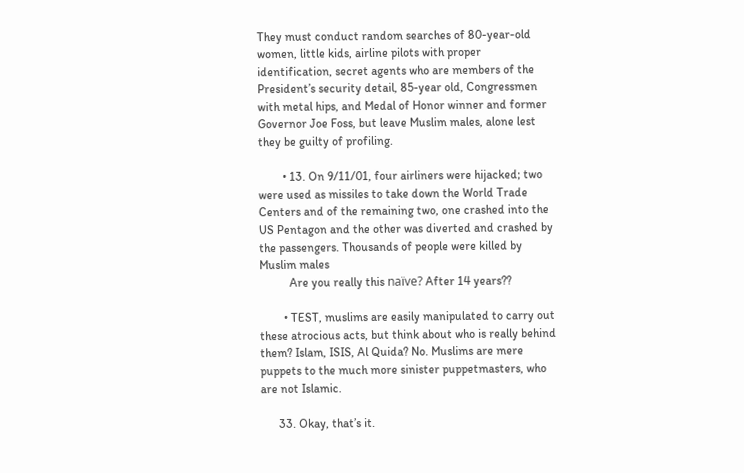They must conduct random searches of 80-year-old women, little kids, airline pilots with proper identification, secret agents who are members of the President’s security detail, 85-year old, Congressmen with metal hips, and Medal of Honor winner and former Governor Joe Foss, but leave Muslim males, alone lest they be guilty of profiling.

        • 13. On 9/11/01, four airliners were hijacked; two were used as missiles to take down the World Trade Centers and of the remaining two, one crashed into the US Pentagon and the other was diverted and crashed by the passengers. Thousands of people were killed by Muslim males
          Are you really this naïve? After 14 years??

        • TEST, muslims are easily manipulated to carry out these atrocious acts, but think about who is really behind them? Islam, ISIS, Al Quida? No. Muslims are mere puppets to the much more sinister puppetmasters, who are not Islamic.

      33. Okay, that’s it.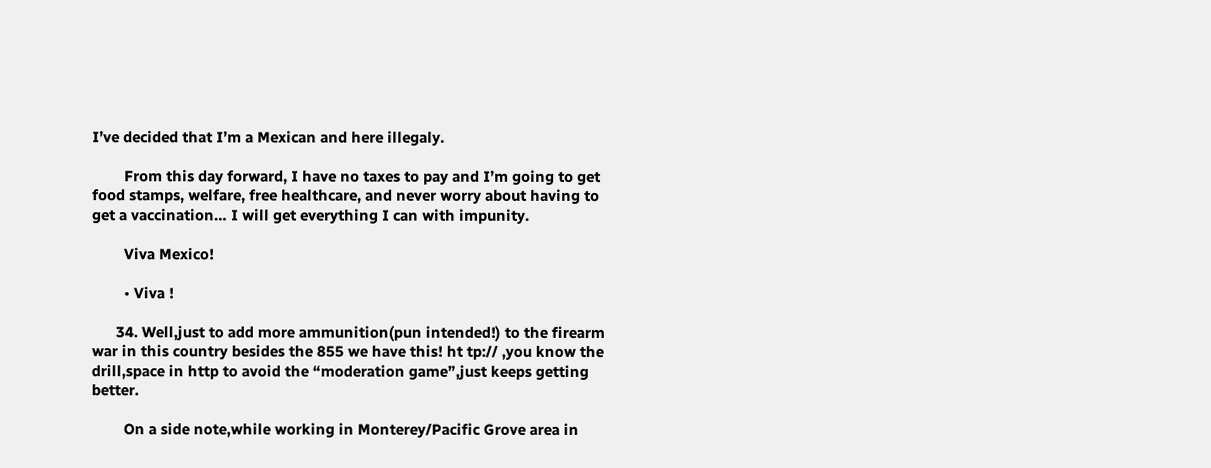I’ve decided that I’m a Mexican and here illegaly.

        From this day forward, I have no taxes to pay and I’m going to get food stamps, welfare, free healthcare, and never worry about having to get a vaccination… I will get everything I can with impunity.

        Viva Mexico!

        • Viva !

      34. Well,just to add more ammunition(pun intended!) to the firearm war in this country besides the 855 we have this! ht tp:// ,you know the drill,space in http to avoid the “moderation game”,just keeps getting better.

        On a side note,while working in Monterey/Pacific Grove area in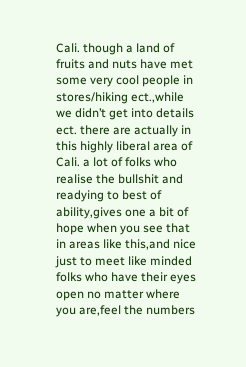Cali. though a land of fruits and nuts have met some very cool people in stores/hiking ect.,while we didn’t get into details ect. there are actually in this highly liberal area of Cali. a lot of folks who realise the bullshit and readying to best of ability,gives one a bit of hope when you see that in areas like this,and nice just to meet like minded folks who have their eyes open no matter where you are,feel the numbers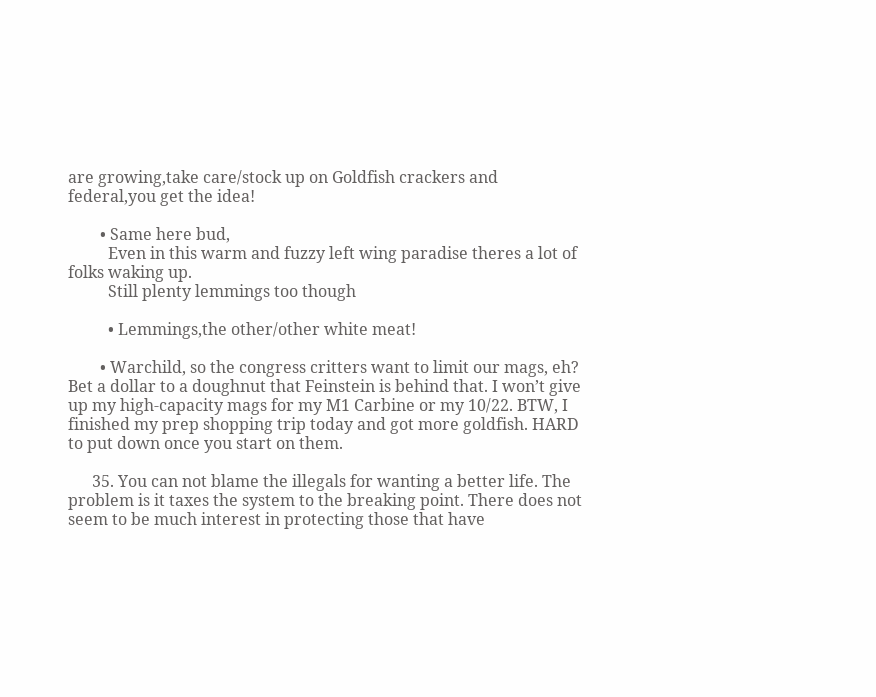are growing,take care/stock up on Goldfish crackers and federal,you get the idea!

        • Same here bud,
          Even in this warm and fuzzy left wing paradise theres a lot of folks waking up.
          Still plenty lemmings too though

          • Lemmings,the other/other white meat!

        • Warchild, so the congress critters want to limit our mags, eh? Bet a dollar to a doughnut that Feinstein is behind that. I won’t give up my high-capacity mags for my M1 Carbine or my 10/22. BTW, I finished my prep shopping trip today and got more goldfish. HARD to put down once you start on them.

      35. You can not blame the illegals for wanting a better life. The problem is it taxes the system to the breaking point. There does not seem to be much interest in protecting those that have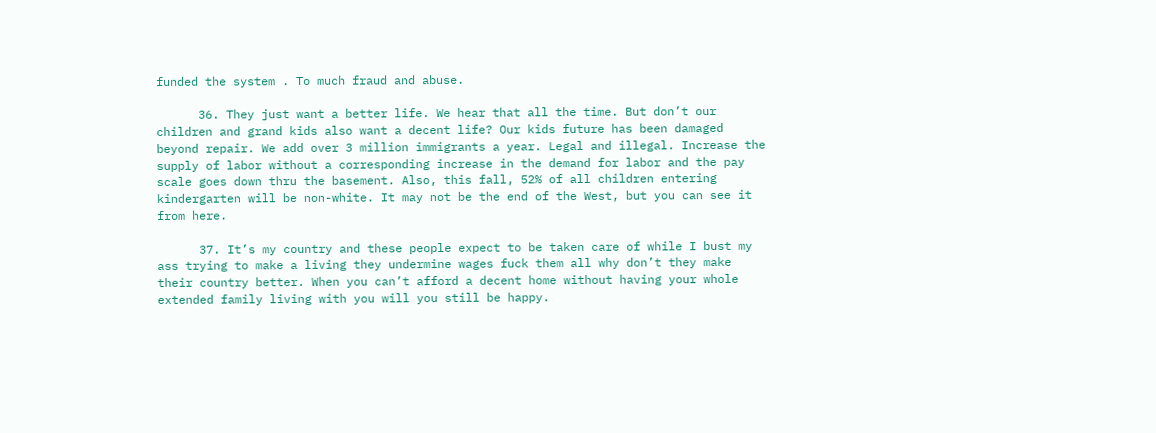funded the system . To much fraud and abuse.

      36. They just want a better life. We hear that all the time. But don’t our children and grand kids also want a decent life? Our kids future has been damaged beyond repair. We add over 3 million immigrants a year. Legal and illegal. Increase the supply of labor without a corresponding increase in the demand for labor and the pay scale goes down thru the basement. Also, this fall, 52% of all children entering kindergarten will be non-white. It may not be the end of the West, but you can see it from here.

      37. It’s my country and these people expect to be taken care of while I bust my ass trying to make a living they undermine wages fuck them all why don’t they make their country better. When you can’t afford a decent home without having your whole extended family living with you will you still be happy.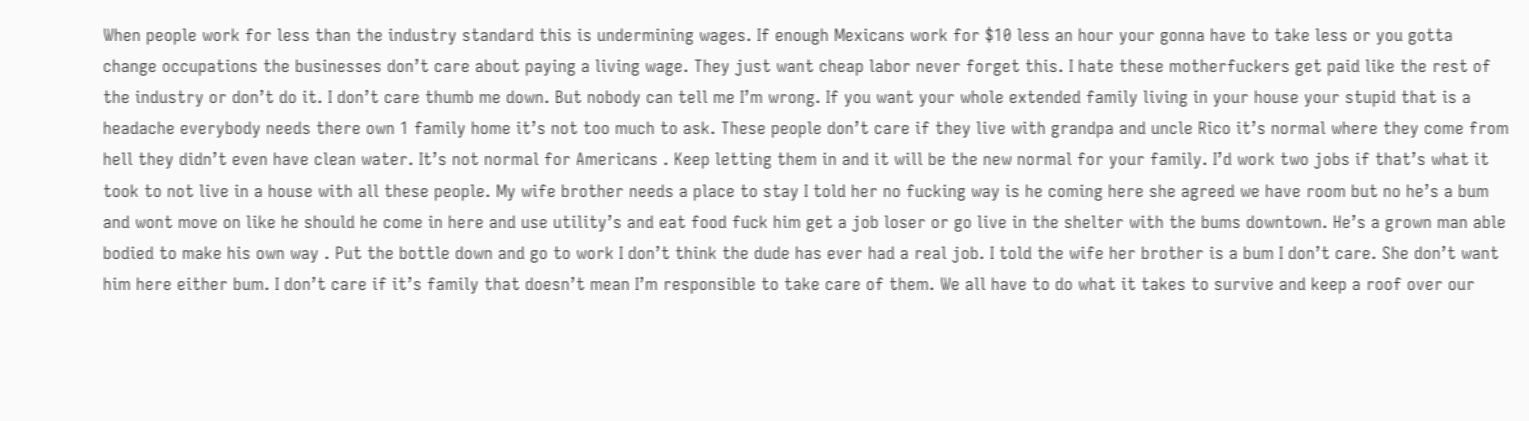When people work for less than the industry standard this is undermining wages. If enough Mexicans work for $10 less an hour your gonna have to take less or you gotta change occupations the businesses don’t care about paying a living wage. They just want cheap labor never forget this. I hate these motherfuckers get paid like the rest of the industry or don’t do it. I don’t care thumb me down. But nobody can tell me I’m wrong. If you want your whole extended family living in your house your stupid that is a headache everybody needs there own 1 family home it’s not too much to ask. These people don’t care if they live with grandpa and uncle Rico it’s normal where they come from hell they didn’t even have clean water. It’s not normal for Americans . Keep letting them in and it will be the new normal for your family. I’d work two jobs if that’s what it took to not live in a house with all these people. My wife brother needs a place to stay I told her no fucking way is he coming here she agreed we have room but no he’s a bum and wont move on like he should he come in here and use utility’s and eat food fuck him get a job loser or go live in the shelter with the bums downtown. He’s a grown man able bodied to make his own way . Put the bottle down and go to work I don’t think the dude has ever had a real job. I told the wife her brother is a bum I don’t care. She don’t want him here either bum. I don’t care if it’s family that doesn’t mean I’m responsible to take care of them. We all have to do what it takes to survive and keep a roof over our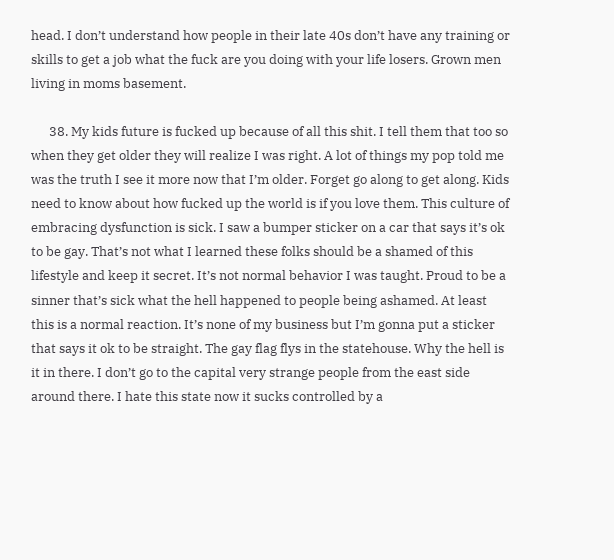head. I don’t understand how people in their late 40s don’t have any training or skills to get a job what the fuck are you doing with your life losers. Grown men living in moms basement.

      38. My kids future is fucked up because of all this shit. I tell them that too so when they get older they will realize I was right. A lot of things my pop told me was the truth I see it more now that I’m older. Forget go along to get along. Kids need to know about how fucked up the world is if you love them. This culture of embracing dysfunction is sick. I saw a bumper sticker on a car that says it’s ok to be gay. That’s not what I learned these folks should be a shamed of this lifestyle and keep it secret. It’s not normal behavior I was taught. Proud to be a sinner that’s sick what the hell happened to people being ashamed. At least this is a normal reaction. It’s none of my business but I’m gonna put a sticker that says it ok to be straight. The gay flag flys in the statehouse. Why the hell is it in there. I don’t go to the capital very strange people from the east side around there. I hate this state now it sucks controlled by a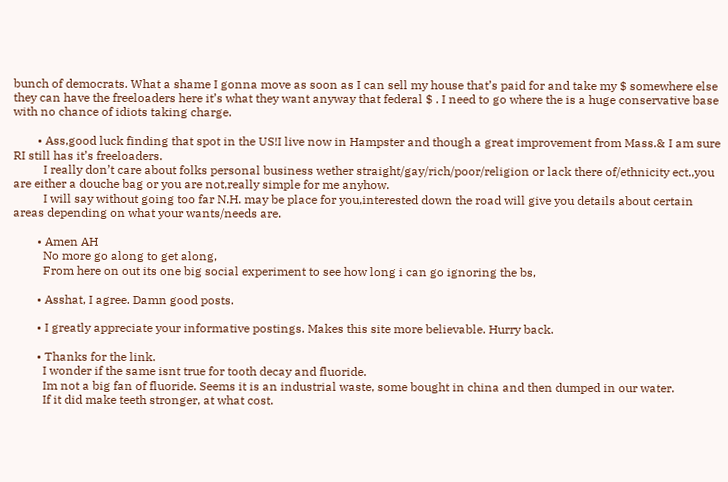bunch of democrats. What a shame I gonna move as soon as I can sell my house that’s paid for and take my $ somewhere else they can have the freeloaders here it’s what they want anyway that federal $ . I need to go where the is a huge conservative base with no chance of idiots taking charge.

        • Ass,good luck finding that spot in the US!I live now in Hampster and though a great improvement from Mass.& I am sure RI still has it’s freeloaders.
          I really don’t care about folks personal business wether straight/gay/rich/poor/religion or lack there of/ethnicity ect.,you are either a douche bag or you are not,really simple for me anyhow.
          I will say without going too far N.H. may be place for you,interested down the road will give you details about certain areas depending on what your wants/needs are.

        • Amen AH
          No more go along to get along,
          From here on out its one big social experiment to see how long i can go ignoring the bs,

        • Asshat, I agree. Damn good posts.

        • I greatly appreciate your informative postings. Makes this site more believable. Hurry back.

        • Thanks for the link.
          I wonder if the same isnt true for tooth decay and fluoride.
          Im not a big fan of fluoride. Seems it is an industrial waste, some bought in china and then dumped in our water.
          If it did make teeth stronger, at what cost.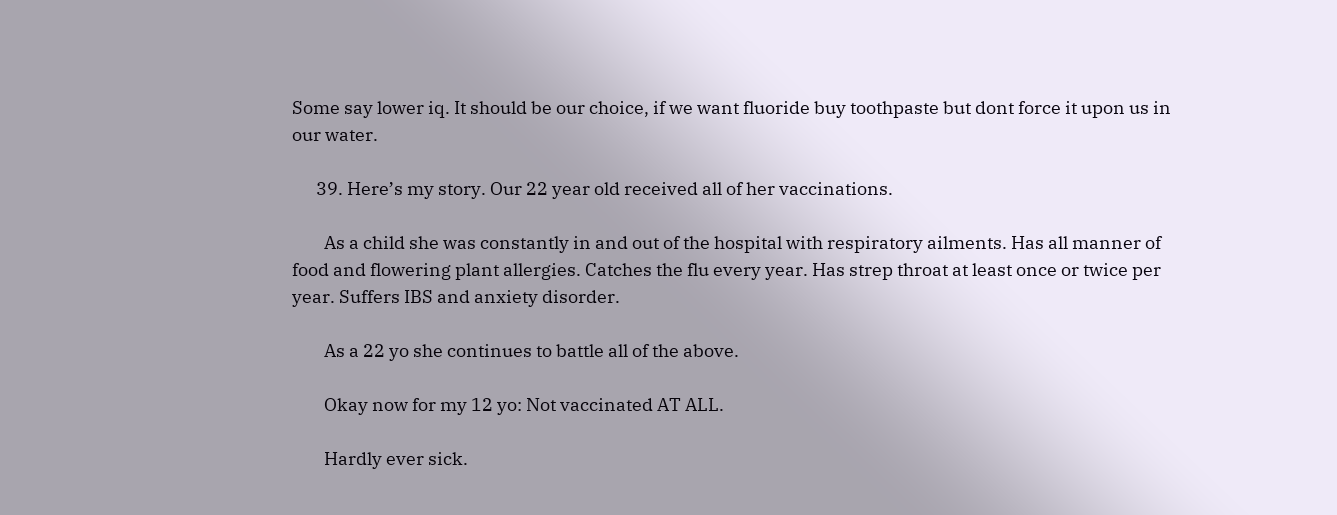Some say lower iq. It should be our choice, if we want fluoride buy toothpaste but dont force it upon us in our water.

      39. Here’s my story. Our 22 year old received all of her vaccinations.

        As a child she was constantly in and out of the hospital with respiratory ailments. Has all manner of food and flowering plant allergies. Catches the flu every year. Has strep throat at least once or twice per year. Suffers IBS and anxiety disorder.

        As a 22 yo she continues to battle all of the above.

        Okay now for my 12 yo: Not vaccinated AT ALL.

        Hardly ever sick.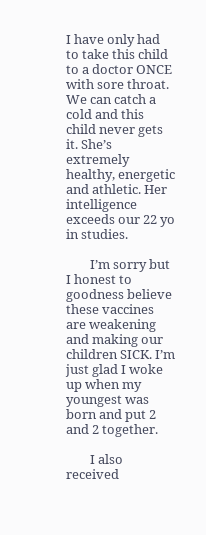I have only had to take this child to a doctor ONCE with sore throat. We can catch a cold and this child never gets it. She’s extremely healthy, energetic and athletic. Her intelligence exceeds our 22 yo in studies.

        I’m sorry but I honest to goodness believe these vaccines are weakening and making our children SICK. I’m just glad I woke up when my youngest was born and put 2 and 2 together.

        I also received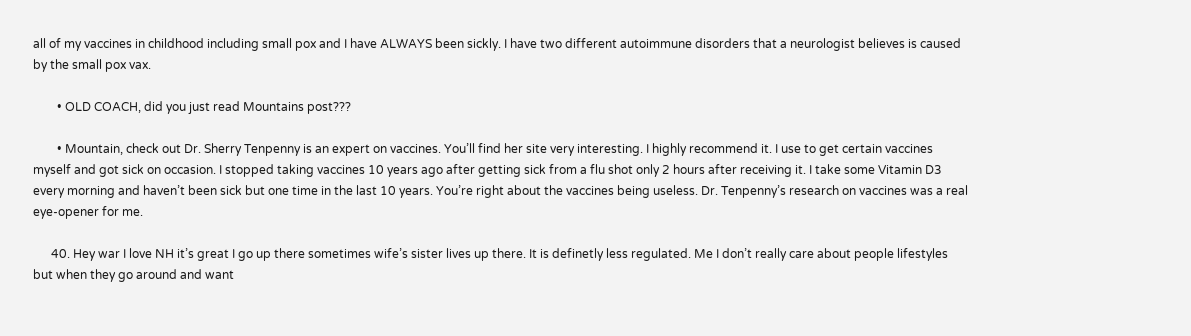all of my vaccines in childhood including small pox and I have ALWAYS been sickly. I have two different autoimmune disorders that a neurologist believes is caused by the small pox vax.

        • OLD COACH, did you just read Mountains post???

        • Mountain, check out Dr. Sherry Tenpenny is an expert on vaccines. You’ll find her site very interesting. I highly recommend it. I use to get certain vaccines myself and got sick on occasion. I stopped taking vaccines 10 years ago after getting sick from a flu shot only 2 hours after receiving it. I take some Vitamin D3 every morning and haven’t been sick but one time in the last 10 years. You’re right about the vaccines being useless. Dr. Tenpenny’s research on vaccines was a real eye-opener for me.

      40. Hey war I love NH it’s great I go up there sometimes wife’s sister lives up there. It is definetly less regulated. Me I don’t really care about people lifestyles but when they go around and want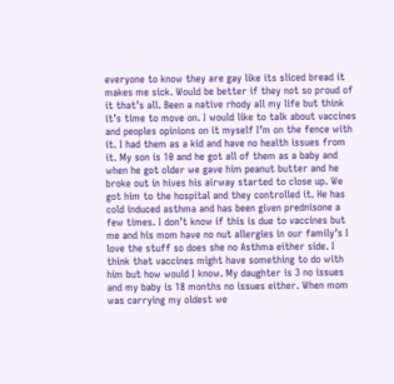everyone to know they are gay like its sliced bread it makes me sick. Would be better if they not so proud of it that’s all. Been a native rhody all my life but think it’s time to move on. I would like to talk about vaccines and peoples opinions on it myself I’m on the fence with it. I had them as a kid and have no health issues from it. My son is 10 and he got all of them as a baby and when he got older we gave him peanut butter and he broke out in hives his airway started to close up. We got him to the hospital and they controlled it. He has cold induced asthma and has been given prednisone a few times. I don’t know if this is due to vaccines but me and his mom have no nut allergies in our family’s I love the stuff so does she no Asthma either side. I think that vaccines might have something to do with him but how would I know. My daughter is 3 no issues and my baby is 18 months no issues either. When mom was carrying my oldest we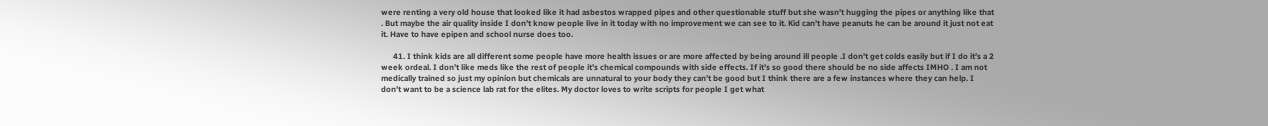were renting a very old house that looked like it had asbestos wrapped pipes and other questionable stuff but she wasn’t hugging the pipes or anything like that . But maybe the air quality inside I don’t know people live in it today with no improvement we can see to it. Kid can’t have peanuts he can be around it just not eat it. Have to have epipen and school nurse does too.

      41. I think kids are all different some people have more health issues or are more affected by being around ill people .I don’t get colds easily but if I do it’s a 2 week ordeal. I don’t like meds like the rest of people it’s chemical compounds with side effects. If it’s so good there should be no side affects IMHO . I am not medically trained so just my opinion but chemicals are unnatural to your body they can’t be good but I think there are a few instances where they can help. I don’t want to be a science lab rat for the elites. My doctor loves to write scripts for people I get what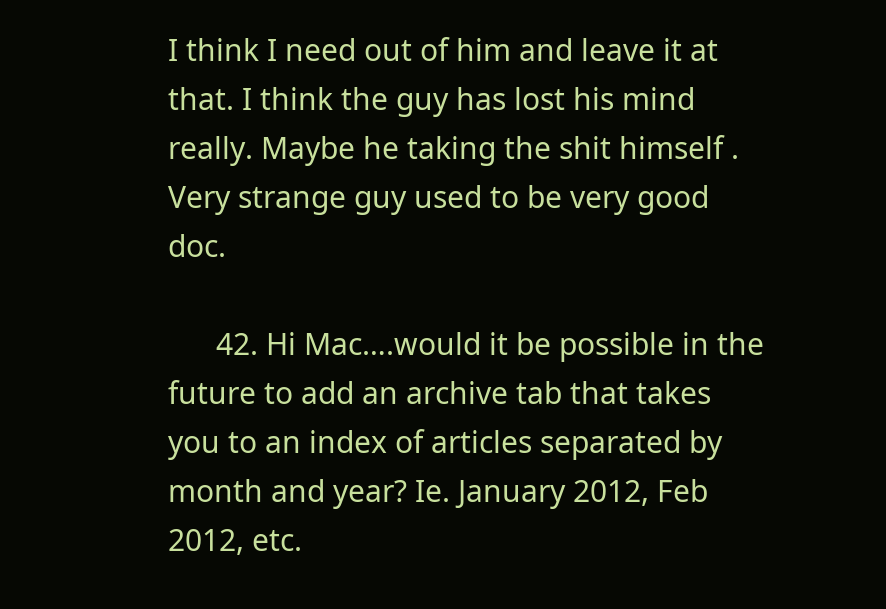I think I need out of him and leave it at that. I think the guy has lost his mind really. Maybe he taking the shit himself . Very strange guy used to be very good doc.

      42. Hi Mac….would it be possible in the future to add an archive tab that takes you to an index of articles separated by month and year? Ie. January 2012, Feb 2012, etc.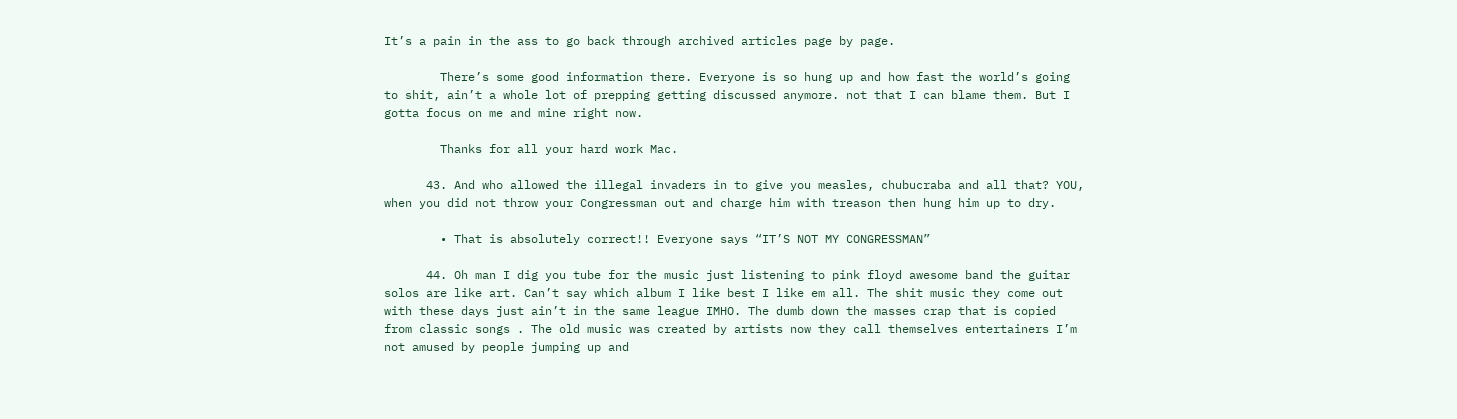It’s a pain in the ass to go back through archived articles page by page.

        There’s some good information there. Everyone is so hung up and how fast the world’s going to shit, ain’t a whole lot of prepping getting discussed anymore. not that I can blame them. But I gotta focus on me and mine right now.

        Thanks for all your hard work Mac.

      43. And who allowed the illegal invaders in to give you measles, chubucraba and all that? YOU, when you did not throw your Congressman out and charge him with treason then hung him up to dry.

        • That is absolutely correct!! Everyone says “IT’S NOT MY CONGRESSMAN”

      44. Oh man I dig you tube for the music just listening to pink floyd awesome band the guitar solos are like art. Can’t say which album I like best I like em all. The shit music they come out with these days just ain’t in the same league IMHO. The dumb down the masses crap that is copied from classic songs . The old music was created by artists now they call themselves entertainers I’m not amused by people jumping up and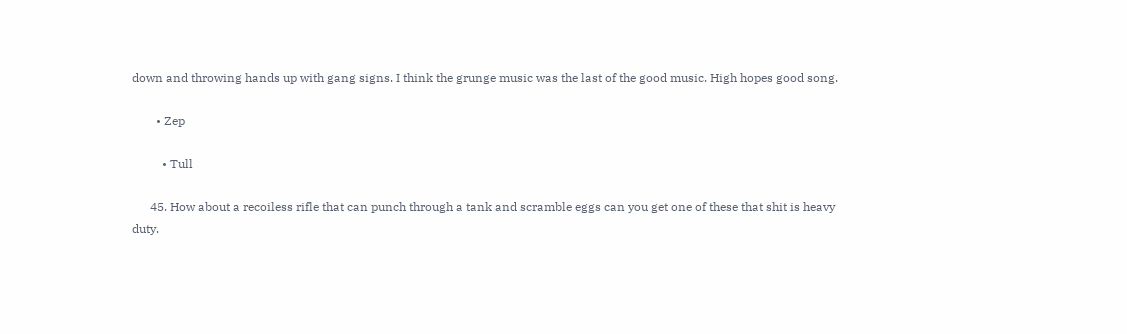down and throwing hands up with gang signs. I think the grunge music was the last of the good music. High hopes good song.

        • Zep

          • Tull

      45. How about a recoiless rifle that can punch through a tank and scramble eggs can you get one of these that shit is heavy duty.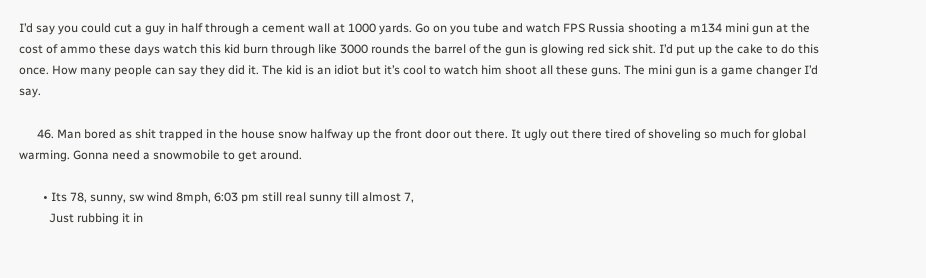I’d say you could cut a guy in half through a cement wall at 1000 yards. Go on you tube and watch FPS Russia shooting a m134 mini gun at the cost of ammo these days watch this kid burn through like 3000 rounds the barrel of the gun is glowing red sick shit. I’d put up the cake to do this once. How many people can say they did it. The kid is an idiot but it’s cool to watch him shoot all these guns. The mini gun is a game changer I’d say.

      46. Man bored as shit trapped in the house snow halfway up the front door out there. It ugly out there tired of shoveling so much for global warming. Gonna need a snowmobile to get around.

        • Its 78, sunny, sw wind 8mph, 6:03 pm still real sunny till almost 7,
          Just rubbing it in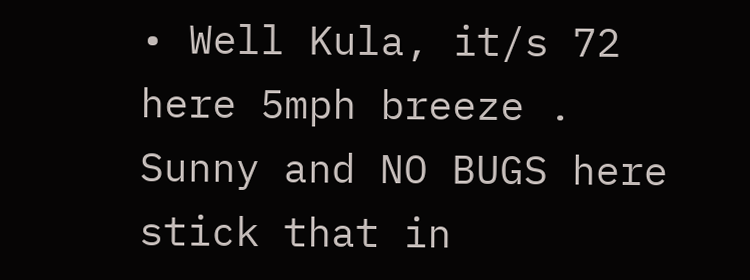• Well Kula, it/s 72 here 5mph breeze . Sunny and NO BUGS here  stick that in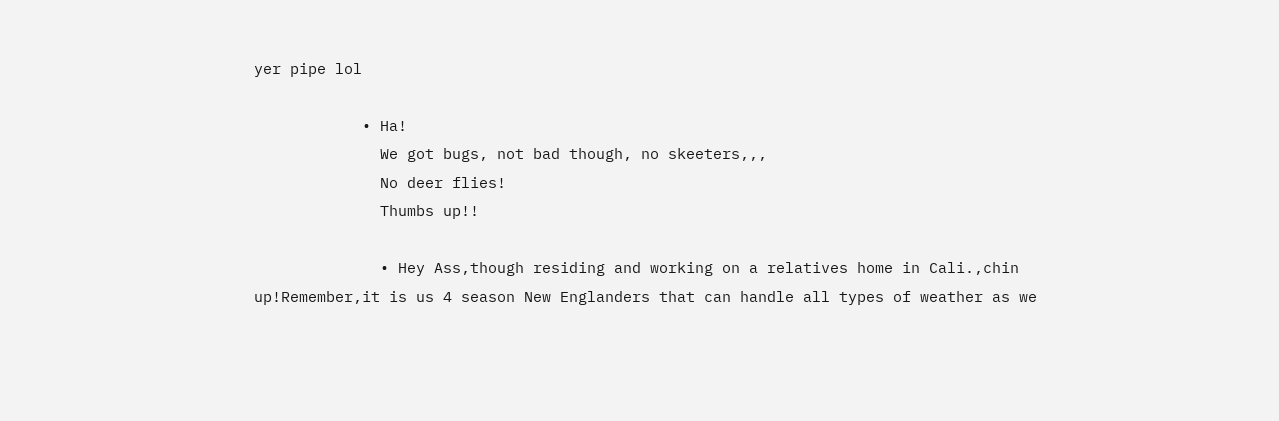yer pipe lol

            • Ha!
              We got bugs, not bad though, no skeeters,,,
              No deer flies!
              Thumbs up!!

              • Hey Ass,though residing and working on a relatives home in Cali.,chin up!Remember,it is us 4 season New Englanders that can handle all types of weather as we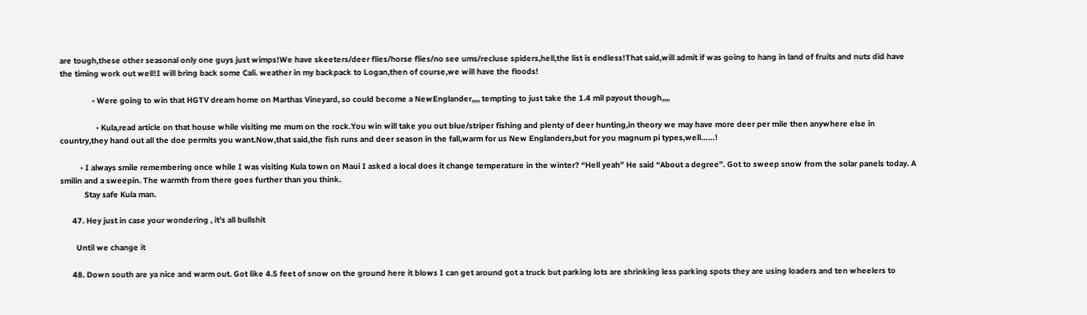are tough,these other seasonal only one guys just wimps!We have skeeters/deer flies/horse flies/no see ums/recluse spiders,hell,the list is endless!That said,will admit if was going to hang in land of fruits and nuts did have the timing work out well!I will bring back some Cali. weather in my backpack to Logan,then of course,we will have the floods!

                • Were going to win that HGTV dream home on Marthas Vineyard, so could become a NewEnglander,,,, tempting to just take the 1.4 mil payout though,,,,

                  • Kula,read article on that house while visiting me mum on the rock.You win will take you out blue/striper fishing and plenty of deer hunting,in theory we may have more deer per mile then anywhere else in country,they hand out all the doe permits you want.Now,that said,the fish runs and deer season in the fall,warm for us New Englanders,but for you magnum pi types,well……!

          • I always smile remembering once while I was visiting Kula town on Maui I asked a local does it change temperature in the winter? “Hell yeah” He said “About a degree”. Got to sweep snow from the solar panels today. A smilin and a sweepin. The warmth from there goes further than you think.
            Stay safe Kula man.

      47. Hey just in case your wondering , it’s all bullshit

        Until we change it

      48. Down south are ya nice and warm out. Got like 4.5 feet of snow on the ground here it blows I can get around got a truck but parking lots are shrinking less parking spots they are using loaders and ten wheelers to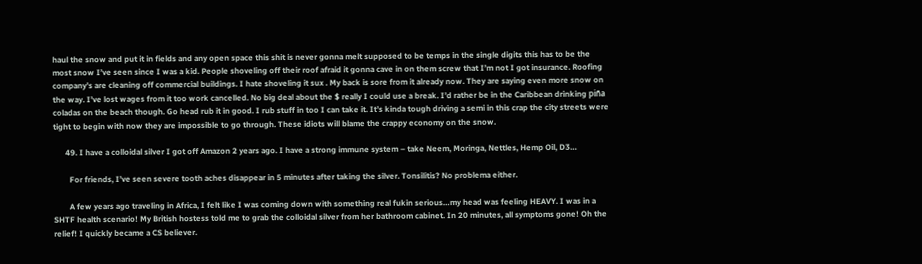haul the snow and put it in fields and any open space this shit is never gonna melt supposed to be temps in the single digits this has to be the most snow I’ve seen since I was a kid. People shoveling off their roof afraid it gonna cave in on them screw that I’m not I got insurance. Roofing company’s are cleaning off commercial buildings. I hate shoveling it sux . My back is sore from it already now. They are saying even more snow on the way. I’ve lost wages from it too work cancelled. No big deal about the $ really I could use a break. I’d rather be in the Caribbean drinking piña coladas on the beach though. Go head rub it in good. I rub stuff in too I can take it. It’s kinda tough driving a semi in this crap the city streets were tight to begin with now they are impossible to go through. These idiots will blame the crappy economy on the snow.

      49. I have a colloidal silver I got off Amazon 2 years ago. I have a strong immune system – take Neem, Moringa, Nettles, Hemp Oil, D3…

        For friends, I’ve seen severe tooth aches disappear in 5 minutes after taking the silver. Tonsilitis? No problema either.

        A few years ago traveling in Africa, I felt like I was coming down with something real fukin serious…my head was feeling HEAVY. I was in a SHTF health scenario! My British hostess told me to grab the colloidal silver from her bathroom cabinet. In 20 minutes, all symptoms gone! Oh the relief! I quickly became a CS believer.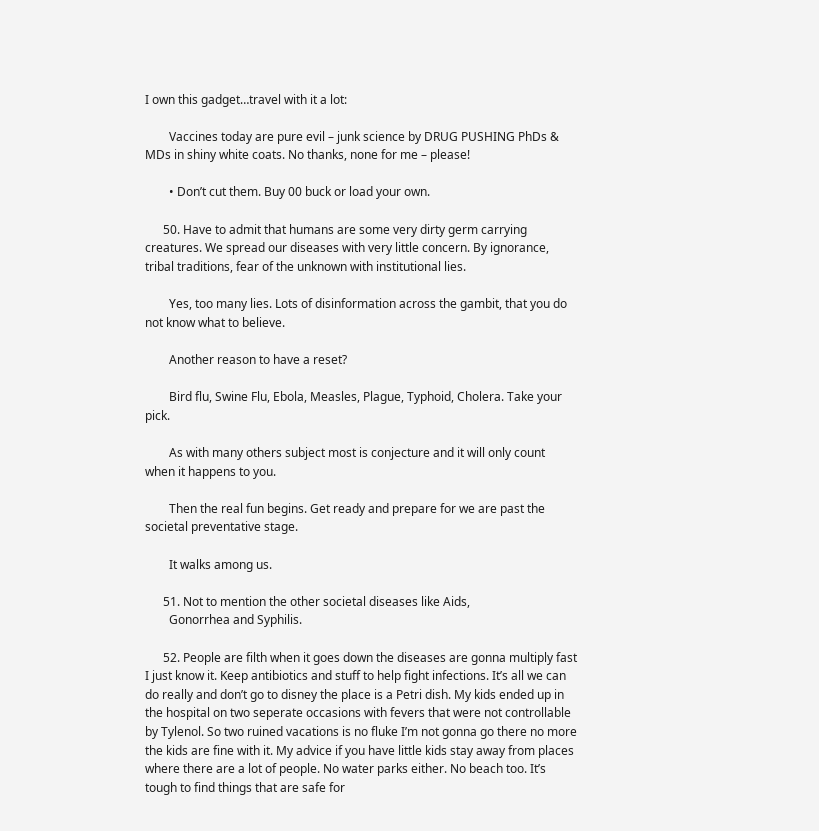I own this gadget…travel with it a lot:

        Vaccines today are pure evil – junk science by DRUG PUSHING PhDs & MDs in shiny white coats. No thanks, none for me – please!

        • Don’t cut them. Buy 00 buck or load your own.

      50. Have to admit that humans are some very dirty germ carrying creatures. We spread our diseases with very little concern. By ignorance, tribal traditions, fear of the unknown with institutional lies.

        Yes, too many lies. Lots of disinformation across the gambit, that you do not know what to believe.

        Another reason to have a reset?

        Bird flu, Swine Flu, Ebola, Measles, Plague, Typhoid, Cholera. Take your pick.

        As with many others subject most is conjecture and it will only count when it happens to you.

        Then the real fun begins. Get ready and prepare for we are past the societal preventative stage.

        It walks among us.

      51. Not to mention the other societal diseases like Aids,
        Gonorrhea and Syphilis.

      52. People are filth when it goes down the diseases are gonna multiply fast I just know it. Keep antibiotics and stuff to help fight infections. It’s all we can do really and don’t go to disney the place is a Petri dish. My kids ended up in the hospital on two seperate occasions with fevers that were not controllable by Tylenol. So two ruined vacations is no fluke I’m not gonna go there no more the kids are fine with it. My advice if you have little kids stay away from places where there are a lot of people. No water parks either. No beach too. It’s tough to find things that are safe for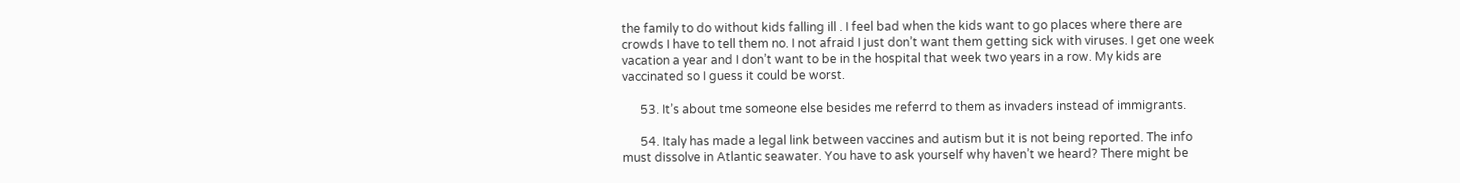the family to do without kids falling ill . I feel bad when the kids want to go places where there are crowds I have to tell them no. I not afraid I just don’t want them getting sick with viruses. I get one week vacation a year and I don’t want to be in the hospital that week two years in a row. My kids are vaccinated so I guess it could be worst.

      53. It’s about tme someone else besides me referrd to them as invaders instead of immigrants.

      54. Italy has made a legal link between vaccines and autism but it is not being reported. The info must dissolve in Atlantic seawater. You have to ask yourself why haven’t we heard? There might be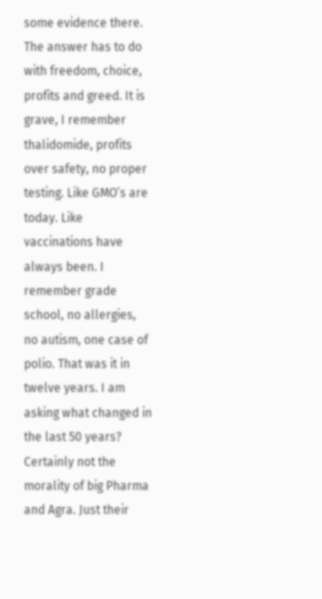some evidence there. The answer has to do with freedom, choice, profits and greed. It is grave, I remember thalidomide, profits over safety, no proper testing. Like GMO’s are today. Like vaccinations have always been. I remember grade school, no allergies, no autism, one case of polio. That was it in twelve years. I am asking what changed in the last 50 years? Certainly not the morality of big Pharma and Agra. Just their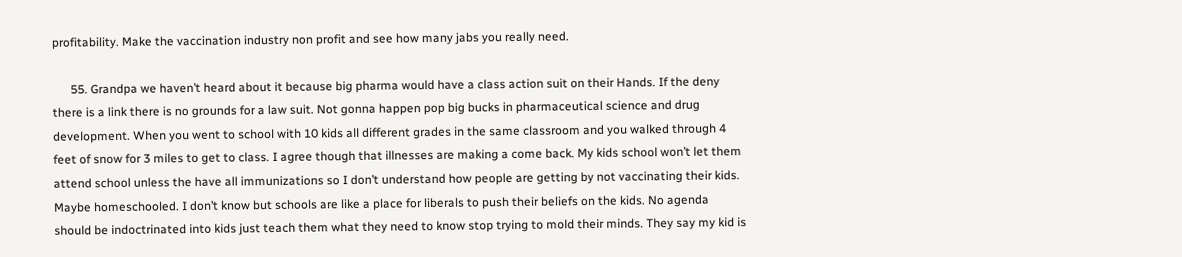profitability. Make the vaccination industry non profit and see how many jabs you really need.

      55. Grandpa we haven’t heard about it because big pharma would have a class action suit on their Hands. If the deny there is a link there is no grounds for a law suit. Not gonna happen pop big bucks in pharmaceutical science and drug development. When you went to school with 10 kids all different grades in the same classroom and you walked through 4 feet of snow for 3 miles to get to class. I agree though that illnesses are making a come back. My kids school won’t let them attend school unless the have all immunizations so I don’t understand how people are getting by not vaccinating their kids. Maybe homeschooled. I don’t know but schools are like a place for liberals to push their beliefs on the kids. No agenda should be indoctrinated into kids just teach them what they need to know stop trying to mold their minds. They say my kid is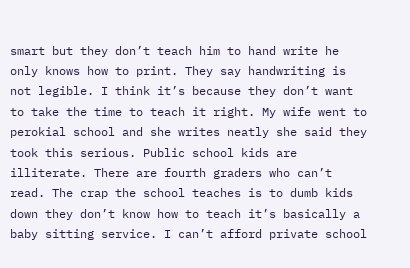smart but they don’t teach him to hand write he only knows how to print. They say handwriting is not legible. I think it’s because they don’t want to take the time to teach it right. My wife went to perokial school and she writes neatly she said they took this serious. Public school kids are illiterate. There are fourth graders who can’t read. The crap the school teaches is to dumb kids down they don’t know how to teach it’s basically a baby sitting service. I can’t afford private school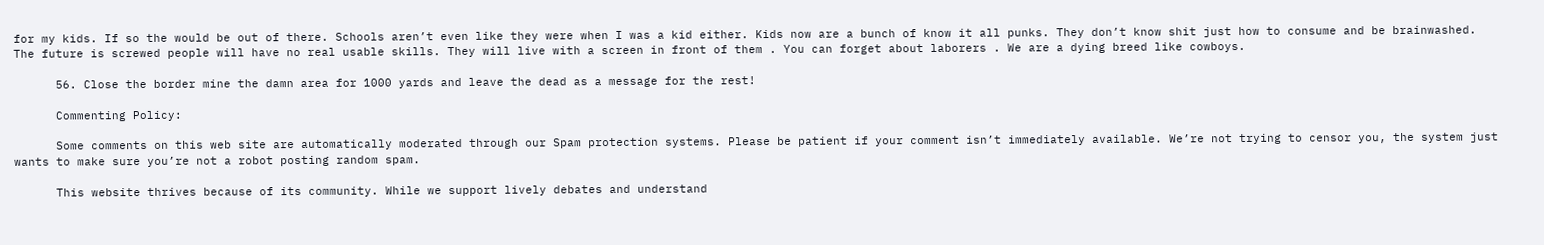for my kids. If so the would be out of there. Schools aren’t even like they were when I was a kid either. Kids now are a bunch of know it all punks. They don’t know shit just how to consume and be brainwashed. The future is screwed people will have no real usable skills. They will live with a screen in front of them . You can forget about laborers . We are a dying breed like cowboys.

      56. Close the border mine the damn area for 1000 yards and leave the dead as a message for the rest!

      Commenting Policy:

      Some comments on this web site are automatically moderated through our Spam protection systems. Please be patient if your comment isn’t immediately available. We’re not trying to censor you, the system just wants to make sure you’re not a robot posting random spam.

      This website thrives because of its community. While we support lively debates and understand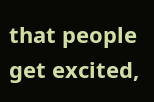that people get excited,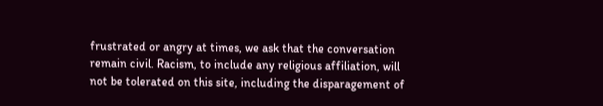frustrated or angry at times, we ask that the conversation remain civil. Racism, to include any religious affiliation, will not be tolerated on this site, including the disparagement of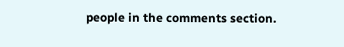people in the comments section.